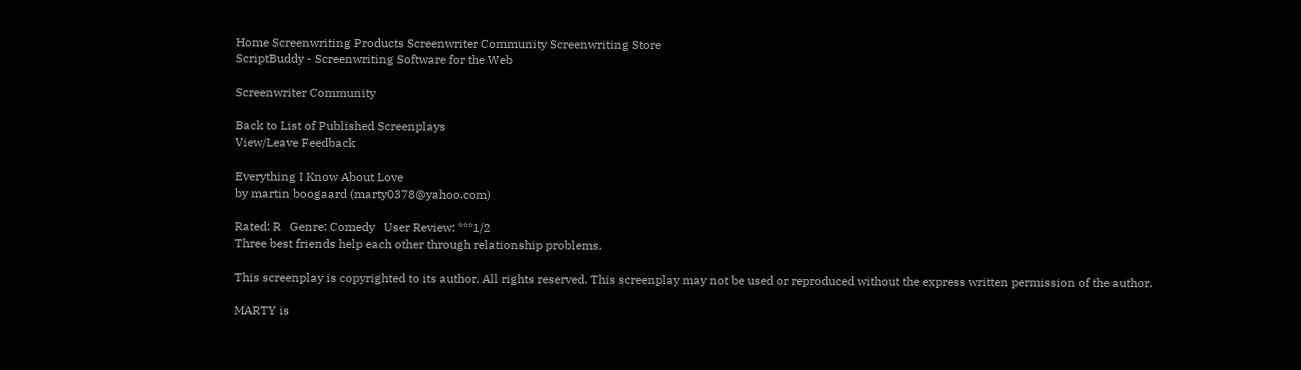Home Screenwriting Products Screenwriter Community Screenwriting Store
ScriptBuddy - Screenwriting Software for the Web

Screenwriter Community

Back to List of Published Screenplays
View/Leave Feedback

Everything I Know About Love
by martin boogaard (marty0378@yahoo.com)

Rated: R   Genre: Comedy   User Review: ***1/2
Three best friends help each other through relationship problems.

This screenplay is copyrighted to its author. All rights reserved. This screenplay may not be used or reproduced without the express written permission of the author.

MARTY is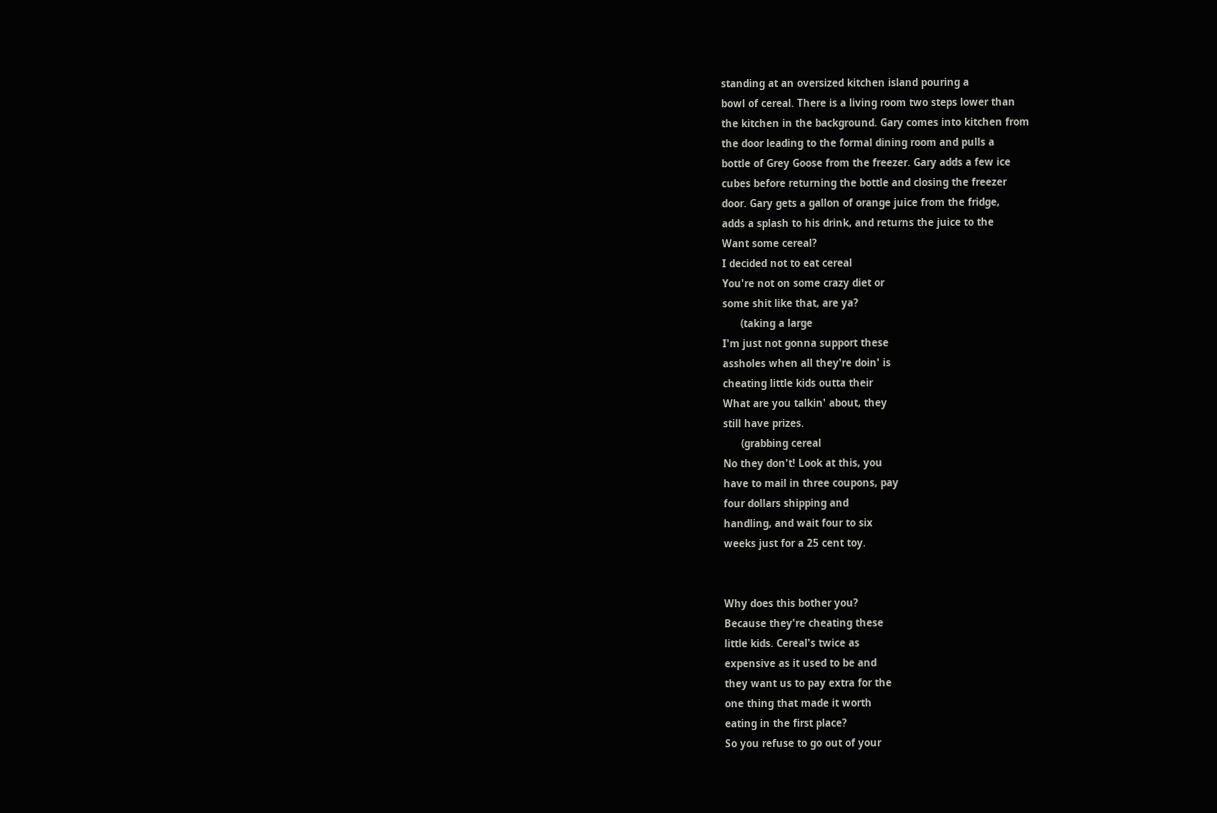standing at an oversized kitchen island pouring a
bowl of cereal. There is a living room two steps lower than
the kitchen in the background. Gary comes into kitchen from
the door leading to the formal dining room and pulls a
bottle of Grey Goose from the freezer. Gary adds a few ice
cubes before returning the bottle and closing the freezer
door. Gary gets a gallon of orange juice from the fridge,
adds a splash to his drink, and returns the juice to the
Want some cereal?
I decided not to eat cereal
You're not on some crazy diet or
some shit like that, are ya?
      (taking a large
I'm just not gonna support these
assholes when all they're doin' is
cheating little kids outta their
What are you talkin' about, they
still have prizes.
      (grabbing cereal
No they don't! Look at this, you
have to mail in three coupons, pay
four dollars shipping and
handling, and wait four to six
weeks just for a 25 cent toy.


Why does this bother you?
Because they're cheating these
little kids. Cereal's twice as
expensive as it used to be and
they want us to pay extra for the
one thing that made it worth
eating in the first place?
So you refuse to go out of your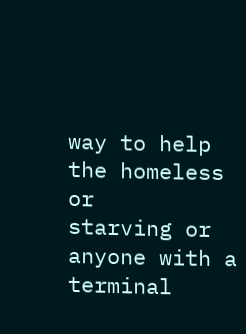way to help the homeless or
starving or anyone with a terminal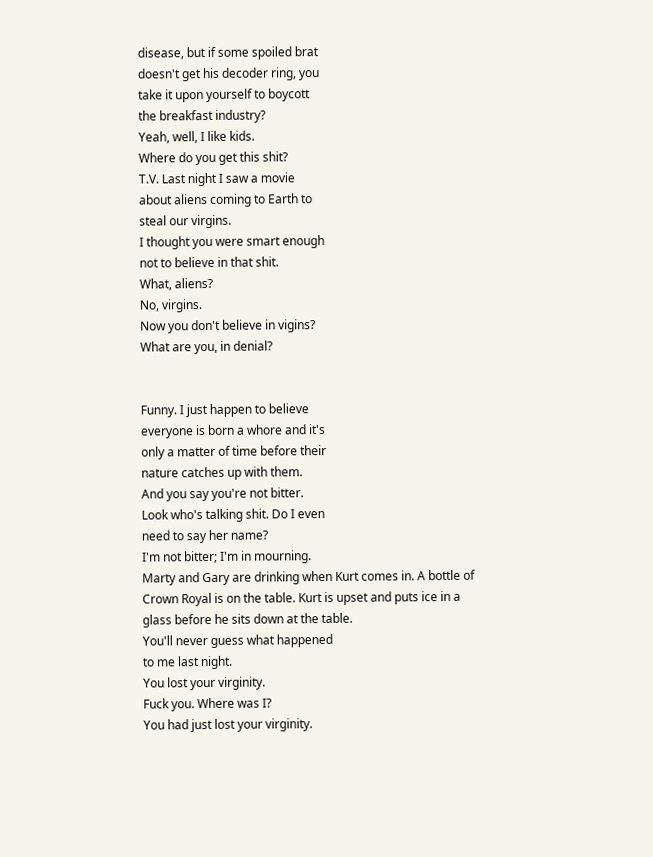disease, but if some spoiled brat
doesn't get his decoder ring, you
take it upon yourself to boycott
the breakfast industry?
Yeah, well, I like kids.
Where do you get this shit?
T.V. Last night I saw a movie
about aliens coming to Earth to
steal our virgins.
I thought you were smart enough
not to believe in that shit.
What, aliens?
No, virgins.
Now you don't believe in vigins?
What are you, in denial?


Funny. I just happen to believe
everyone is born a whore and it's
only a matter of time before their
nature catches up with them.
And you say you're not bitter.
Look who's talking shit. Do I even
need to say her name?
I'm not bitter; I'm in mourning.
Marty and Gary are drinking when Kurt comes in. A bottle of
Crown Royal is on the table. Kurt is upset and puts ice in a
glass before he sits down at the table.
You'll never guess what happened
to me last night.
You lost your virginity.
Fuck you. Where was I?
You had just lost your virginity.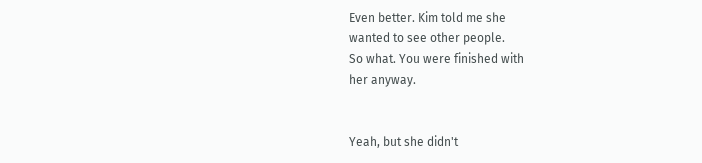Even better. Kim told me she
wanted to see other people.
So what. You were finished with
her anyway.


Yeah, but she didn't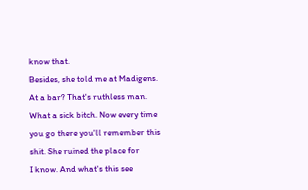know that.
Besides, she told me at Madigens.
At a bar? That's ruthless man.
What a sick bitch. Now every time
you go there you'll remember this
shit. She ruined the place for
I know. And what's this see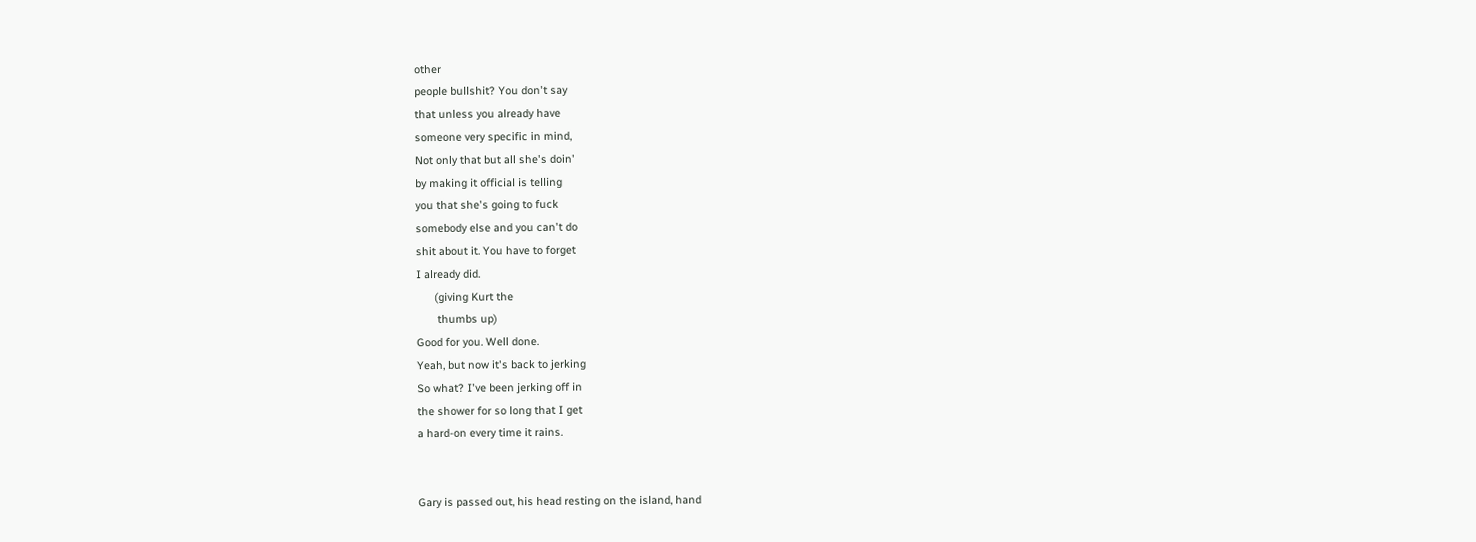other
people bullshit? You don't say
that unless you already have
someone very specific in mind,
Not only that but all she's doin'
by making it official is telling
you that she's going to fuck
somebody else and you can't do
shit about it. You have to forget
I already did.
      (giving Kurt the
       thumbs up)
Good for you. Well done.
Yeah, but now it's back to jerking
So what? I've been jerking off in
the shower for so long that I get
a hard-on every time it rains.


Gary is passed out, his head resting on the island, hand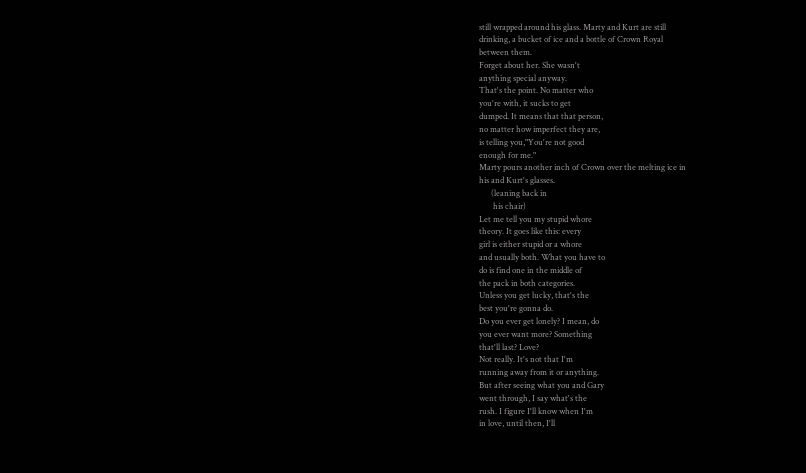still wrapped around his glass. Marty and Kurt are still
drinking, a bucket of ice and a bottle of Crown Royal
between them.
Forget about her. She wasn't
anything special anyway.
That's the point. No matter who
you're with, it sucks to get
dumped. It means that that person,
no matter how imperfect they are,
is telling you,"You're not good
enough for me."
Marty pours another inch of Crown over the melting ice in
his and Kurt's glasses.
      (leaning back in
       his chair)
Let me tell you my stupid whore
theory. It goes like this: every
girl is either stupid or a whore
and usually both. What you have to
do is find one in the middle of
the pack in both categories.
Unless you get lucky, that's the
best you're gonna do.
Do you ever get lonely? I mean, do
you ever want more? Something
that'll last? Love?
Not really. It's not that I'm
running away from it or anything.
But after seeing what you and Gary
went through, I say what's the
rush. I figure I'll know when I'm
in love, until then, I'll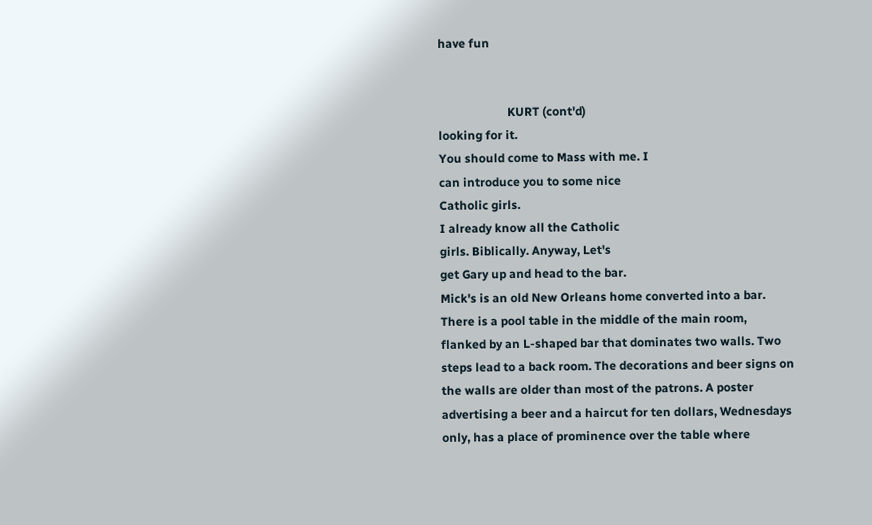have fun


                       KURT (cont'd)
looking for it.
You should come to Mass with me. I
can introduce you to some nice
Catholic girls.
I already know all the Catholic
girls. Biblically. Anyway, Let's
get Gary up and head to the bar.
Mick's is an old New Orleans home converted into a bar.
There is a pool table in the middle of the main room,
flanked by an L-shaped bar that dominates two walls. Two
steps lead to a back room. The decorations and beer signs on
the walls are older than most of the patrons. A poster
advertising a beer and a haircut for ten dollars, Wednesdays
only, has a place of prominence over the table where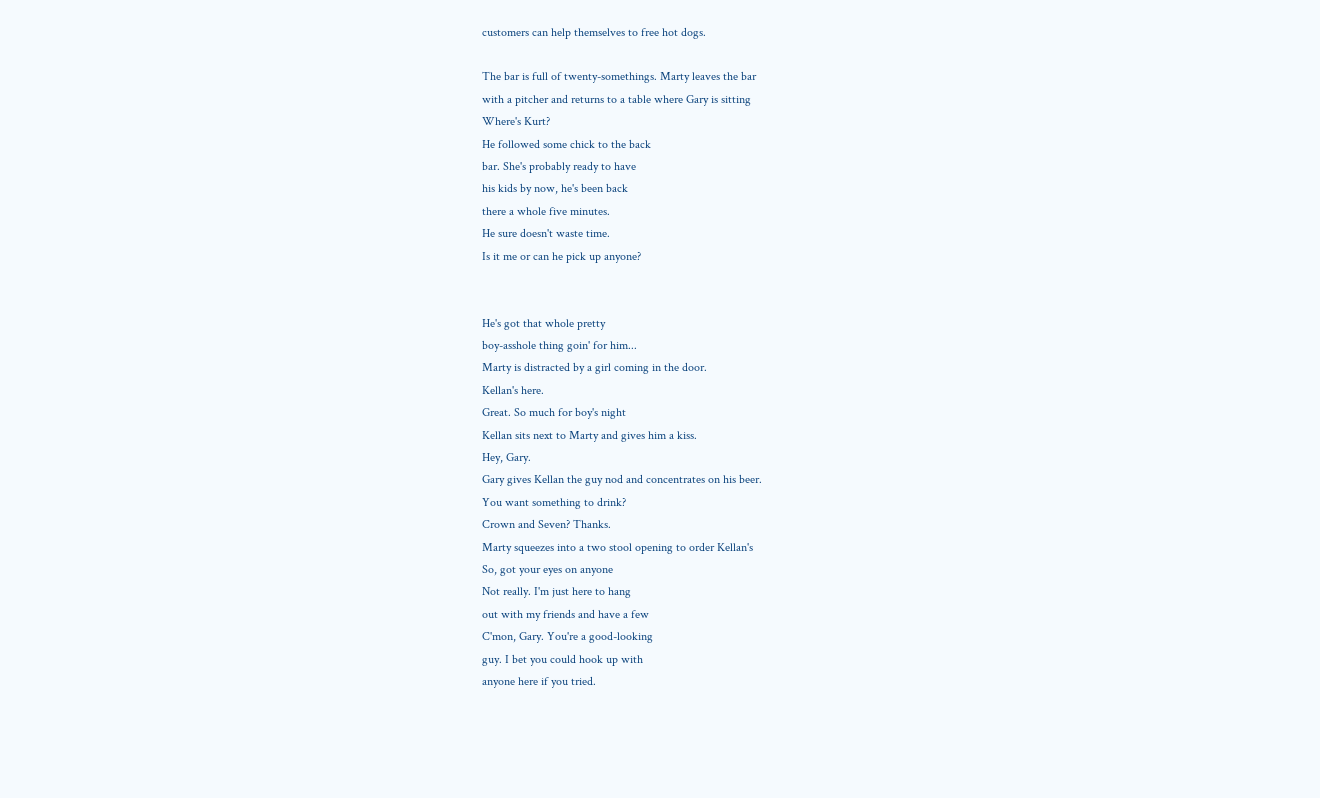customers can help themselves to free hot dogs.

The bar is full of twenty-somethings. Marty leaves the bar
with a pitcher and returns to a table where Gary is sitting
Where's Kurt?
He followed some chick to the back
bar. She's probably ready to have
his kids by now, he's been back
there a whole five minutes.
He sure doesn't waste time.
Is it me or can he pick up anyone?


He's got that whole pretty
boy-asshole thing goin' for him...
Marty is distracted by a girl coming in the door.
Kellan's here.
Great. So much for boy's night
Kellan sits next to Marty and gives him a kiss.
Hey, Gary.
Gary gives Kellan the guy nod and concentrates on his beer.
You want something to drink?
Crown and Seven? Thanks.
Marty squeezes into a two stool opening to order Kellan's
So, got your eyes on anyone
Not really. I'm just here to hang
out with my friends and have a few
C'mon, Gary. You're a good-looking
guy. I bet you could hook up with
anyone here if you tried.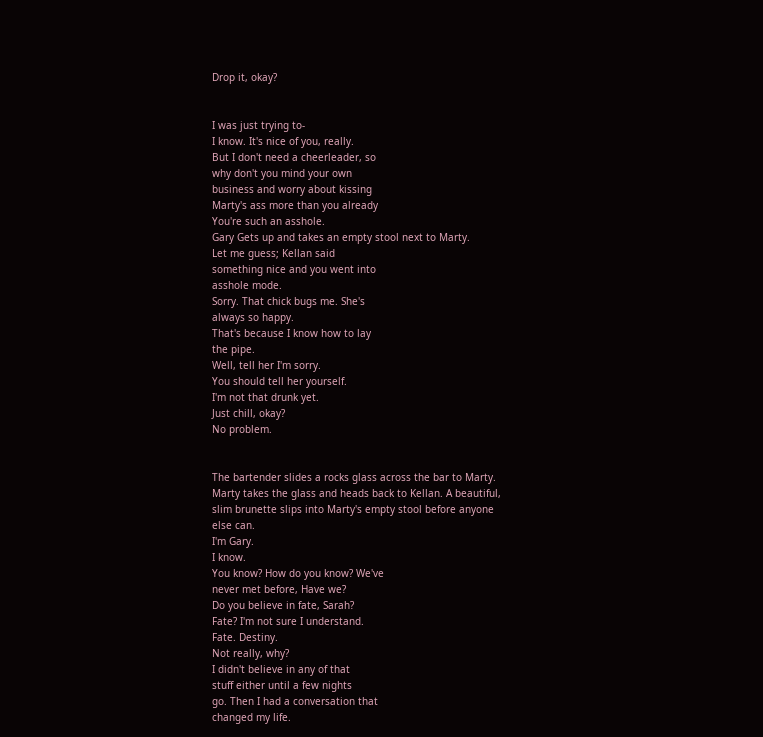Drop it, okay?


I was just trying to-
I know. It's nice of you, really.
But I don't need a cheerleader, so
why don't you mind your own
business and worry about kissing
Marty's ass more than you already
You're such an asshole.
Gary Gets up and takes an empty stool next to Marty.
Let me guess; Kellan said
something nice and you went into
asshole mode.
Sorry. That chick bugs me. She's
always so happy.
That's because I know how to lay
the pipe.
Well, tell her I'm sorry.
You should tell her yourself.
I'm not that drunk yet.
Just chill, okay?
No problem.


The bartender slides a rocks glass across the bar to Marty.
Marty takes the glass and heads back to Kellan. A beautiful,
slim brunette slips into Marty's empty stool before anyone
else can.
I'm Gary.
I know.
You know? How do you know? We've
never met before, Have we?
Do you believe in fate, Sarah?
Fate? I'm not sure I understand.
Fate. Destiny.
Not really, why?
I didn't believe in any of that
stuff either until a few nights
go. Then I had a conversation that
changed my life.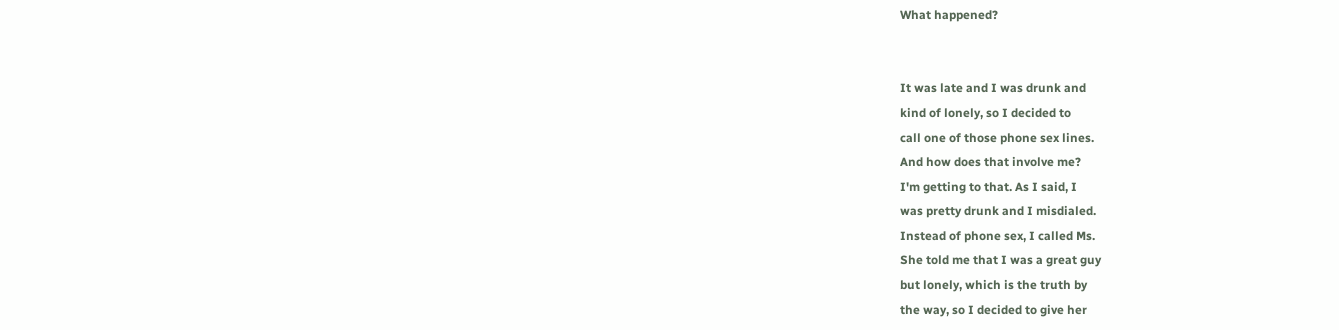What happened?


It was late and I was drunk and
kind of lonely, so I decided to
call one of those phone sex lines.
And how does that involve me?
I'm getting to that. As I said, I
was pretty drunk and I misdialed.
Instead of phone sex, I called Ms.
She told me that I was a great guy
but lonely, which is the truth by
the way, so I decided to give her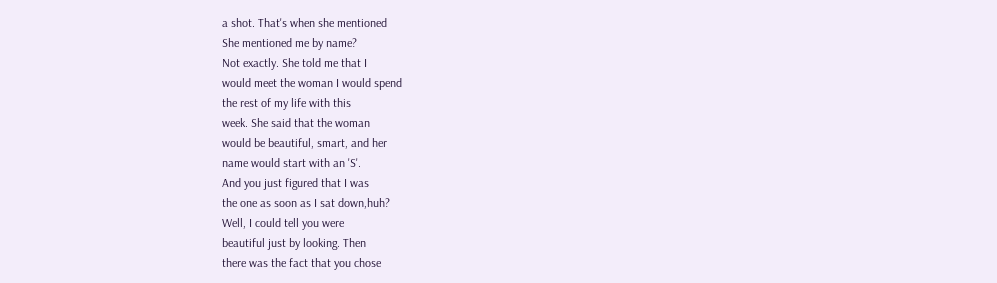a shot. That's when she mentioned
She mentioned me by name?
Not exactly. She told me that I
would meet the woman I would spend
the rest of my life with this
week. She said that the woman
would be beautiful, smart, and her
name would start with an 'S'.
And you just figured that I was
the one as soon as I sat down,huh?
Well, I could tell you were
beautiful just by looking. Then
there was the fact that you chose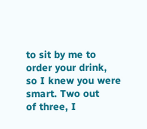to sit by me to order your drink,
so I knew you were smart. Two out
of three, I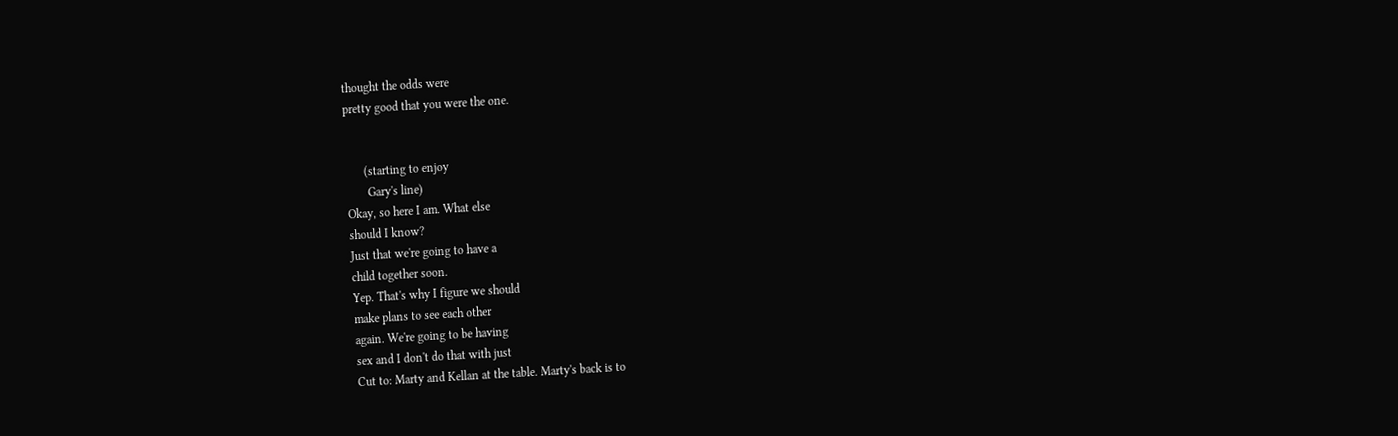thought the odds were
pretty good that you were the one.


      (starting to enjoy
       Gary's line)
Okay, so here I am. What else
should I know?
Just that we're going to have a
child together soon.
Yep. That's why I figure we should
make plans to see each other
again. We're going to be having
sex and I don't do that with just
Cut to: Marty and Kellan at the table. Marty's back is to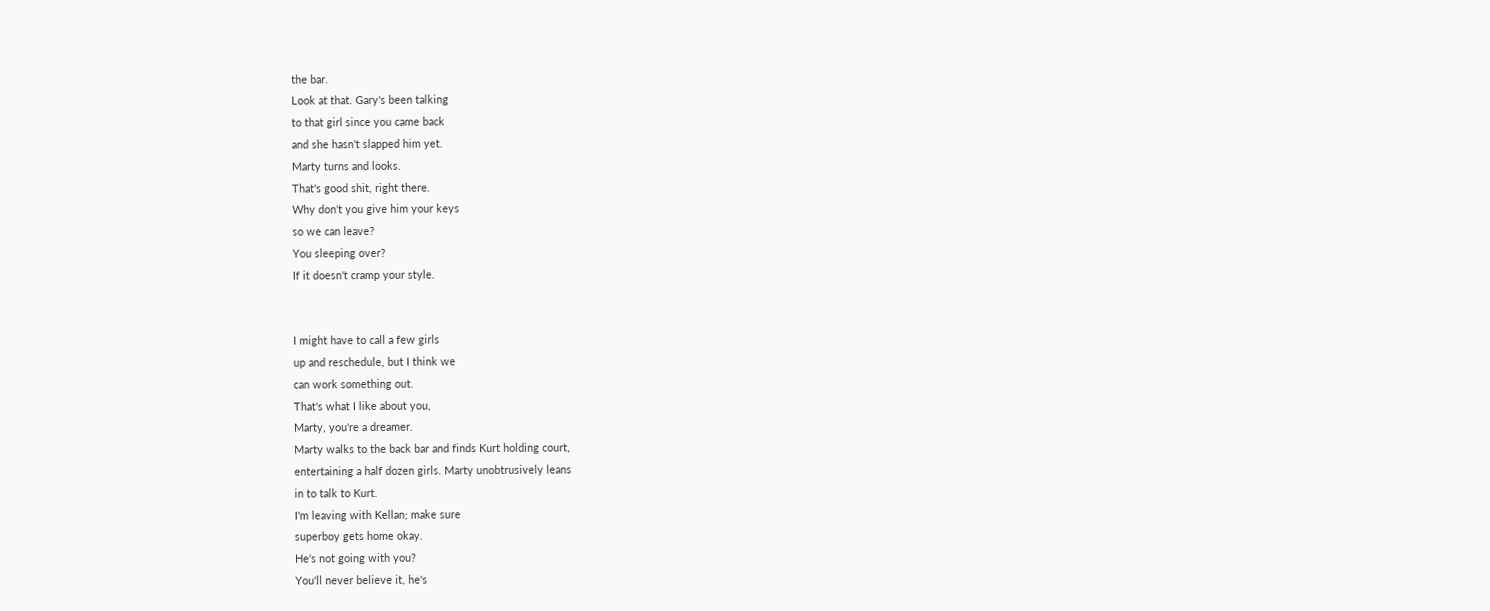the bar.
Look at that. Gary's been talking
to that girl since you came back
and she hasn't slapped him yet.
Marty turns and looks.
That's good shit, right there.
Why don't you give him your keys
so we can leave?
You sleeping over?
If it doesn't cramp your style.


I might have to call a few girls
up and reschedule, but I think we
can work something out.
That's what I like about you,
Marty, you're a dreamer.
Marty walks to the back bar and finds Kurt holding court,
entertaining a half dozen girls. Marty unobtrusively leans
in to talk to Kurt.
I'm leaving with Kellan; make sure
superboy gets home okay.
He's not going with you?
You'll never believe it, he's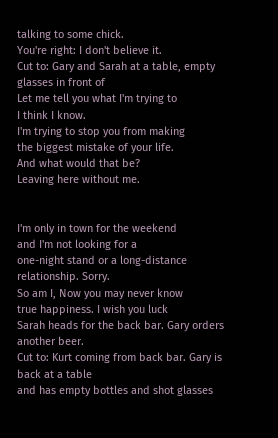talking to some chick.
You're right: I don't believe it.
Cut to: Gary and Sarah at a table, empty glasses in front of
Let me tell you what I'm trying to
I think I know.
I'm trying to stop you from making
the biggest mistake of your life.
And what would that be?
Leaving here without me.


I'm only in town for the weekend
and I'm not looking for a
one-night stand or a long-distance
relationship. Sorry.
So am I, Now you may never know
true happiness. I wish you luck
Sarah heads for the back bar. Gary orders another beer.
Cut to: Kurt coming from back bar. Gary is back at a table
and has empty bottles and shot glasses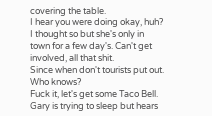covering the table.
I hear you were doing okay, huh?
I thought so but she's only in
town for a few day's. Can't get
involved, all that shit.
Since when don't tourists put out.
Who knows?
Fuck it, let's get some Taco Bell.
Gary is trying to sleep but hears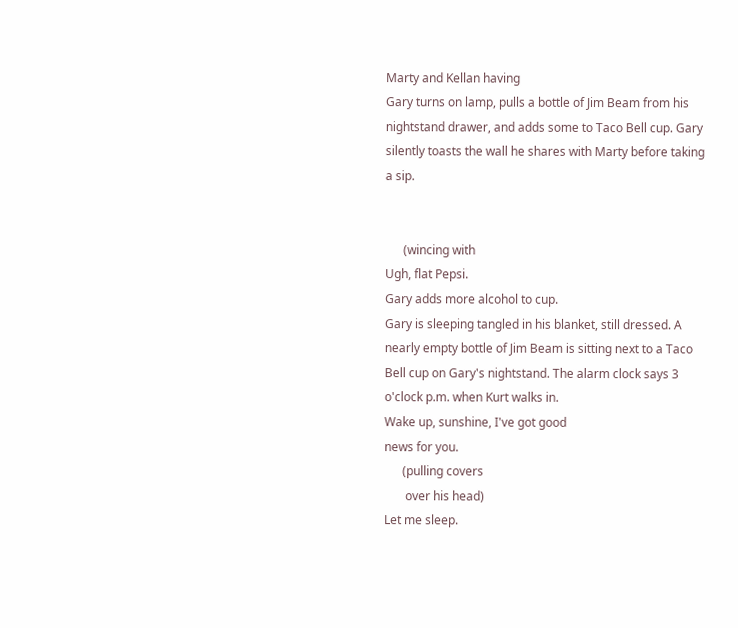Marty and Kellan having
Gary turns on lamp, pulls a bottle of Jim Beam from his
nightstand drawer, and adds some to Taco Bell cup. Gary
silently toasts the wall he shares with Marty before taking
a sip.


      (wincing with
Ugh, flat Pepsi.
Gary adds more alcohol to cup.
Gary is sleeping tangled in his blanket, still dressed. A
nearly empty bottle of Jim Beam is sitting next to a Taco
Bell cup on Gary's nightstand. The alarm clock says 3
o'clock p.m. when Kurt walks in.
Wake up, sunshine, I've got good
news for you.
      (pulling covers
       over his head)
Let me sleep.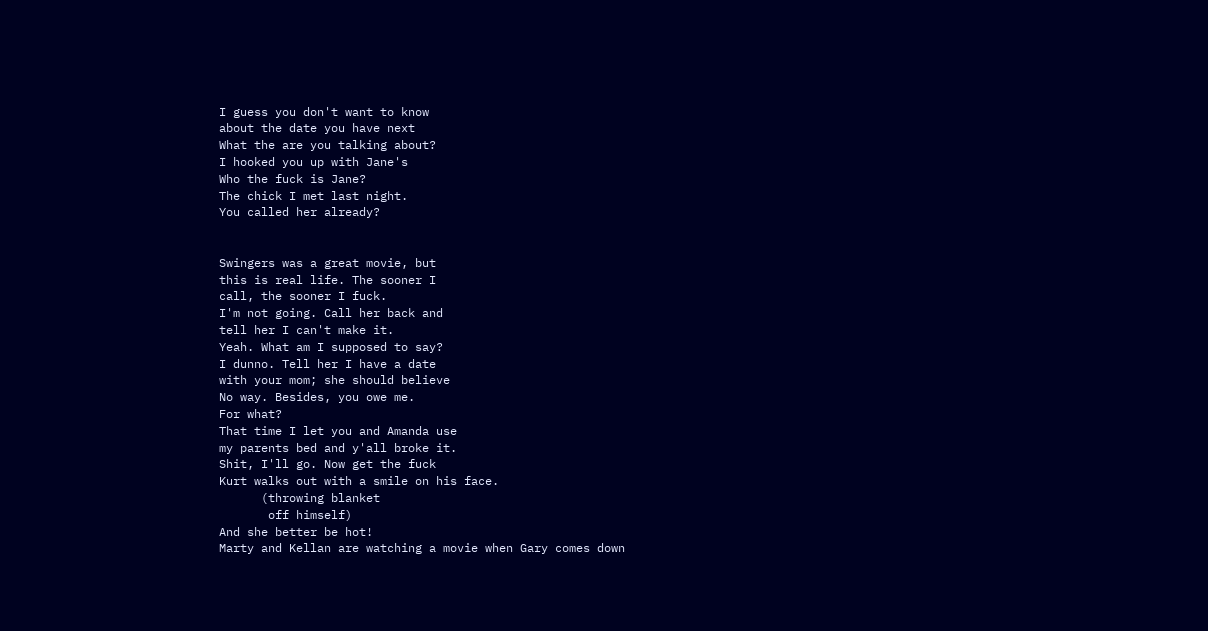I guess you don't want to know
about the date you have next
What the are you talking about?
I hooked you up with Jane's
Who the fuck is Jane?
The chick I met last night.
You called her already?


Swingers was a great movie, but
this is real life. The sooner I
call, the sooner I fuck.
I'm not going. Call her back and
tell her I can't make it.
Yeah. What am I supposed to say?
I dunno. Tell her I have a date
with your mom; she should believe
No way. Besides, you owe me.
For what?
That time I let you and Amanda use
my parents bed and y'all broke it.
Shit, I'll go. Now get the fuck
Kurt walks out with a smile on his face.
      (throwing blanket
       off himself)
And she better be hot!
Marty and Kellan are watching a movie when Gary comes down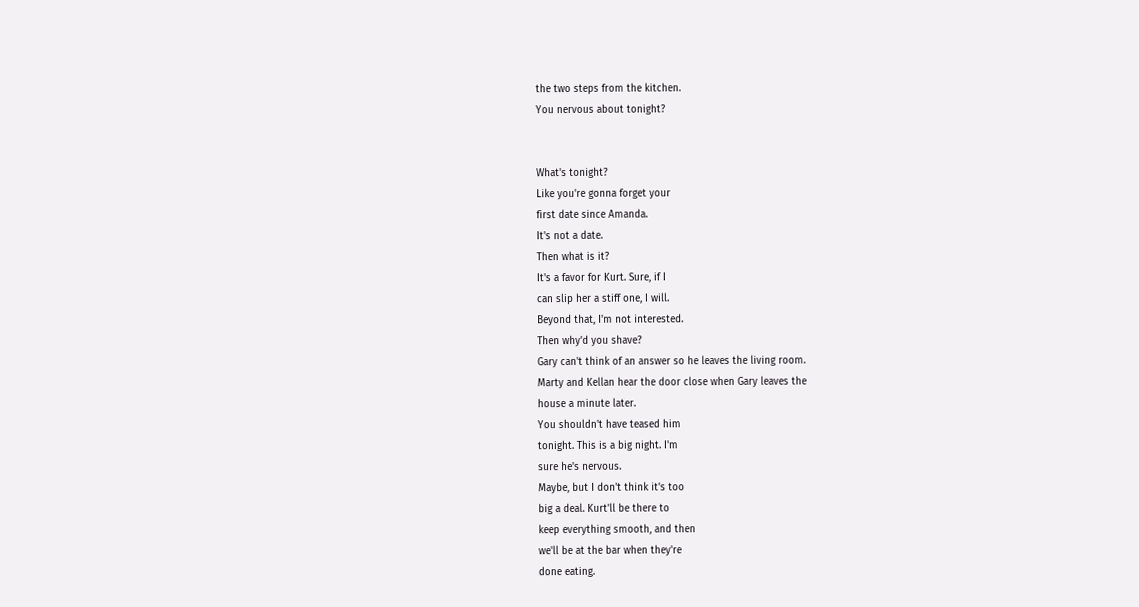the two steps from the kitchen.
You nervous about tonight?


What's tonight?
Like you're gonna forget your
first date since Amanda.
It's not a date.
Then what is it?
It's a favor for Kurt. Sure, if I
can slip her a stiff one, I will.
Beyond that, I'm not interested.
Then why'd you shave?
Gary can't think of an answer so he leaves the living room.
Marty and Kellan hear the door close when Gary leaves the
house a minute later.
You shouldn't have teased him
tonight. This is a big night. I'm
sure he's nervous.
Maybe, but I don't think it's too
big a deal. Kurt'll be there to
keep everything smooth, and then
we'll be at the bar when they're
done eating.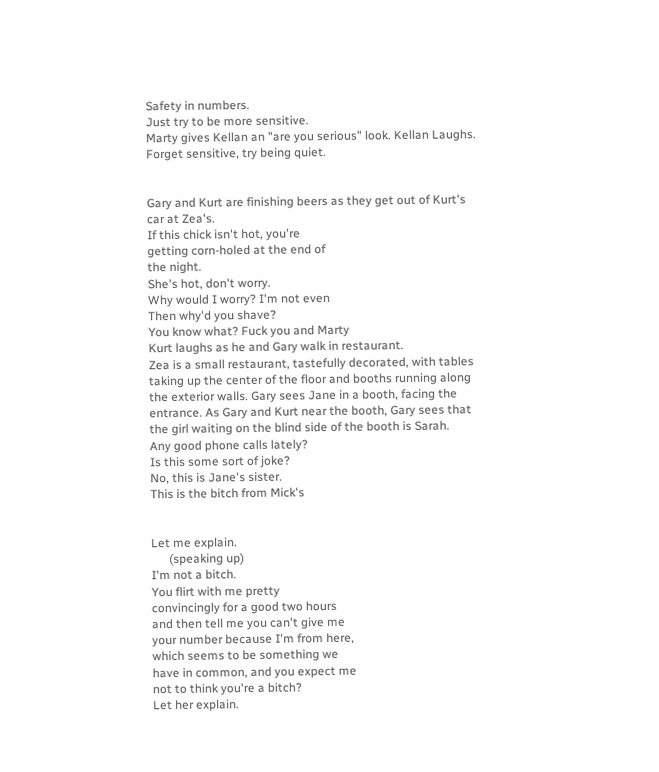Safety in numbers.
Just try to be more sensitive.
Marty gives Kellan an "are you serious" look. Kellan Laughs.
Forget sensitive, try being quiet.


Gary and Kurt are finishing beers as they get out of Kurt's
car at Zea's.
If this chick isn't hot, you're
getting corn-holed at the end of
the night.
She's hot, don't worry.
Why would I worry? I'm not even
Then why'd you shave?
You know what? Fuck you and Marty
Kurt laughs as he and Gary walk in restaurant.
Zea is a small restaurant, tastefully decorated, with tables
taking up the center of the floor and booths running along
the exterior walls. Gary sees Jane in a booth, facing the
entrance. As Gary and Kurt near the booth, Gary sees that
the girl waiting on the blind side of the booth is Sarah.
Any good phone calls lately?
Is this some sort of joke?
No, this is Jane's sister.
This is the bitch from Mick's


Let me explain.
      (speaking up)
I'm not a bitch.
You flirt with me pretty
convincingly for a good two hours
and then tell me you can't give me
your number because I'm from here,
which seems to be something we
have in common, and you expect me
not to think you're a bitch?
Let her explain.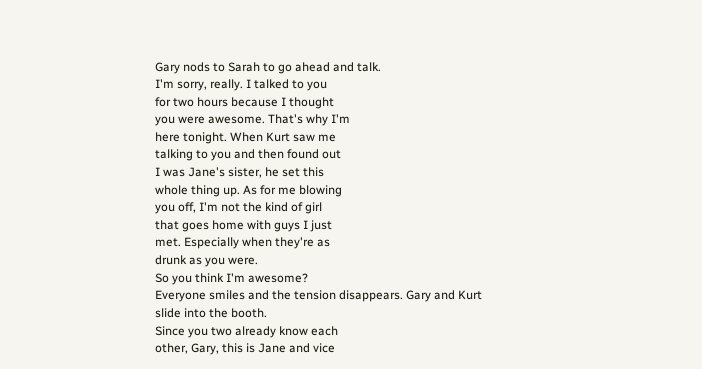Gary nods to Sarah to go ahead and talk.
I'm sorry, really. I talked to you
for two hours because I thought
you were awesome. That's why I'm
here tonight. When Kurt saw me
talking to you and then found out
I was Jane's sister, he set this
whole thing up. As for me blowing
you off, I'm not the kind of girl
that goes home with guys I just
met. Especially when they're as
drunk as you were.
So you think I'm awesome?
Everyone smiles and the tension disappears. Gary and Kurt
slide into the booth.
Since you two already know each
other, Gary, this is Jane and vice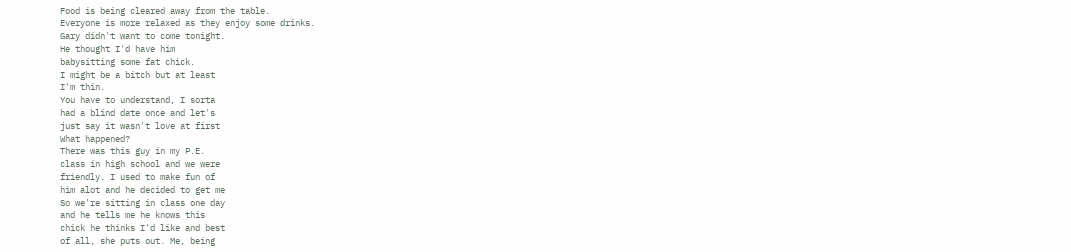Food is being cleared away from the table.
Everyone is more relaxed as they enjoy some drinks.
Gary didn't want to come tonight.
He thought I'd have him
babysitting some fat chick.
I might be a bitch but at least
I'm thin.
You have to understand, I sorta
had a blind date once and let's
just say it wasn't love at first
What happened?
There was this guy in my P.E.
class in high school and we were
friendly. I used to make fun of
him alot and he decided to get me
So we're sitting in class one day
and he tells me he knows this
chick he thinks I'd like and best
of all, she puts out. Me, being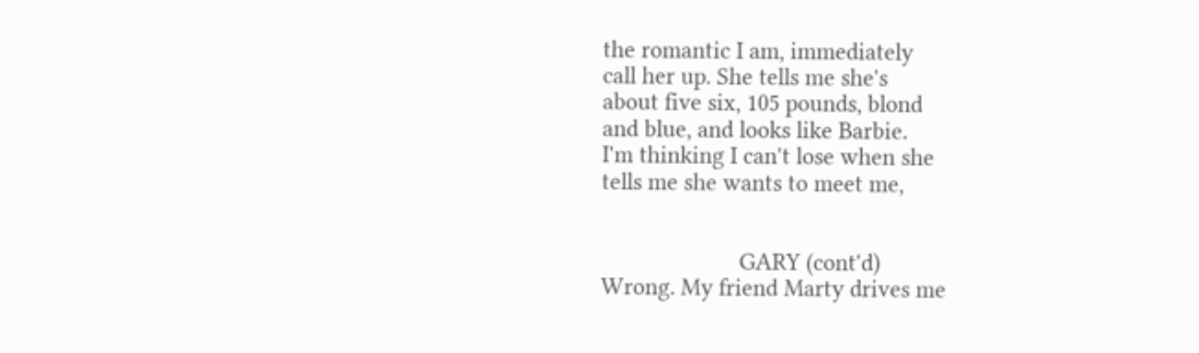the romantic I am, immediately
call her up. She tells me she's
about five six, 105 pounds, blond
and blue, and looks like Barbie.
I'm thinking I can't lose when she
tells me she wants to meet me,


                       GARY (cont'd)
Wrong. My friend Marty drives me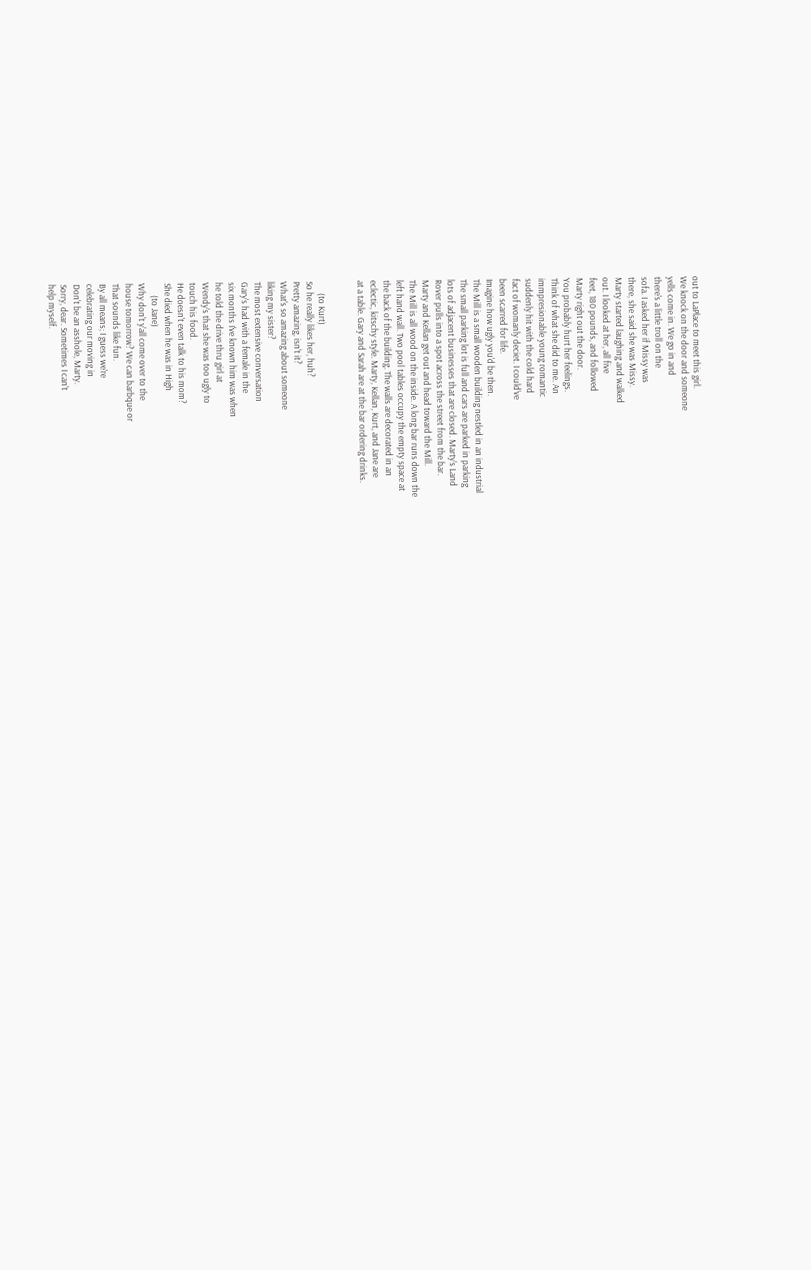out to LaPlace to meet this girl.
We knock on the door and someone
yells come in. We go in and
there's a little troll on the
sofa. I asked her if Missy was
there, she said she was Missy.
Marty started laughing and walked
out. I looked at her, all five
feet, 180 pounds, and followed
Marty right out the door.
You probably hurt her feelings.
Think of what she did to me. An
immpresionable young romantic
suddenly hit with the cold hard
fact of womanly deciet. I could've
been scarred for life.
Imagine how ugly you'd be then.
The Mill is a small wooden building nestled in an industrial
The small parking lot is full and cars are parked in parking
lots of adjacent businesses that are closed. Marty's Land
Rover pulls into a spot across the street from the bar.
Marty and Kellan get out and head toward the Mill.
The Mill is all wood on the inside. A long bar runs down the
left hand wall. Two pool tables occupy the empty space at
the back of the building. The walls are decorated in an
eclectic, kitschy style. Marty, Kellan, Kurt, and Jane are
at a table. Gary and Sarah are at the bar ordering drinks.


      (to Kurt)
So he really likes her, huh?
Pretty amazing, isn't it?
What's so amazing about someone
liking my sister?
The most extensive conversation
Gary's had with a female in the
six months I've known him was when
he told the drive thru girl at
Wendy's that she was too ugly to
touch his food.
He doesn't even talk to his mom?
She died when he was in High
      (to Jane)
Why don't y'all come over to the
house tomorrow? We can barbque or
That sounds like fun.
By all means; I guess we're
celebrating our moving in
Don't be an asshole, Marty.
Sorry, dear. Sometimes I can't
help myself.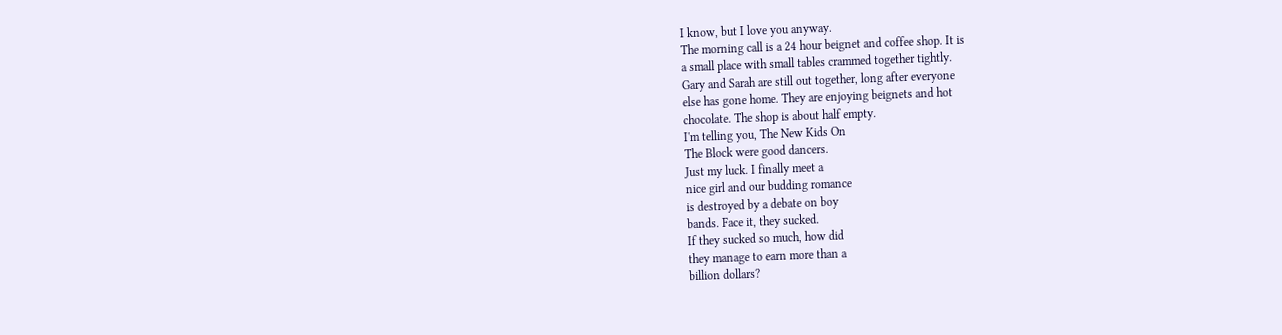I know, but I love you anyway.
The morning call is a 24 hour beignet and coffee shop. It is
a small place with small tables crammed together tightly.
Gary and Sarah are still out together, long after everyone
else has gone home. They are enjoying beignets and hot
chocolate. The shop is about half empty.
I'm telling you, The New Kids On
The Block were good dancers.
Just my luck. I finally meet a
nice girl and our budding romance
is destroyed by a debate on boy
bands. Face it, they sucked.
If they sucked so much, how did
they manage to earn more than a
billion dollars?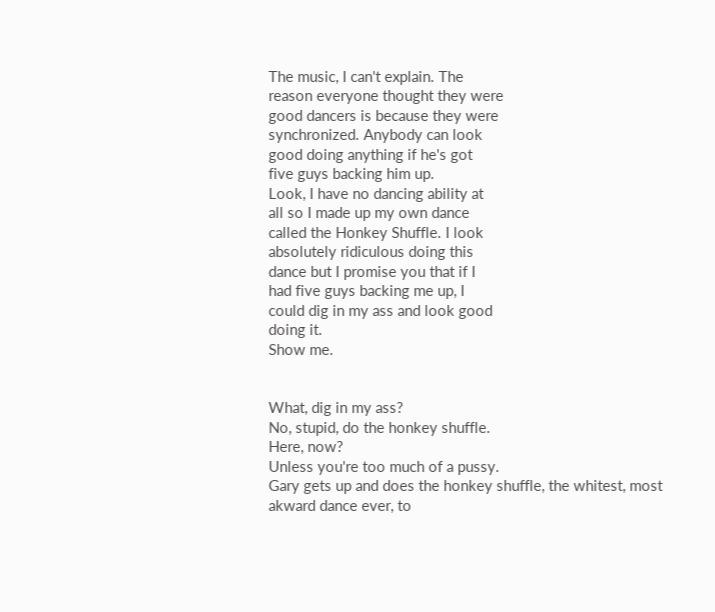The music, I can't explain. The
reason everyone thought they were
good dancers is because they were
synchronized. Anybody can look
good doing anything if he's got
five guys backing him up.
Look, I have no dancing ability at
all so I made up my own dance
called the Honkey Shuffle. I look
absolutely ridiculous doing this
dance but I promise you that if I
had five guys backing me up, I
could dig in my ass and look good
doing it.
Show me.


What, dig in my ass?
No, stupid, do the honkey shuffle.
Here, now?
Unless you're too much of a pussy.
Gary gets up and does the honkey shuffle, the whitest, most
akward dance ever, to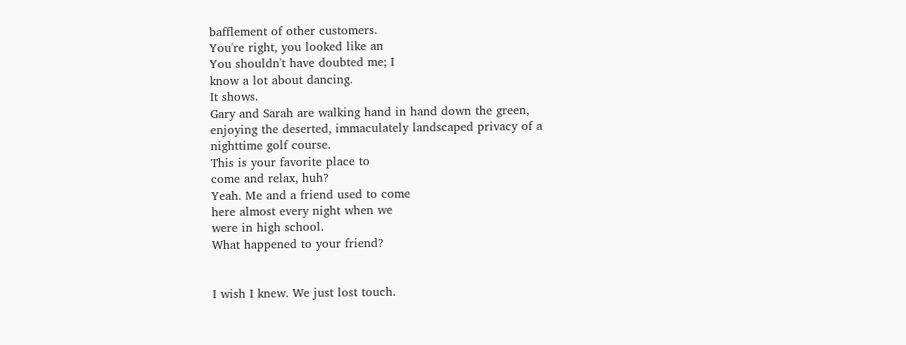bafflement of other customers.
You're right, you looked like an
You shouldn't have doubted me; I
know a lot about dancing.
It shows.
Gary and Sarah are walking hand in hand down the green,
enjoying the deserted, immaculately landscaped privacy of a
nighttime golf course.
This is your favorite place to
come and relax, huh?
Yeah. Me and a friend used to come
here almost every night when we
were in high school.
What happened to your friend?


I wish I knew. We just lost touch.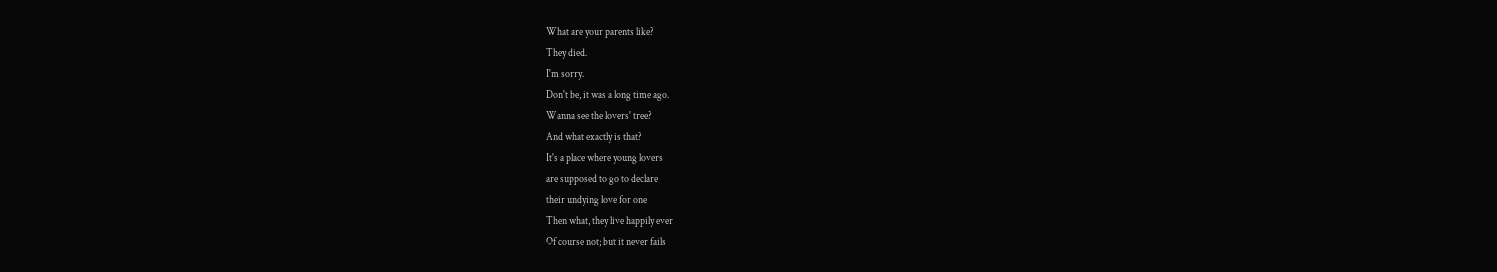What are your parents like?
They died.
I'm sorry.
Don't be, it was a long time ago.
Wanna see the lovers' tree?
And what exactly is that?
It's a place where young lovers
are supposed to go to declare
their undying love for one
Then what, they live happily ever
Of course not; but it never fails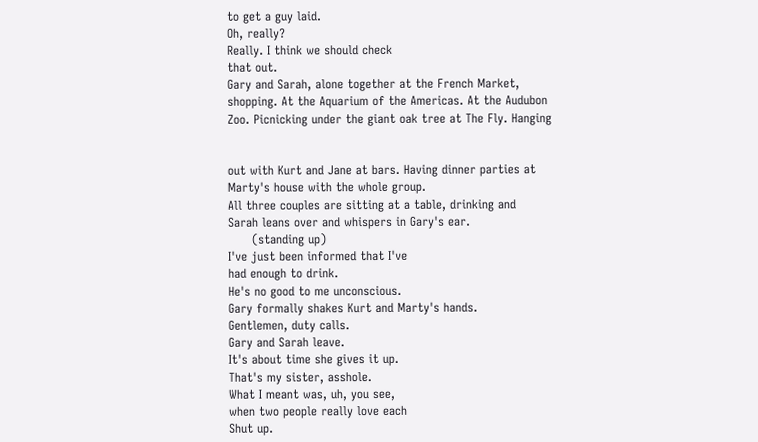to get a guy laid.
Oh, really?
Really. I think we should check
that out.
Gary and Sarah, alone together at the French Market,
shopping. At the Aquarium of the Americas. At the Audubon
Zoo. Picnicking under the giant oak tree at The Fly. Hanging


out with Kurt and Jane at bars. Having dinner parties at
Marty's house with the whole group.
All three couples are sitting at a table, drinking and
Sarah leans over and whispers in Gary's ear.
      (standing up)
I've just been informed that I've
had enough to drink.
He's no good to me unconscious.
Gary formally shakes Kurt and Marty's hands.
Gentlemen, duty calls.
Gary and Sarah leave.
It's about time she gives it up.
That's my sister, asshole.
What I meant was, uh, you see,
when two people really love each
Shut up.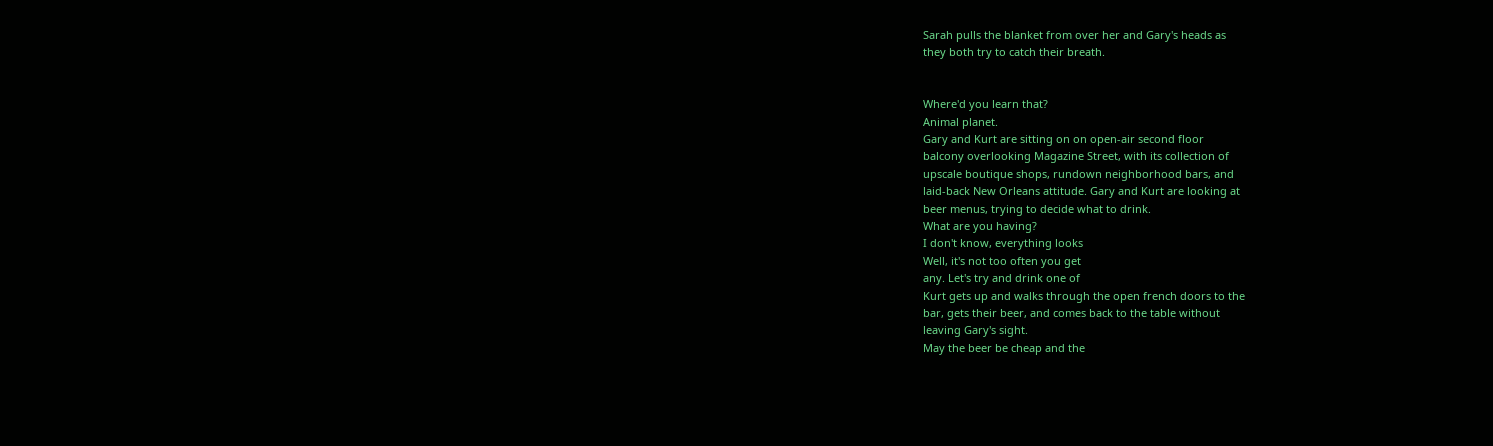Sarah pulls the blanket from over her and Gary's heads as
they both try to catch their breath.


Where'd you learn that?
Animal planet.
Gary and Kurt are sitting on on open-air second floor
balcony overlooking Magazine Street, with its collection of
upscale boutique shops, rundown neighborhood bars, and
laid-back New Orleans attitude. Gary and Kurt are looking at
beer menus, trying to decide what to drink.
What are you having?
I don't know, everything looks
Well, it's not too often you get
any. Let's try and drink one of
Kurt gets up and walks through the open french doors to the
bar, gets their beer, and comes back to the table without
leaving Gary's sight.
May the beer be cheap and the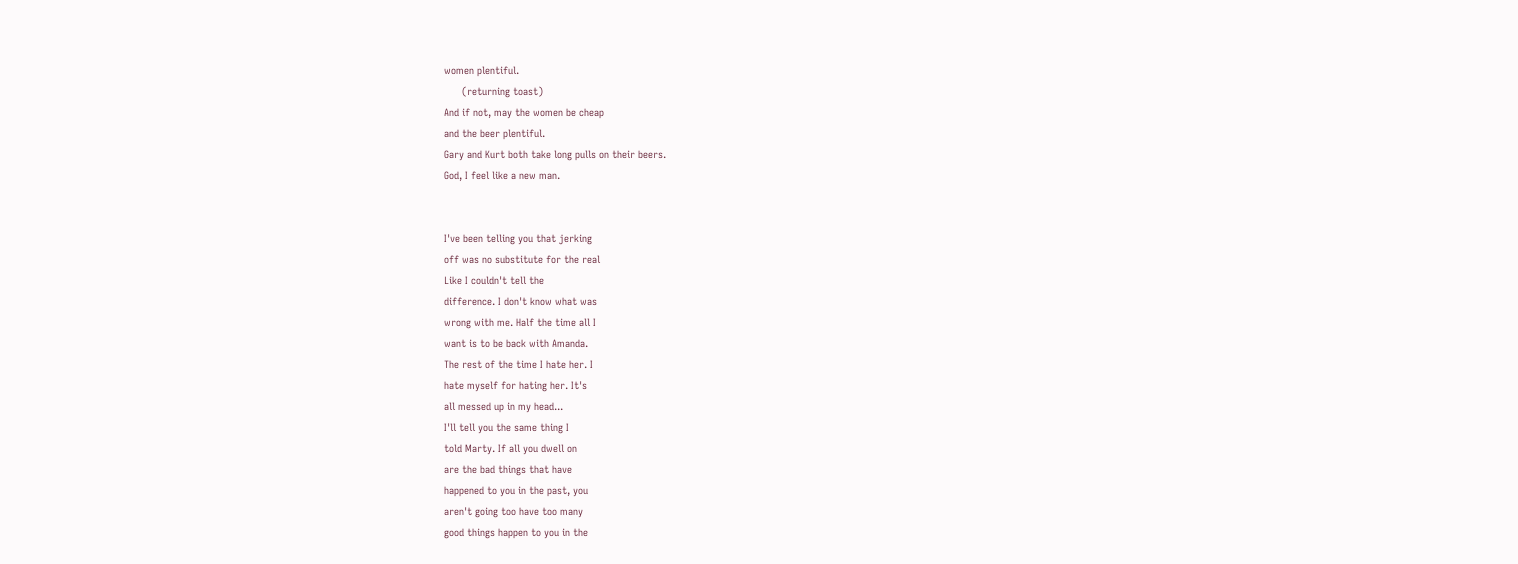women plentiful.
      (returning toast)
And if not, may the women be cheap
and the beer plentiful.
Gary and Kurt both take long pulls on their beers.
God, I feel like a new man.


I've been telling you that jerking
off was no substitute for the real
Like I couldn't tell the
difference. I don't know what was
wrong with me. Half the time all I
want is to be back with Amanda.
The rest of the time I hate her. I
hate myself for hating her. It's
all messed up in my head...
I'll tell you the same thing I
told Marty. If all you dwell on
are the bad things that have
happened to you in the past, you
aren't going too have too many
good things happen to you in the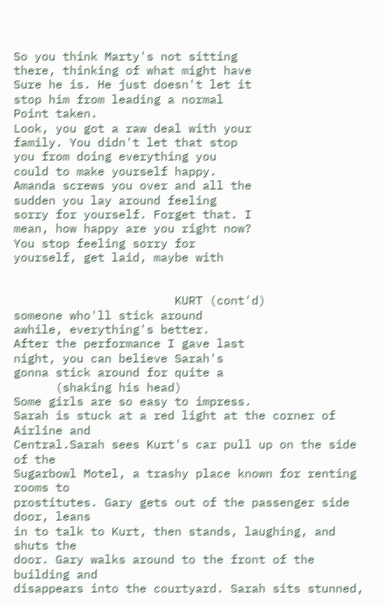So you think Marty's not sitting
there, thinking of what might have
Sure he is. He just doesn't let it
stop him from leading a normal
Point taken.
Look, you got a raw deal with your
family. You didn't let that stop
you from doing everything you
could to make yourself happy.
Amanda screws you over and all the
sudden you lay around feeling
sorry for yourself. Forget that. I
mean, how happy are you right now?
You stop feeling sorry for
yourself, get laid, maybe with


                       KURT (cont'd)
someone who'll stick around
awhile, everything's better.
After the performance I gave last
night, you can believe Sarah's
gonna stick around for quite a
      (shaking his head)
Some girls are so easy to impress.
Sarah is stuck at a red light at the corner of Airline and
Central.Sarah sees Kurt's car pull up on the side of the
Sugarbowl Motel, a trashy place known for renting rooms to
prostitutes. Gary gets out of the passenger side door, leans
in to talk to Kurt, then stands, laughing, and shuts the
door. Gary walks around to the front of the building and
disappears into the courtyard. Sarah sits stunned,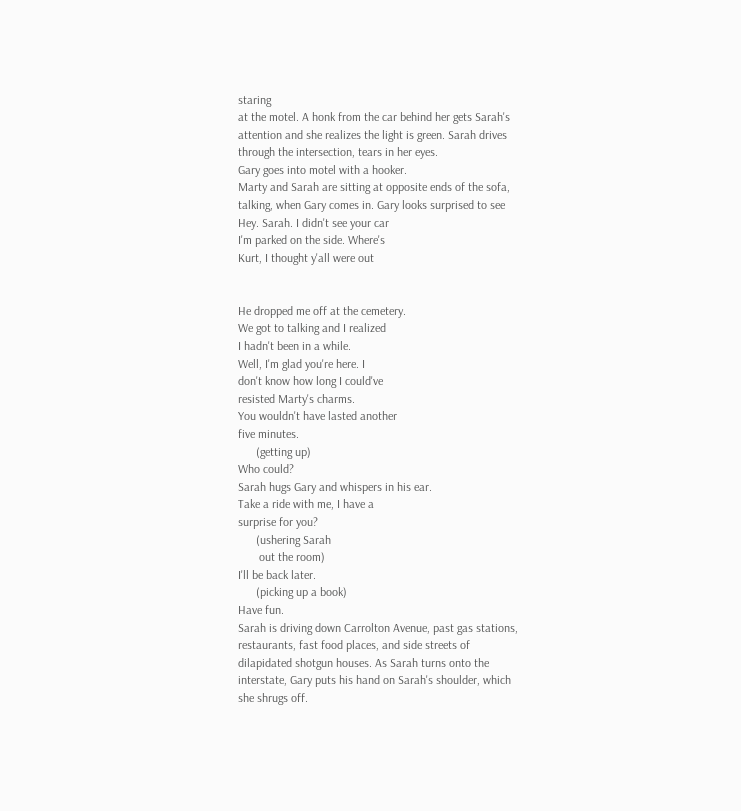staring
at the motel. A honk from the car behind her gets Sarah's
attention and she realizes the light is green. Sarah drives
through the intersection, tears in her eyes.
Gary goes into motel with a hooker.
Marty and Sarah are sitting at opposite ends of the sofa,
talking, when Gary comes in. Gary looks surprised to see
Hey. Sarah. I didn't see your car
I'm parked on the side. Where's
Kurt, I thought y'all were out


He dropped me off at the cemetery.
We got to talking and I realized
I hadn't been in a while.
Well, I'm glad you're here. I
don't know how long I could've
resisted Marty's charms.
You wouldn't have lasted another
five minutes.
      (getting up)
Who could?
Sarah hugs Gary and whispers in his ear.
Take a ride with me, I have a
surprise for you?
      (ushering Sarah
       out the room)
I'll be back later.
      (picking up a book)
Have fun.
Sarah is driving down Carrolton Avenue, past gas stations,
restaurants, fast food places, and side streets of
dilapidated shotgun houses. As Sarah turns onto the
interstate, Gary puts his hand on Sarah's shoulder, which
she shrugs off.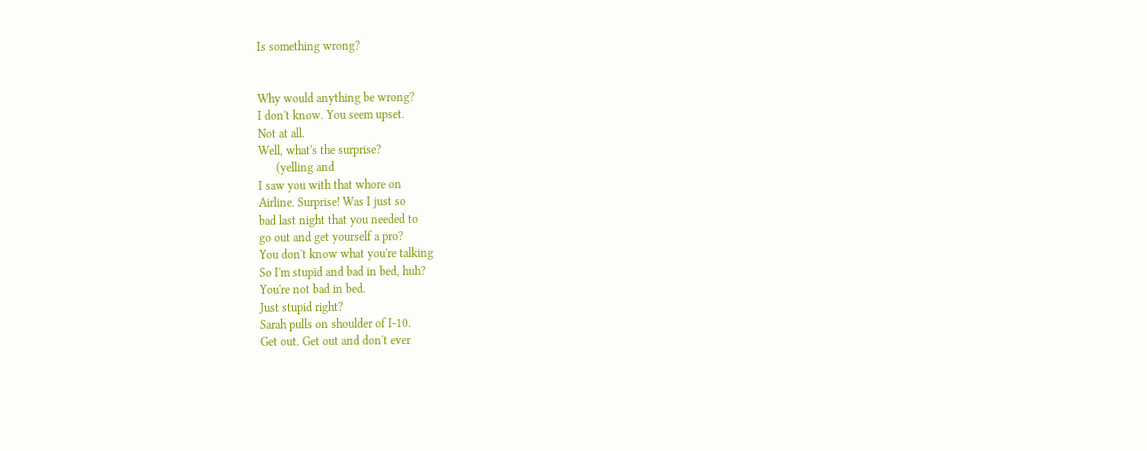Is something wrong?


Why would anything be wrong?
I don't know. You seem upset.
Not at all.
Well, what's the surprise?
      (yelling and
I saw you with that whore on
Airline. Surprise! Was I just so
bad last night that you needed to
go out and get yourself a pro?
You don't know what you're talking
So I'm stupid and bad in bed, huh?
You're not bad in bed.
Just stupid right?
Sarah pulls on shoulder of I-10.
Get out. Get out and don't ever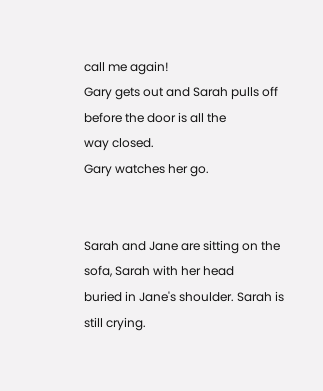call me again!
Gary gets out and Sarah pulls off before the door is all the
way closed.
Gary watches her go.


Sarah and Jane are sitting on the sofa, Sarah with her head
buried in Jane's shoulder. Sarah is still crying.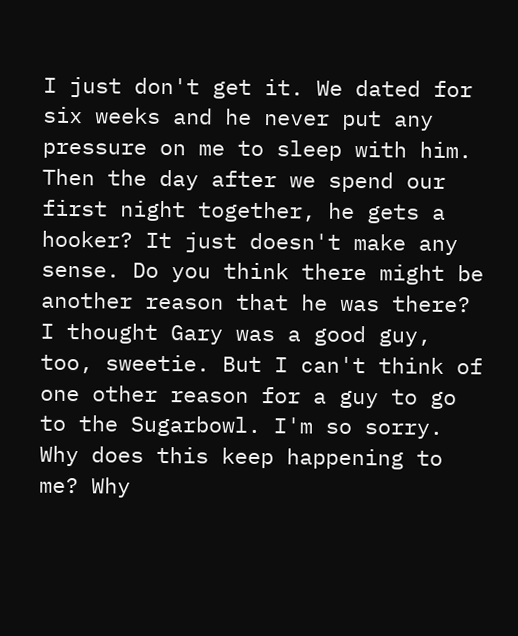I just don't get it. We dated for
six weeks and he never put any
pressure on me to sleep with him.
Then the day after we spend our
first night together, he gets a
hooker? It just doesn't make any
sense. Do you think there might be
another reason that he was there?
I thought Gary was a good guy,
too, sweetie. But I can't think of
one other reason for a guy to go
to the Sugarbowl. I'm so sorry.
Why does this keep happening to
me? Why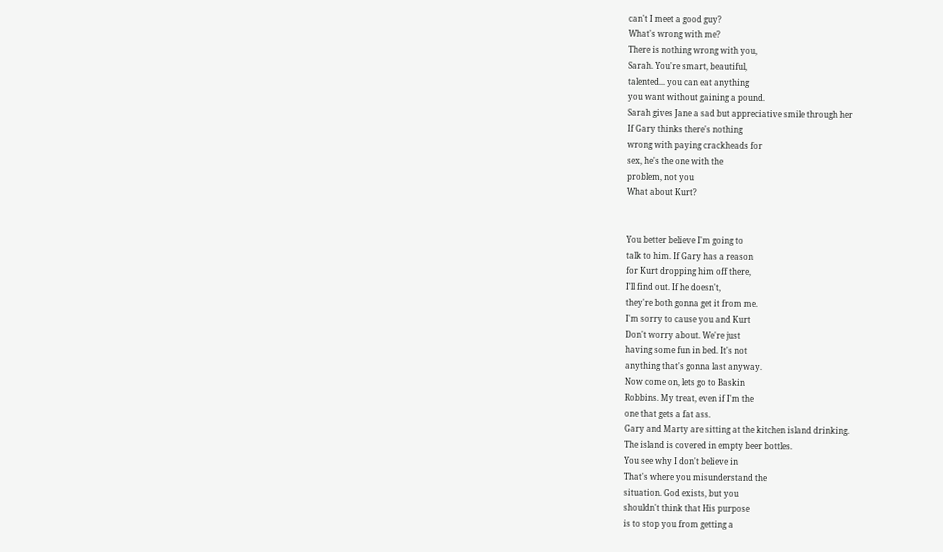can't I meet a good guy?
What's wrong with me?
There is nothing wrong with you,
Sarah. You're smart, beautiful,
talented... you can eat anything
you want without gaining a pound.
Sarah gives Jane a sad but appreciative smile through her
If Gary thinks there's nothing
wrong with paying crackheads for
sex, he's the one with the
problem, not you
What about Kurt?


You better believe I'm going to
talk to him. If Gary has a reason
for Kurt dropping him off there,
I'll find out. If he doesn't,
they're both gonna get it from me.
I'm sorry to cause you and Kurt
Don't worry about. We're just
having some fun in bed. It's not
anything that's gonna last anyway.
Now come on, lets go to Baskin
Robbins. My treat, even if I'm the
one that gets a fat ass.
Gary and Marty are sitting at the kitchen island drinking.
The island is covered in empty beer bottles.
You see why I don't believe in
That's where you misunderstand the
situation. God exists, but you
shouldn't think that His purpose
is to stop you from getting a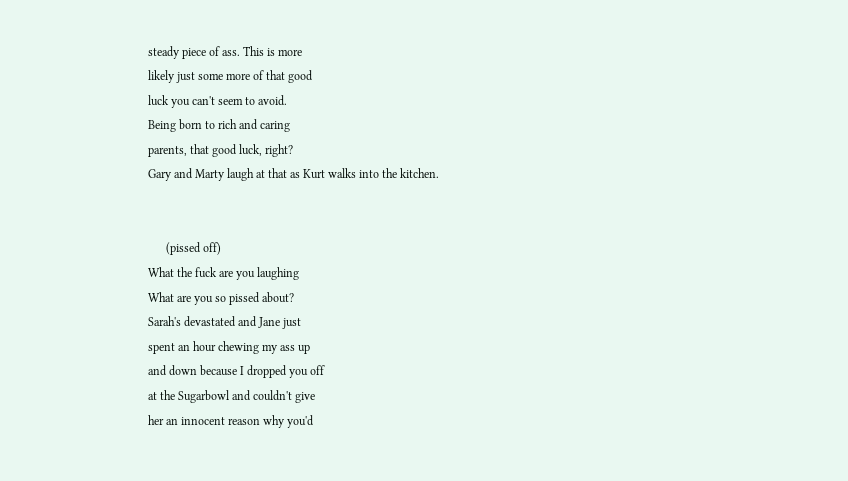steady piece of ass. This is more
likely just some more of that good
luck you can't seem to avoid.
Being born to rich and caring
parents, that good luck, right?
Gary and Marty laugh at that as Kurt walks into the kitchen.


      (pissed off)
What the fuck are you laughing
What are you so pissed about?
Sarah's devastated and Jane just
spent an hour chewing my ass up
and down because I dropped you off
at the Sugarbowl and couldn't give
her an innocent reason why you'd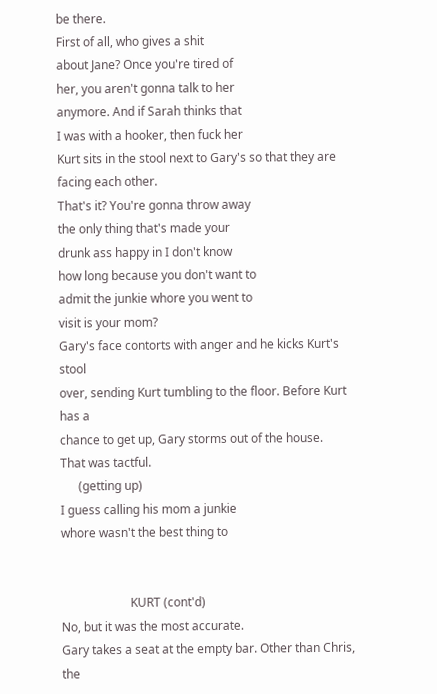be there.
First of all, who gives a shit
about Jane? Once you're tired of
her, you aren't gonna talk to her
anymore. And if Sarah thinks that
I was with a hooker, then fuck her
Kurt sits in the stool next to Gary's so that they are
facing each other.
That's it? You're gonna throw away
the only thing that's made your
drunk ass happy in I don't know
how long because you don't want to
admit the junkie whore you went to
visit is your mom?
Gary's face contorts with anger and he kicks Kurt's stool
over, sending Kurt tumbling to the floor. Before Kurt has a
chance to get up, Gary storms out of the house.
That was tactful.
      (getting up)
I guess calling his mom a junkie
whore wasn't the best thing to


                       KURT (cont'd)
No, but it was the most accurate.
Gary takes a seat at the empty bar. Other than Chris, the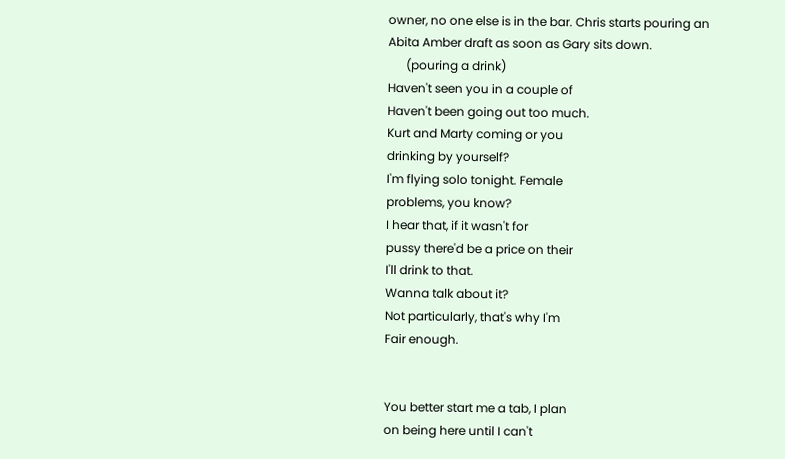owner, no one else is in the bar. Chris starts pouring an
Abita Amber draft as soon as Gary sits down.
      (pouring a drink)
Haven't seen you in a couple of
Haven't been going out too much.
Kurt and Marty coming or you
drinking by yourself?
I'm flying solo tonight. Female
problems, you know?
I hear that, if it wasn't for
pussy there'd be a price on their
I'll drink to that.
Wanna talk about it?
Not particularly, that's why I'm
Fair enough.


You better start me a tab, I plan
on being here until I can't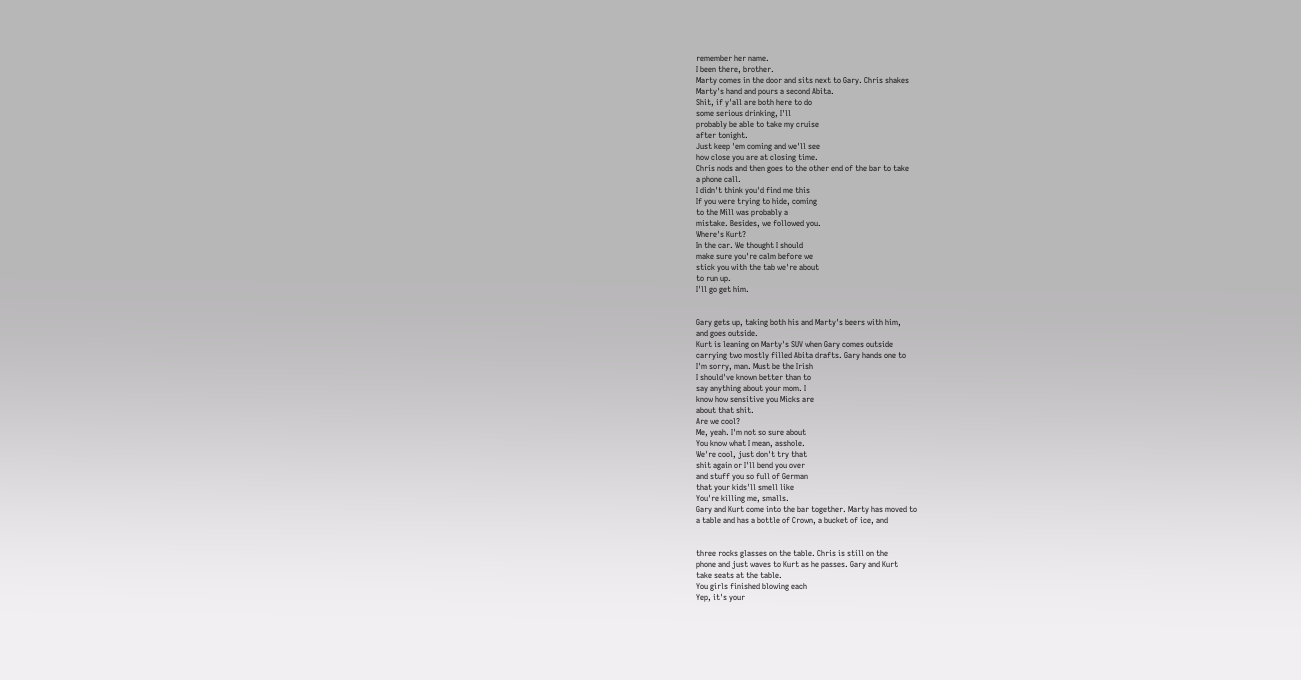remember her name.
I been there, brother.
Marty comes in the door and sits next to Gary. Chris shakes
Marty's hand and pours a second Abita.
Shit, if y'all are both here to do
some serious drinking, I'll
probably be able to take my cruise
after tonight.
Just keep 'em coming and we'll see
how close you are at closing time.
Chris nods and then goes to the other end of the bar to take
a phone call.
I didn't think you'd find me this
If you were trying to hide, coming
to the Mill was probably a
mistake. Besides, we followed you.
Where's Kurt?
In the car. We thought I should
make sure you're calm before we
stick you with the tab we're about
to run up.
I'll go get him.


Gary gets up, taking both his and Marty's beers with him,
and goes outside.
Kurt is leaning on Marty's SUV when Gary comes outside
carrying two mostly filled Abita drafts. Gary hands one to
I'm sorry, man. Must be the Irish
I should've known better than to
say anything about your mom. I
know how sensitive you Micks are
about that shit.
Are we cool?
Me, yeah. I'm not so sure about
You know what I mean, asshole.
We're cool, just don't try that
shit again or I'll bend you over
and stuff you so full of German
that your kids'll smell like
You're killing me, smalls.
Gary and Kurt come into the bar together. Marty has moved to
a table and has a bottle of Crown, a bucket of ice, and


three rocks glasses on the table. Chris is still on the
phone and just waves to Kurt as he passes. Gary and Kurt
take seats at the table.
You girls finished blowing each
Yep, it's your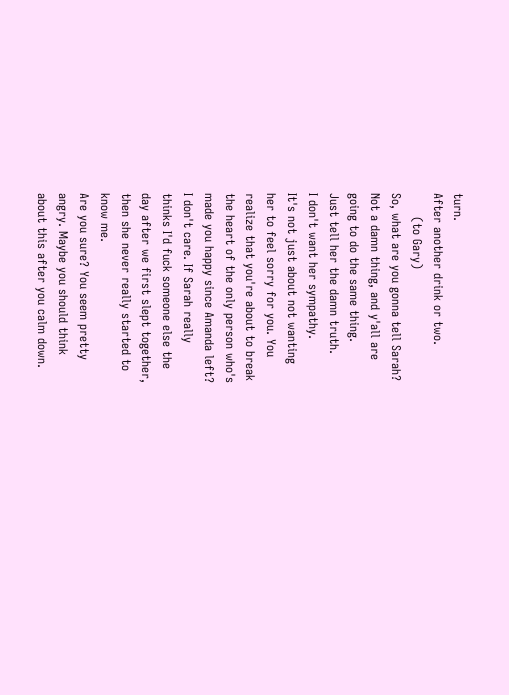turn.
After another drink or two.
      (to Gary)
So, what are you gonna tell Sarah?
Not a damn thing, and y'all are
going to do the same thing.
Just tell her the damn truth.
I don't want her sympathy.
It's not just about not wanting
her to feel sorry for you. You
realize that you're about to break
the heart of the only person who's
made you happy since Amanda left?
I don't care. If Sarah really
thinks I'd fuck someone else the
day after we first slept together,
then she never really started to
know me.
Are you sure? You seem pretty
angry. Maybe you should think
about this after you calm down.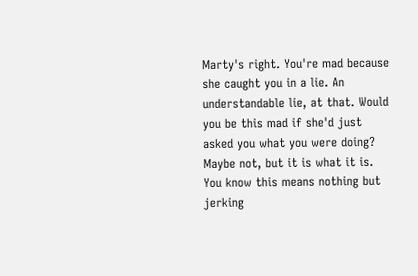Marty's right. You're mad because
she caught you in a lie. An
understandable lie, at that. Would
you be this mad if she'd just
asked you what you were doing?
Maybe not, but it is what it is.
You know this means nothing but
jerking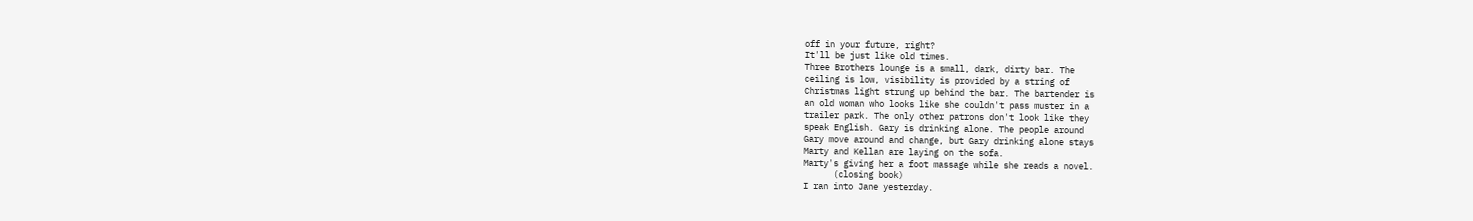off in your future, right?
It'll be just like old times.
Three Brothers lounge is a small, dark, dirty bar. The
ceiling is low, visibility is provided by a string of
Christmas light strung up behind the bar. The bartender is
an old woman who looks like she couldn't pass muster in a
trailer park. The only other patrons don't look like they
speak English. Gary is drinking alone. The people around
Gary move around and change, but Gary drinking alone stays
Marty and Kellan are laying on the sofa.
Marty's giving her a foot massage while she reads a novel.
      (closing book)
I ran into Jane yesterday.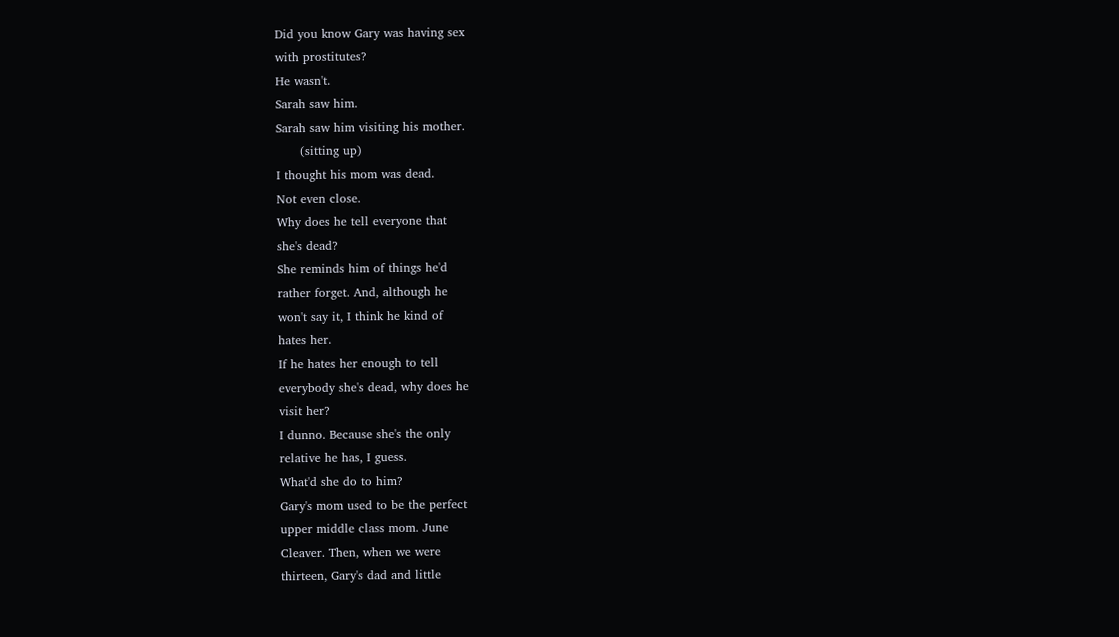Did you know Gary was having sex
with prostitutes?
He wasn't.
Sarah saw him.
Sarah saw him visiting his mother.
      (sitting up)
I thought his mom was dead.
Not even close.
Why does he tell everyone that
she's dead?
She reminds him of things he'd
rather forget. And, although he
won't say it, I think he kind of
hates her.
If he hates her enough to tell
everybody she's dead, why does he
visit her?
I dunno. Because she's the only
relative he has, I guess.
What'd she do to him?
Gary's mom used to be the perfect
upper middle class mom. June
Cleaver. Then, when we were
thirteen, Gary's dad and little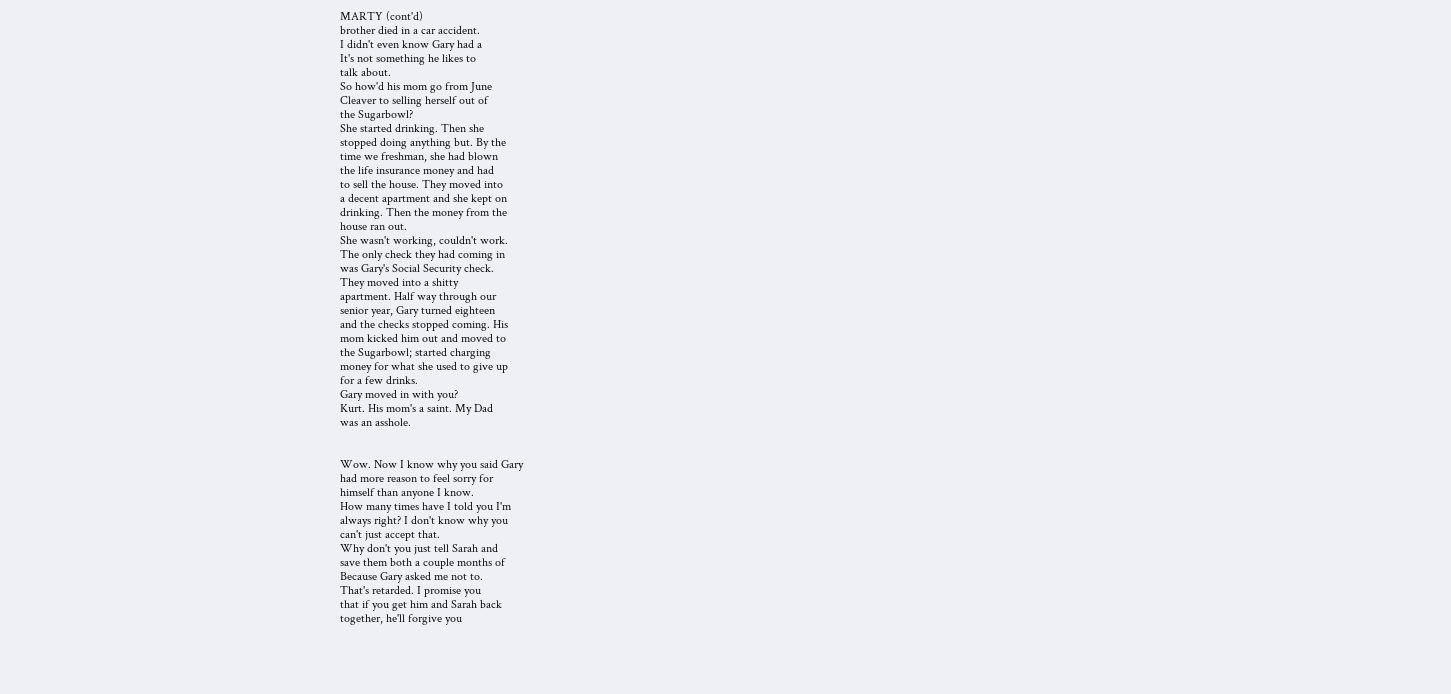MARTY (cont'd)
brother died in a car accident.
I didn't even know Gary had a
It's not something he likes to
talk about.
So how'd his mom go from June
Cleaver to selling herself out of
the Sugarbowl?
She started drinking. Then she
stopped doing anything but. By the
time we freshman, she had blown
the life insurance money and had
to sell the house. They moved into
a decent apartment and she kept on
drinking. Then the money from the
house ran out.
She wasn't working, couldn't work.
The only check they had coming in
was Gary's Social Security check.
They moved into a shitty
apartment. Half way through our
senior year, Gary turned eighteen
and the checks stopped coming. His
mom kicked him out and moved to
the Sugarbowl; started charging
money for what she used to give up
for a few drinks.
Gary moved in with you?
Kurt. His mom's a saint. My Dad
was an asshole.


Wow. Now I know why you said Gary
had more reason to feel sorry for
himself than anyone I know.
How many times have I told you I'm
always right? I don't know why you
can't just accept that.
Why don't you just tell Sarah and
save them both a couple months of
Because Gary asked me not to.
That's retarded. I promise you
that if you get him and Sarah back
together, he'll forgive you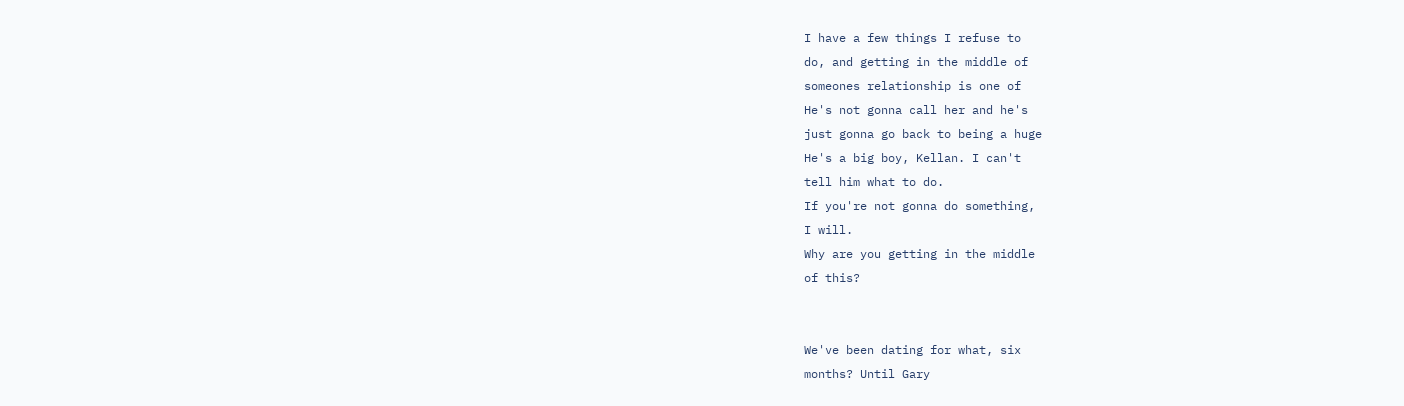I have a few things I refuse to
do, and getting in the middle of
someones relationship is one of
He's not gonna call her and he's
just gonna go back to being a huge
He's a big boy, Kellan. I can't
tell him what to do.
If you're not gonna do something,
I will.
Why are you getting in the middle
of this?


We've been dating for what, six
months? Until Gary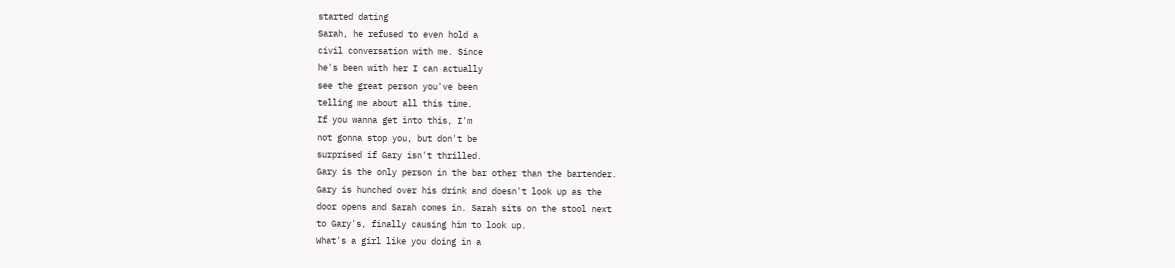started dating
Sarah, he refused to even hold a
civil conversation with me. Since
he's been with her I can actually
see the great person you've been
telling me about all this time.
If you wanna get into this, I'm
not gonna stop you, but don't be
surprised if Gary isn't thrilled.
Gary is the only person in the bar other than the bartender.
Gary is hunched over his drink and doesn't look up as the
door opens and Sarah comes in. Sarah sits on the stool next
to Gary's, finally causing him to look up.
What's a girl like you doing in a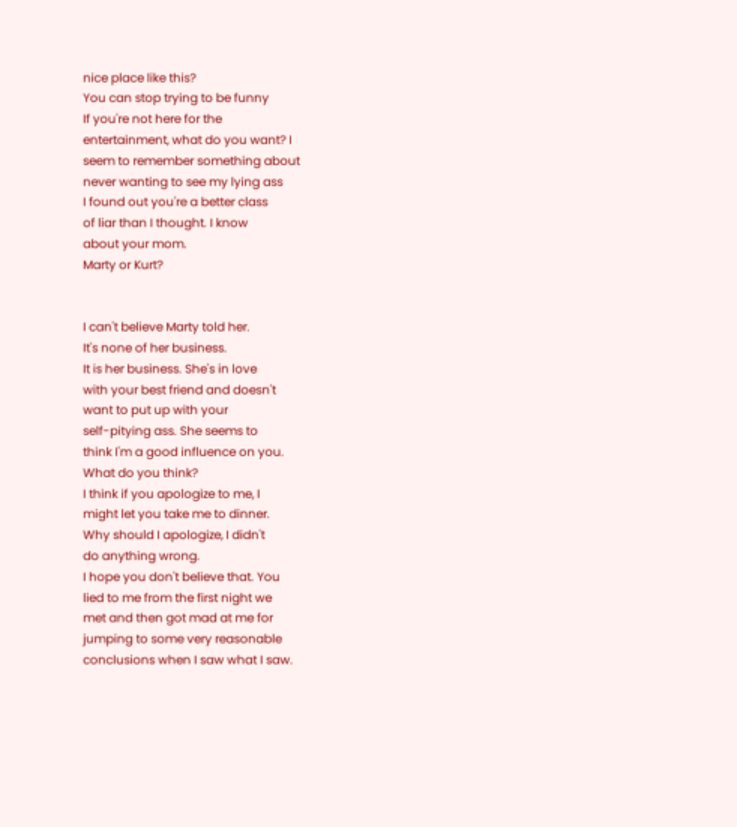nice place like this?
You can stop trying to be funny
If you're not here for the
entertainment, what do you want? I
seem to remember something about
never wanting to see my lying ass
I found out you're a better class
of liar than I thought. I know
about your mom.
Marty or Kurt?


I can't believe Marty told her.
It's none of her business.
It is her business. She's in love
with your best friend and doesn't
want to put up with your
self-pitying ass. She seems to
think I'm a good influence on you.
What do you think?
I think if you apologize to me, I
might let you take me to dinner.
Why should I apologize, I didn't
do anything wrong.
I hope you don't believe that. You
lied to me from the first night we
met and then got mad at me for
jumping to some very reasonable
conclusions when I saw what I saw.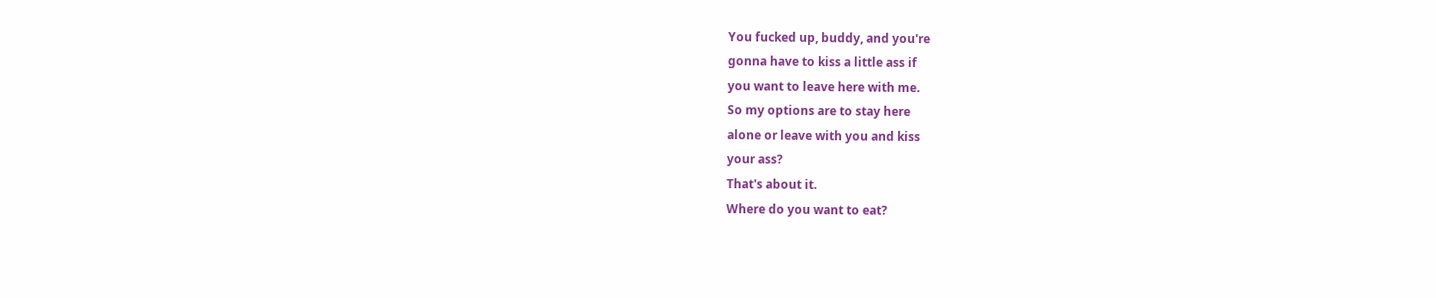You fucked up, buddy, and you're
gonna have to kiss a little ass if
you want to leave here with me.
So my options are to stay here
alone or leave with you and kiss
your ass?
That's about it.
Where do you want to eat?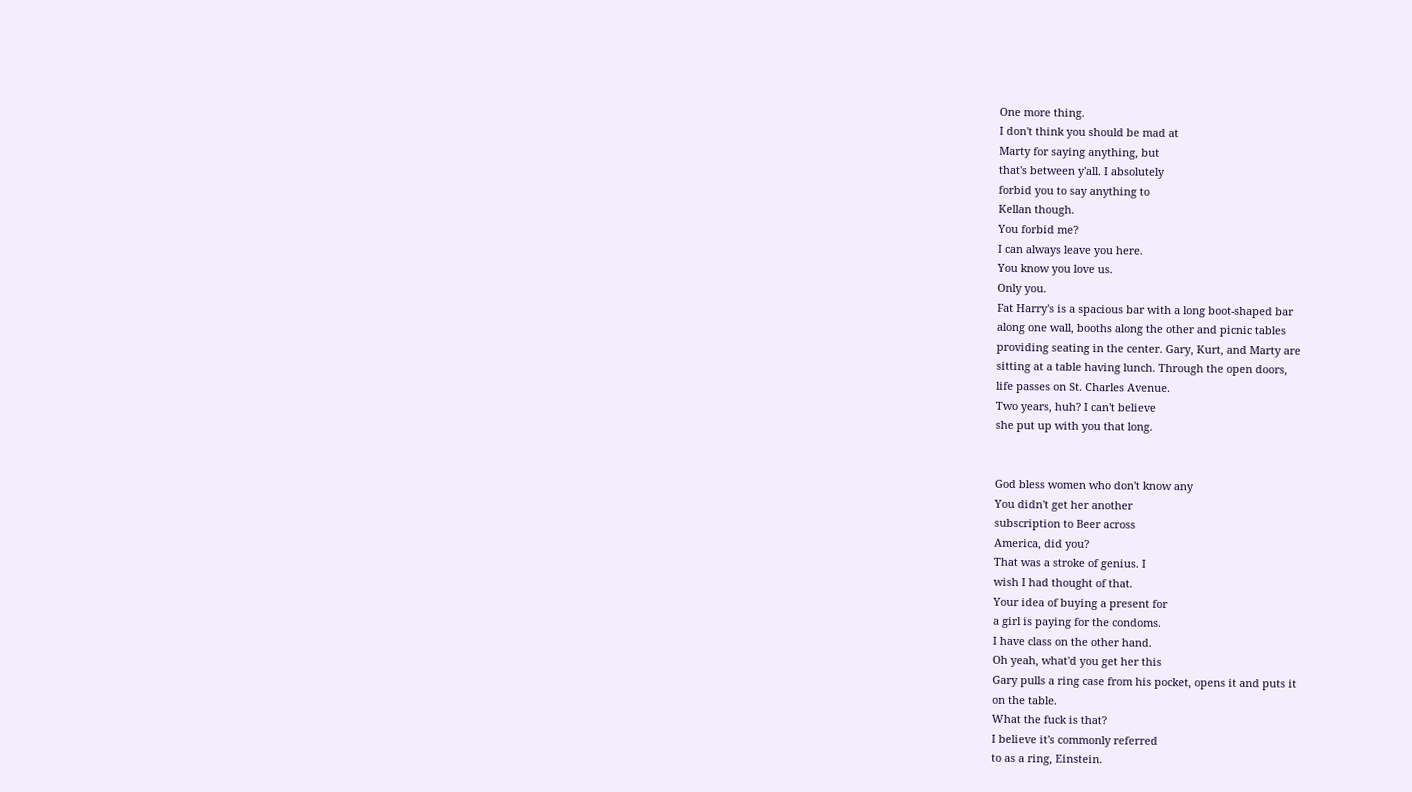One more thing.
I don't think you should be mad at
Marty for saying anything, but
that's between y'all. I absolutely
forbid you to say anything to
Kellan though.
You forbid me?
I can always leave you here.
You know you love us.
Only you.
Fat Harry's is a spacious bar with a long boot-shaped bar
along one wall, booths along the other and picnic tables
providing seating in the center. Gary, Kurt, and Marty are
sitting at a table having lunch. Through the open doors,
life passes on St. Charles Avenue.
Two years, huh? I can't believe
she put up with you that long.


God bless women who don't know any
You didn't get her another
subscription to Beer across
America, did you?
That was a stroke of genius. I
wish I had thought of that.
Your idea of buying a present for
a girl is paying for the condoms.
I have class on the other hand.
Oh yeah, what'd you get her this
Gary pulls a ring case from his pocket, opens it and puts it
on the table.
What the fuck is that?
I believe it's commonly referred
to as a ring, Einstein.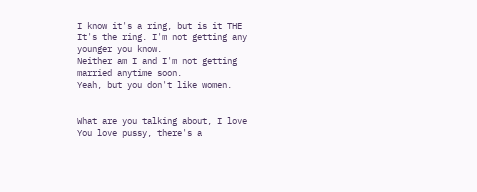I know it's a ring, but is it THE
It's the ring. I'm not getting any
younger you know.
Neither am I and I'm not getting
married anytime soon.
Yeah, but you don't like women.


What are you talking about, I love
You love pussy, there's a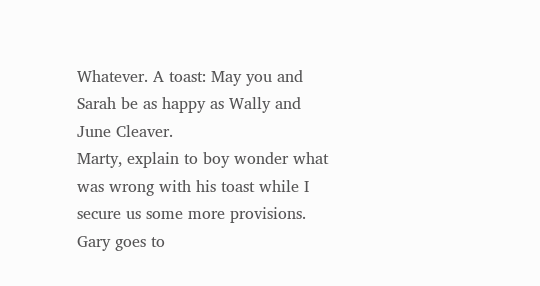Whatever. A toast: May you and
Sarah be as happy as Wally and
June Cleaver.
Marty, explain to boy wonder what
was wrong with his toast while I
secure us some more provisions.
Gary goes to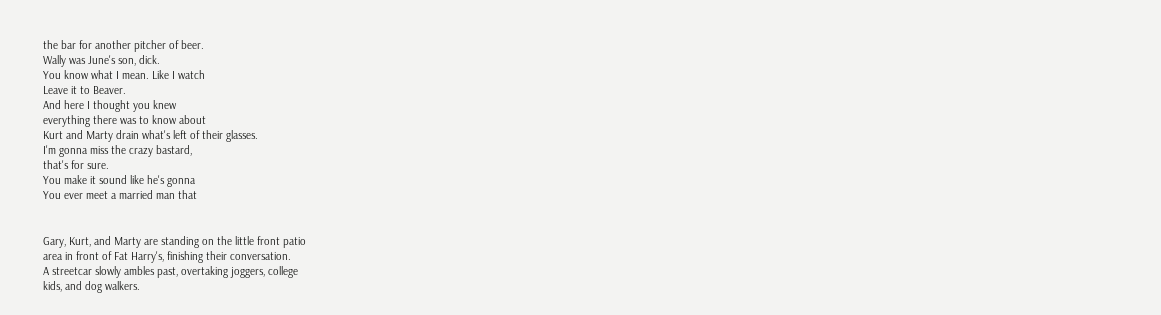the bar for another pitcher of beer.
Wally was June's son, dick.
You know what I mean. Like I watch
Leave it to Beaver.
And here I thought you knew
everything there was to know about
Kurt and Marty drain what's left of their glasses.
I'm gonna miss the crazy bastard,
that's for sure.
You make it sound like he's gonna
You ever meet a married man that


Gary, Kurt, and Marty are standing on the little front patio
area in front of Fat Harry's, finishing their conversation.
A streetcar slowly ambles past, overtaking joggers, college
kids, and dog walkers.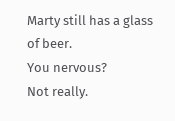Marty still has a glass of beer.
You nervous?
Not really.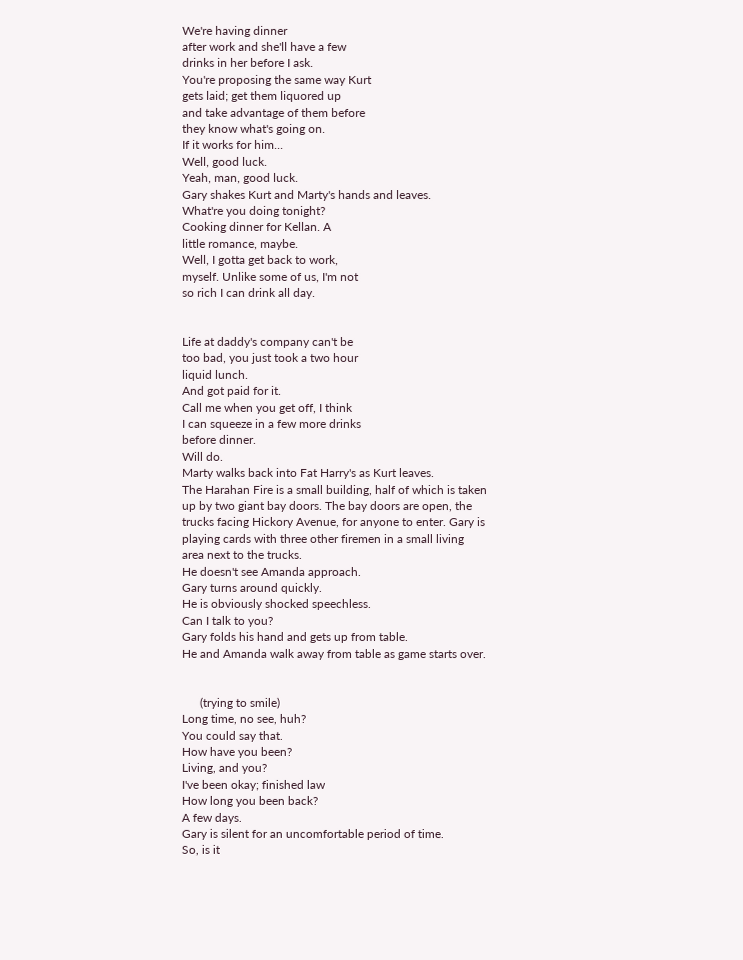We're having dinner
after work and she'll have a few
drinks in her before I ask.
You're proposing the same way Kurt
gets laid; get them liquored up
and take advantage of them before
they know what's going on.
If it works for him...
Well, good luck.
Yeah, man, good luck.
Gary shakes Kurt and Marty's hands and leaves.
What're you doing tonight?
Cooking dinner for Kellan. A
little romance, maybe.
Well, I gotta get back to work,
myself. Unlike some of us, I'm not
so rich I can drink all day.


Life at daddy's company can't be
too bad, you just took a two hour
liquid lunch.
And got paid for it.
Call me when you get off, I think
I can squeeze in a few more drinks
before dinner.
Will do.
Marty walks back into Fat Harry's as Kurt leaves.
The Harahan Fire is a small building, half of which is taken
up by two giant bay doors. The bay doors are open, the
trucks facing Hickory Avenue, for anyone to enter. Gary is
playing cards with three other firemen in a small living
area next to the trucks.
He doesn't see Amanda approach.
Gary turns around quickly.
He is obviously shocked speechless.
Can I talk to you?
Gary folds his hand and gets up from table.
He and Amanda walk away from table as game starts over.


      (trying to smile)
Long time, no see, huh?
You could say that.
How have you been?
Living, and you?
I've been okay; finished law
How long you been back?
A few days.
Gary is silent for an uncomfortable period of time.
So, is it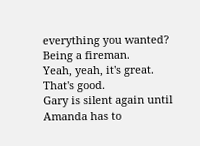everything you wanted?
Being a fireman.
Yeah, yeah, it's great.
That's good.
Gary is silent again until Amanda has to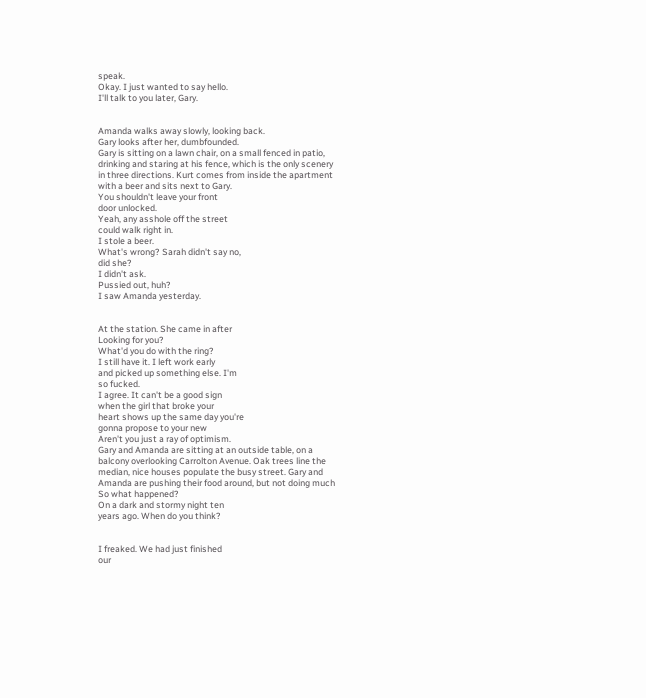speak.
Okay. I just wanted to say hello.
I'll talk to you later, Gary.


Amanda walks away slowly, looking back.
Gary looks after her, dumbfounded.
Gary is sitting on a lawn chair, on a small fenced in patio,
drinking and staring at his fence, which is the only scenery
in three directions. Kurt comes from inside the apartment
with a beer and sits next to Gary.
You shouldn't leave your front
door unlocked.
Yeah, any asshole off the street
could walk right in.
I stole a beer.
What's wrong? Sarah didn't say no,
did she?
I didn't ask.
Pussied out, huh?
I saw Amanda yesterday.


At the station. She came in after
Looking for you?
What'd you do with the ring?
I still have it. I left work early
and picked up something else. I'm
so fucked.
I agree. It can't be a good sign
when the girl that broke your
heart shows up the same day you're
gonna propose to your new
Aren't you just a ray of optimism.
Gary and Amanda are sitting at an outside table, on a
balcony overlooking Carrolton Avenue. Oak trees line the
median, nice houses populate the busy street. Gary and
Amanda are pushing their food around, but not doing much
So what happened?
On a dark and stormy night ten
years ago. When do you think?


I freaked. We had just finished
our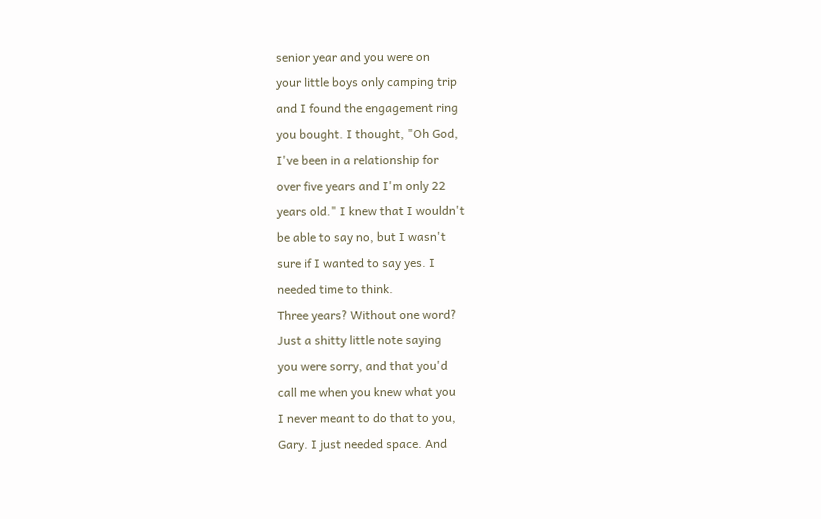senior year and you were on
your little boys only camping trip
and I found the engagement ring
you bought. I thought, "Oh God,
I've been in a relationship for
over five years and I'm only 22
years old." I knew that I wouldn't
be able to say no, but I wasn't
sure if I wanted to say yes. I
needed time to think.
Three years? Without one word?
Just a shitty little note saying
you were sorry, and that you'd
call me when you knew what you
I never meant to do that to you,
Gary. I just needed space. And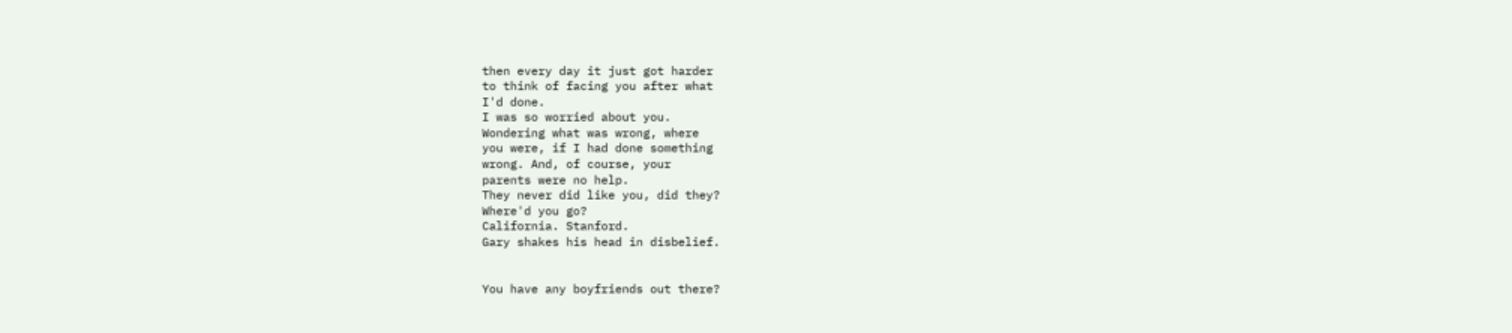then every day it just got harder
to think of facing you after what
I'd done.
I was so worried about you.
Wondering what was wrong, where
you were, if I had done something
wrong. And, of course, your
parents were no help.
They never did like you, did they?
Where'd you go?
California. Stanford.
Gary shakes his head in disbelief.


You have any boyfriends out there?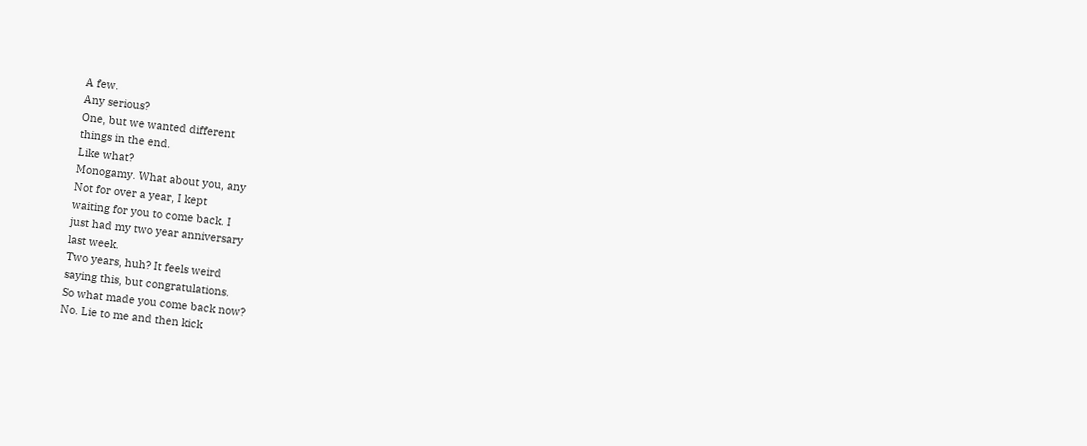A few.
Any serious?
One, but we wanted different
things in the end.
Like what?
Monogamy. What about you, any
Not for over a year, I kept
waiting for you to come back. I
just had my two year anniversary
last week.
Two years, huh? It feels weird
saying this, but congratulations.
So what made you come back now?
No. Lie to me and then kick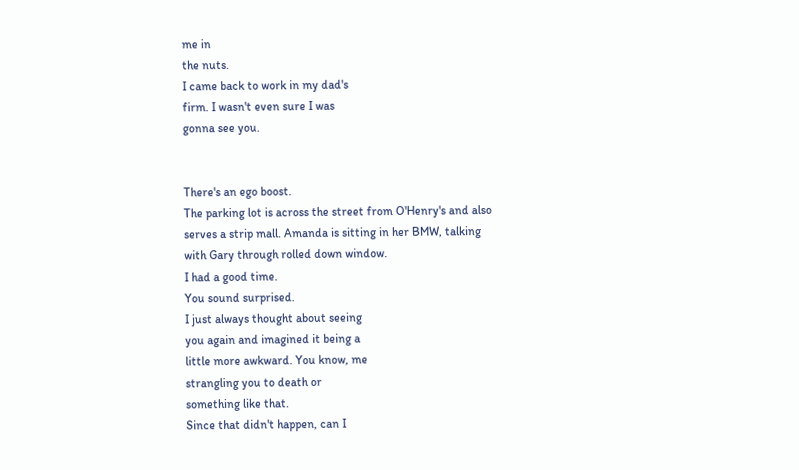me in
the nuts.
I came back to work in my dad's
firm. I wasn't even sure I was
gonna see you.


There's an ego boost.
The parking lot is across the street from O'Henry's and also
serves a strip mall. Amanda is sitting in her BMW, talking
with Gary through rolled down window.
I had a good time.
You sound surprised.
I just always thought about seeing
you again and imagined it being a
little more awkward. You know, me
strangling you to death or
something like that.
Since that didn't happen, can I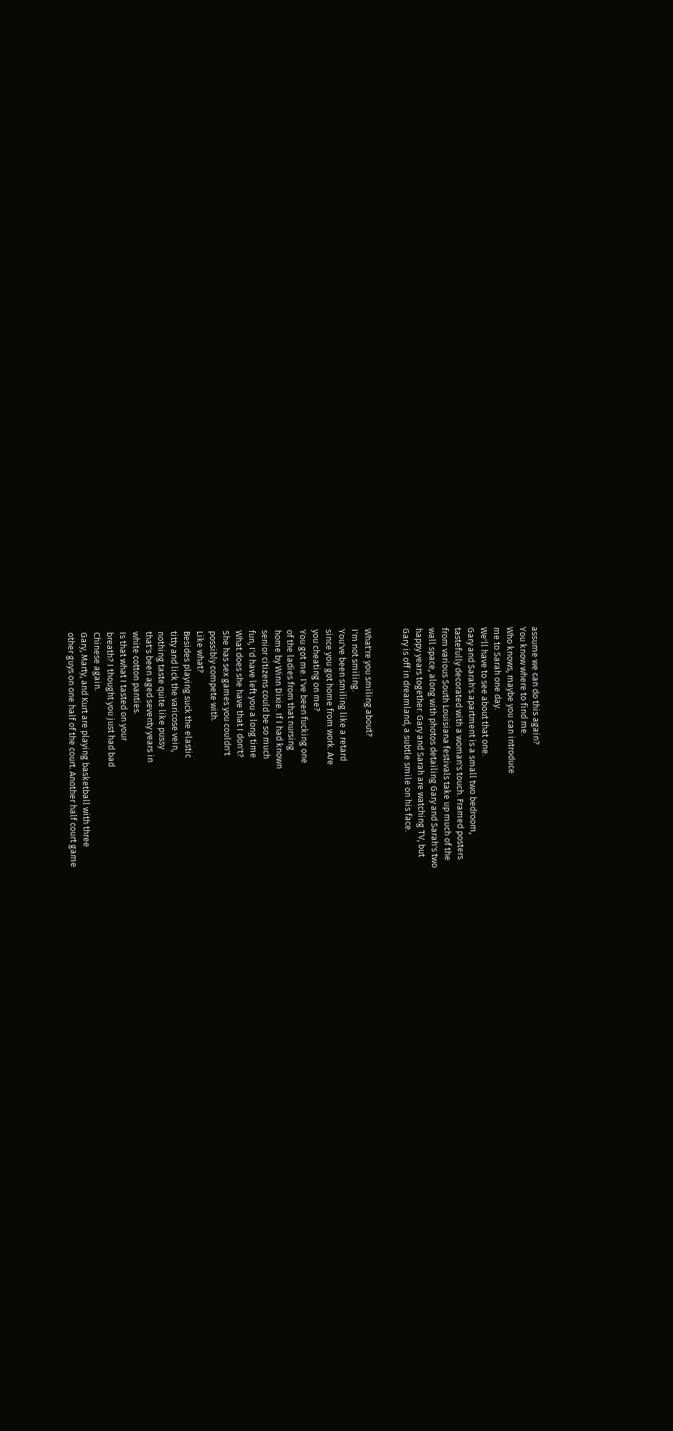assume we can do this again?
You know where to find me.
Who knows, maybe you can introduce
me to Sarah one day.
We'll have to see about that one.
Gary and Sarah's apartment is a small two bedroom,
tastefully decorated with a woman's touch. Framed posters
from various South Louisiana festivals take up much of the
wall space, along with photos detailing Gary and Sarah's two
happy years together. Gary and Sarah are watching TV, but
Gary is off in dreamland, a subtle smile on his face.


What're you smiling about?
I'm not smiling.
You've been smiling like a retard
since you got home from work. Are
you cheating on me?
You got me. I've been fucking one
of the ladies from that nursing
home by Winn Dixie. If I had known
senior citizens could be so much
fun, I'd have left you a long time
What does she have that I don't?
She has sex games you couldn't
possibly compete with.
Like what?
Besides playing suck the elastic
titty and lick the varicose vein,
nothing taste quite like pussy
that's been aged seventy years in
white cotton panties.
Is that what I tasted on your
breath? I thought you just had bad
Chinese again.
Gary, Marty, and Kurt are playing basketball with three
other guys on one half of the court. Another half court game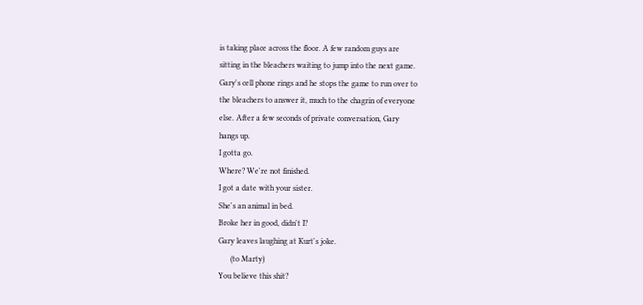is taking place across the floor. A few random guys are
sitting in the bleachers waiting to jump into the next game.
Gary's cell phone rings and he stops the game to run over to
the bleachers to answer it, much to the chagrin of everyone
else. After a few seconds of private conversation, Gary
hangs up.
I gotta go.
Where? We're not finished.
I got a date with your sister.
She's an animal in bed.
Broke her in good, didn't I?
Gary leaves laughing at Kurt's joke.
      (to Marty)
You believe this shit?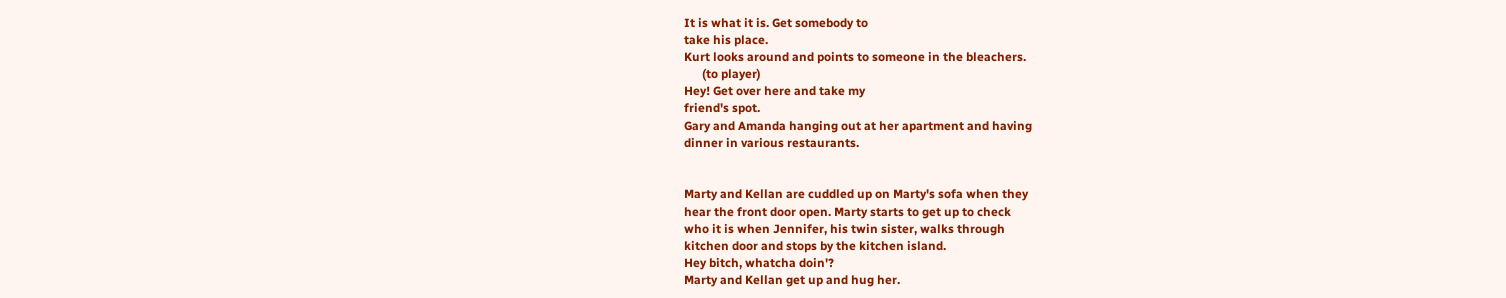It is what it is. Get somebody to
take his place.
Kurt looks around and points to someone in the bleachers.
      (to player)
Hey! Get over here and take my
friend's spot.
Gary and Amanda hanging out at her apartment and having
dinner in various restaurants.


Marty and Kellan are cuddled up on Marty's sofa when they
hear the front door open. Marty starts to get up to check
who it is when Jennifer, his twin sister, walks through
kitchen door and stops by the kitchen island.
Hey bitch, whatcha doin'?
Marty and Kellan get up and hug her.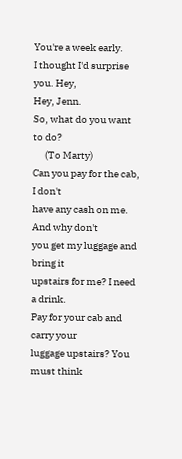You're a week early.
I thought I'd surprise you. Hey,
Hey, Jenn.
So, what do you want to do?
      (To Marty)
Can you pay for the cab, I don't
have any cash on me. And why don't
you get my luggage and bring it
upstairs for me? I need a drink.
Pay for your cab and carry your
luggage upstairs? You must think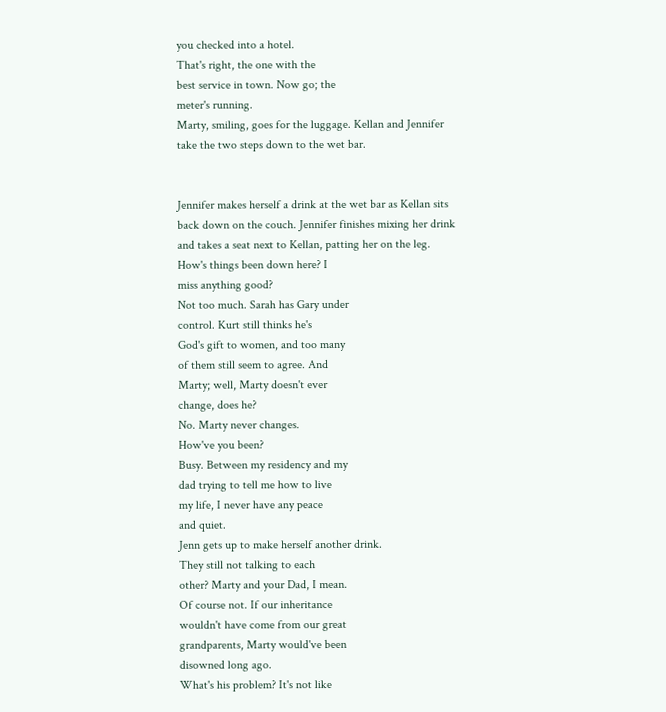you checked into a hotel.
That's right, the one with the
best service in town. Now go; the
meter's running.
Marty, smiling, goes for the luggage. Kellan and Jennifer
take the two steps down to the wet bar.


Jennifer makes herself a drink at the wet bar as Kellan sits
back down on the couch. Jennifer finishes mixing her drink
and takes a seat next to Kellan, patting her on the leg.
How's things been down here? I
miss anything good?
Not too much. Sarah has Gary under
control. Kurt still thinks he's
God's gift to women, and too many
of them still seem to agree. And
Marty; well, Marty doesn't ever
change, does he?
No. Marty never changes.
How've you been?
Busy. Between my residency and my
dad trying to tell me how to live
my life, I never have any peace
and quiet.
Jenn gets up to make herself another drink.
They still not talking to each
other? Marty and your Dad, I mean.
Of course not. If our inheritance
wouldn't have come from our great
grandparents, Marty would've been
disowned long ago.
What's his problem? It's not like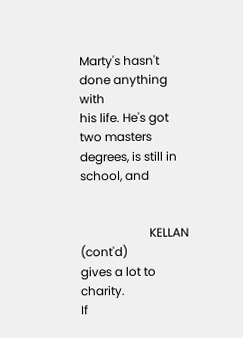Marty's hasn't done anything with
his life. He's got two masters
degrees, is still in school, and


                       KELLAN (cont'd)
gives a lot to charity.
If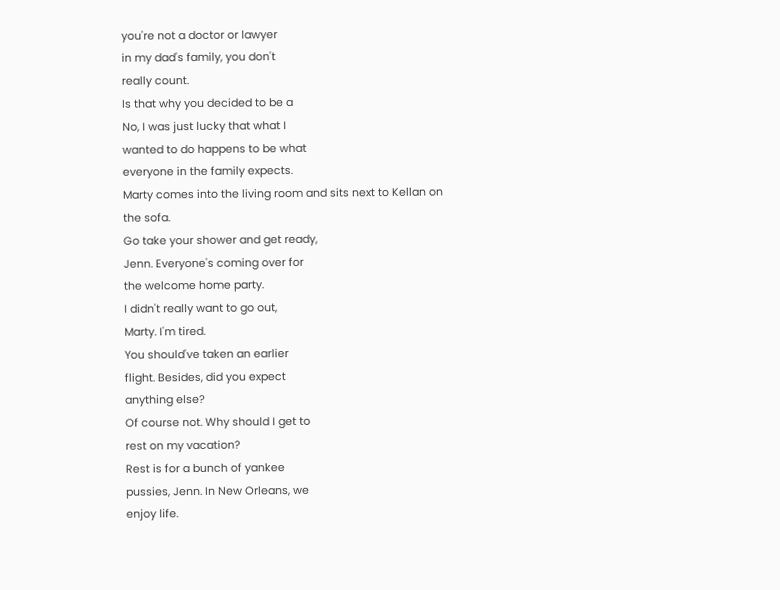you're not a doctor or lawyer
in my dad's family, you don't
really count.
Is that why you decided to be a
No, I was just lucky that what I
wanted to do happens to be what
everyone in the family expects.
Marty comes into the living room and sits next to Kellan on
the sofa.
Go take your shower and get ready,
Jenn. Everyone's coming over for
the welcome home party.
I didn't really want to go out,
Marty. I'm tired.
You should've taken an earlier
flight. Besides, did you expect
anything else?
Of course not. Why should I get to
rest on my vacation?
Rest is for a bunch of yankee
pussies, Jenn. In New Orleans, we
enjoy life.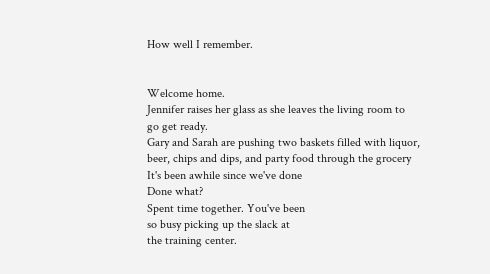How well I remember.


Welcome home.
Jennifer raises her glass as she leaves the living room to
go get ready.
Gary and Sarah are pushing two baskets filled with liquor,
beer, chips and dips, and party food through the grocery
It's been awhile since we've done
Done what?
Spent time together. You've been
so busy picking up the slack at
the training center.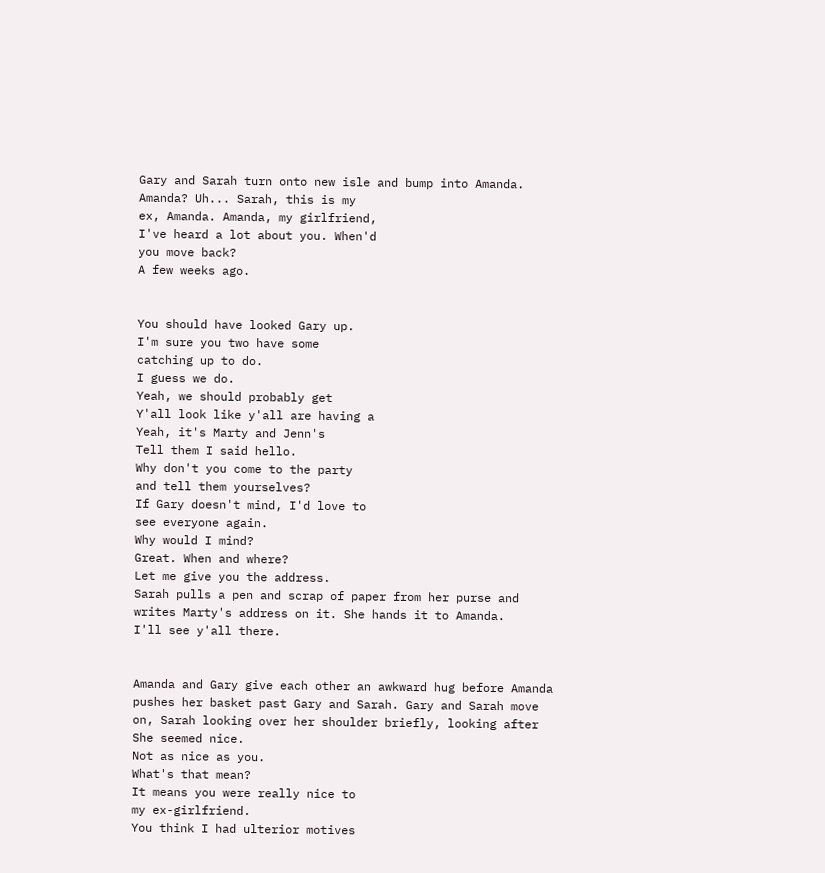Gary and Sarah turn onto new isle and bump into Amanda.
Amanda? Uh... Sarah, this is my
ex, Amanda. Amanda, my girlfriend,
I've heard a lot about you. When'd
you move back?
A few weeks ago.


You should have looked Gary up.
I'm sure you two have some
catching up to do.
I guess we do.
Yeah, we should probably get
Y'all look like y'all are having a
Yeah, it's Marty and Jenn's
Tell them I said hello.
Why don't you come to the party
and tell them yourselves?
If Gary doesn't mind, I'd love to
see everyone again.
Why would I mind?
Great. When and where?
Let me give you the address.
Sarah pulls a pen and scrap of paper from her purse and
writes Marty's address on it. She hands it to Amanda.
I'll see y'all there.


Amanda and Gary give each other an awkward hug before Amanda
pushes her basket past Gary and Sarah. Gary and Sarah move
on, Sarah looking over her shoulder briefly, looking after
She seemed nice.
Not as nice as you.
What's that mean?
It means you were really nice to
my ex-girlfriend.
You think I had ulterior motives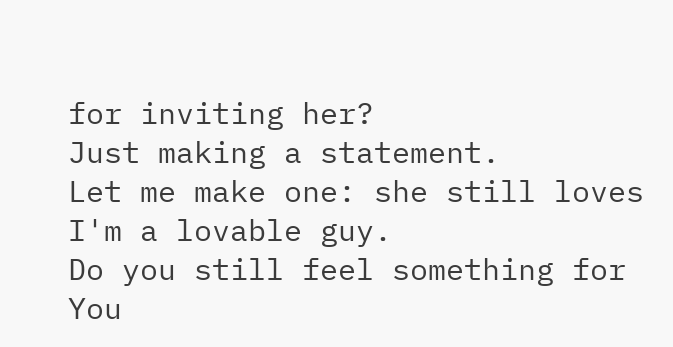for inviting her?
Just making a statement.
Let me make one: she still loves
I'm a lovable guy.
Do you still feel something for
You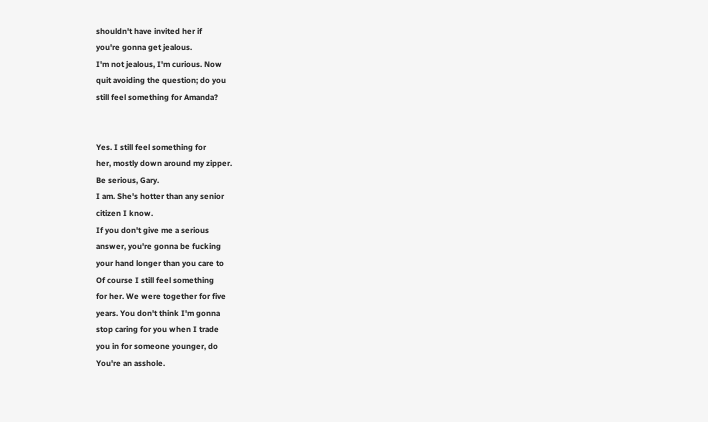shouldn't have invited her if
you're gonna get jealous.
I'm not jealous, I'm curious. Now
quit avoiding the question; do you
still feel something for Amanda?


Yes. I still feel something for
her, mostly down around my zipper.
Be serious, Gary.
I am. She's hotter than any senior
citizen I know.
If you don't give me a serious
answer, you're gonna be fucking
your hand longer than you care to
Of course I still feel something
for her. We were together for five
years. You don't think I'm gonna
stop caring for you when I trade
you in for someone younger, do
You're an asshole.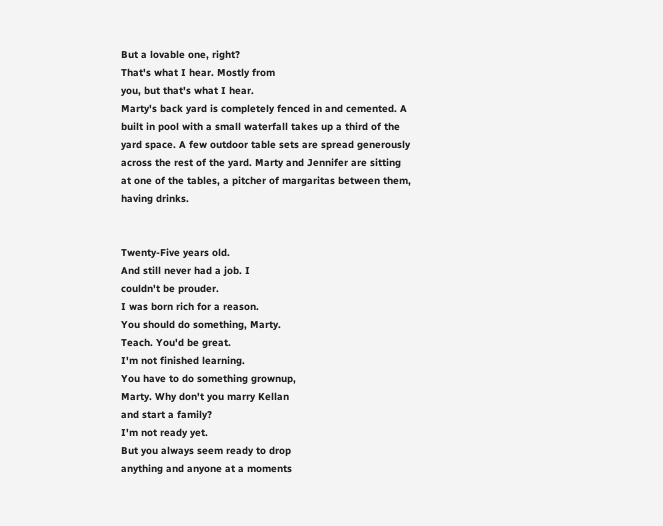But a lovable one, right?
That's what I hear. Mostly from
you, but that's what I hear.
Marty's back yard is completely fenced in and cemented. A
built in pool with a small waterfall takes up a third of the
yard space. A few outdoor table sets are spread generously
across the rest of the yard. Marty and Jennifer are sitting
at one of the tables, a pitcher of margaritas between them,
having drinks.


Twenty-Five years old.
And still never had a job. I
couldn't be prouder.
I was born rich for a reason.
You should do something, Marty.
Teach. You'd be great.
I'm not finished learning.
You have to do something grownup,
Marty. Why don't you marry Kellan
and start a family?
I'm not ready yet.
But you always seem ready to drop
anything and anyone at a moments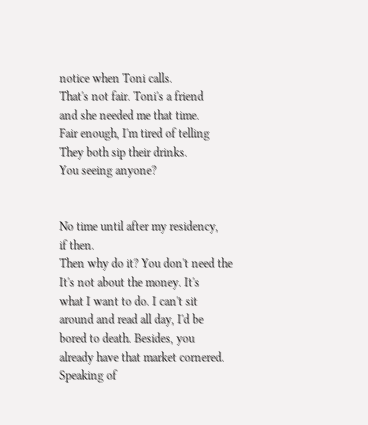notice when Toni calls.
That's not fair. Toni's a friend
and she needed me that time.
Fair enough, I'm tired of telling
They both sip their drinks.
You seeing anyone?


No time until after my residency,
if then.
Then why do it? You don't need the
It's not about the money. It's
what I want to do. I can't sit
around and read all day, I'd be
bored to death. Besides, you
already have that market cornered.
Speaking of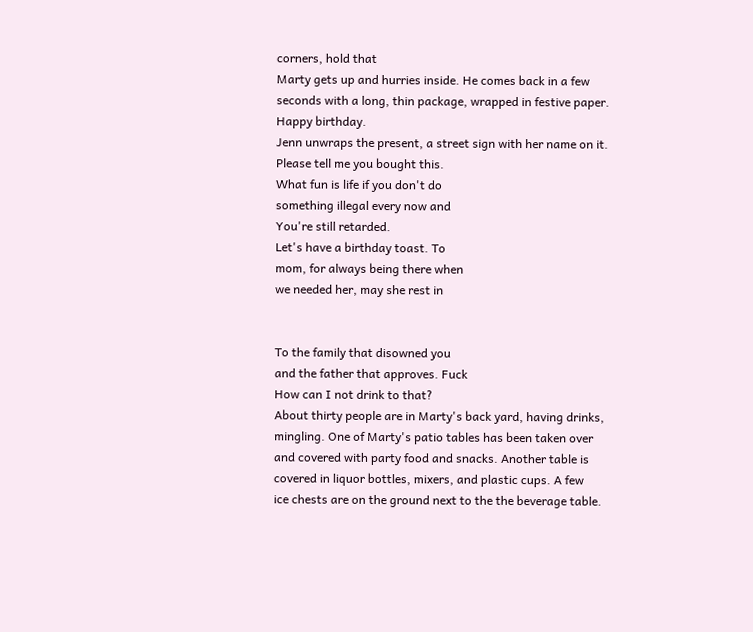corners, hold that
Marty gets up and hurries inside. He comes back in a few
seconds with a long, thin package, wrapped in festive paper.
Happy birthday.
Jenn unwraps the present, a street sign with her name on it.
Please tell me you bought this.
What fun is life if you don't do
something illegal every now and
You're still retarded.
Let's have a birthday toast. To
mom, for always being there when
we needed her, may she rest in


To the family that disowned you
and the father that approves. Fuck
How can I not drink to that?
About thirty people are in Marty's back yard, having drinks,
mingling. One of Marty's patio tables has been taken over
and covered with party food and snacks. Another table is
covered in liquor bottles, mixers, and plastic cups. A few
ice chests are on the ground next to the the beverage table.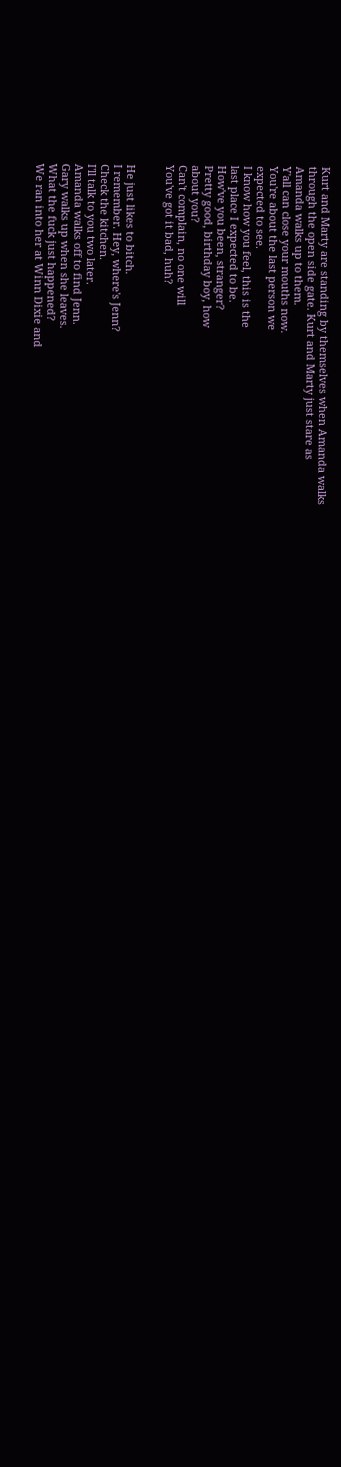Kurt and Marty are standing by themselves when Amanda walks
through the open side gate. Kurt and Marty just stare as
Amanda walks up to them.
Y'all can close your mouths now.
You're about the last person we
expected to see.
I know how you feel, this is the
last place I expected to be.
How've you been, stranger?
Pretty good, birthday boy, how
about you?
Can't complain, no one will
You've got it bad, huh?


He just likes to bitch.
I remember. Hey, where's Jenn?
Check the kitchen.
I'll talk to you two later.
Amanda walks off to find Jenn.
Gary walks up when she leaves.
What the fuck just happened?
We ran into her at Winn Dixie and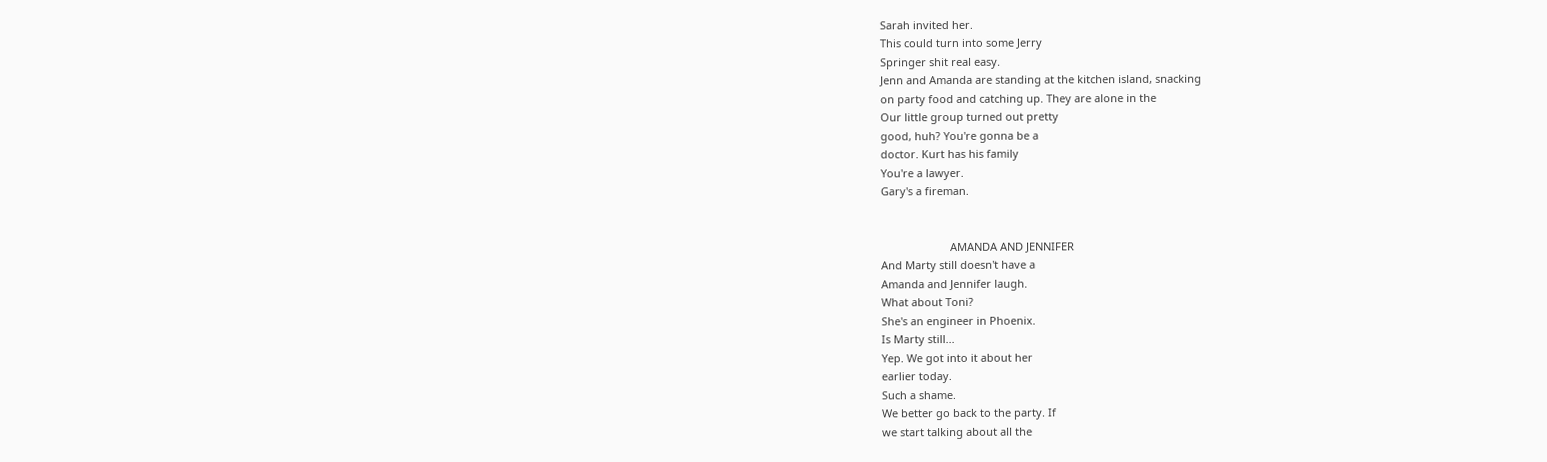Sarah invited her.
This could turn into some Jerry
Springer shit real easy.
Jenn and Amanda are standing at the kitchen island, snacking
on party food and catching up. They are alone in the
Our little group turned out pretty
good, huh? You're gonna be a
doctor. Kurt has his family
You're a lawyer.
Gary's a fireman.


                       AMANDA AND JENNIFER
And Marty still doesn't have a
Amanda and Jennifer laugh.
What about Toni?
She's an engineer in Phoenix.
Is Marty still...
Yep. We got into it about her
earlier today.
Such a shame.
We better go back to the party. If
we start talking about all the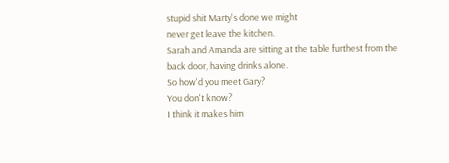stupid shit Marty's done we might
never get leave the kitchen.
Sarah and Amanda are sitting at the table furthest from the
back door, having drinks alone.
So how'd you meet Gary?
You don't know?
I think it makes him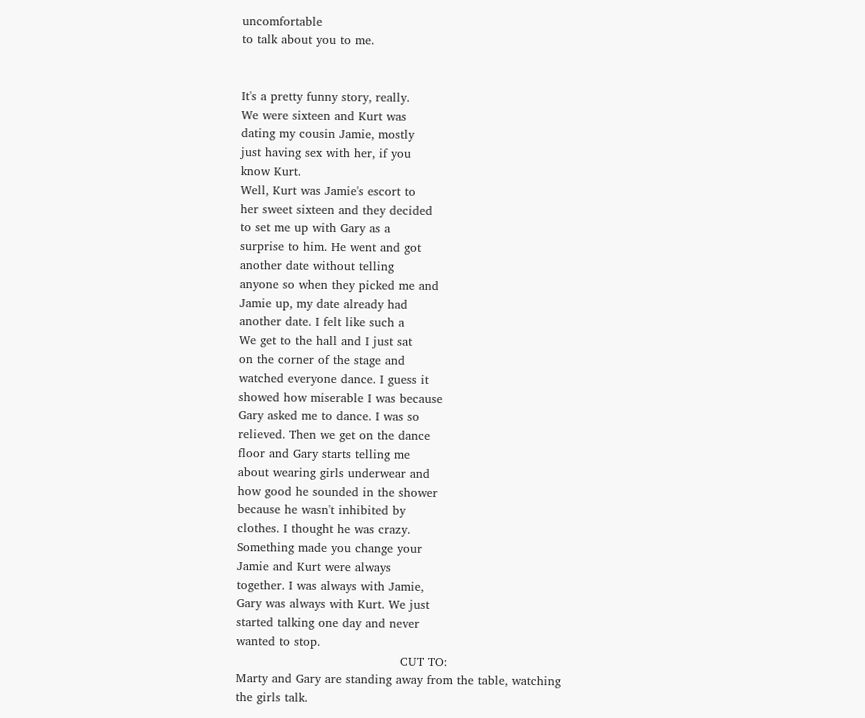uncomfortable
to talk about you to me.


It's a pretty funny story, really.
We were sixteen and Kurt was
dating my cousin Jamie, mostly
just having sex with her, if you
know Kurt.
Well, Kurt was Jamie's escort to
her sweet sixteen and they decided
to set me up with Gary as a
surprise to him. He went and got
another date without telling
anyone so when they picked me and
Jamie up, my date already had
another date. I felt like such a
We get to the hall and I just sat
on the corner of the stage and
watched everyone dance. I guess it
showed how miserable I was because
Gary asked me to dance. I was so
relieved. Then we get on the dance
floor and Gary starts telling me
about wearing girls underwear and
how good he sounded in the shower
because he wasn't inhibited by
clothes. I thought he was crazy.
Something made you change your
Jamie and Kurt were always
together. I was always with Jamie,
Gary was always with Kurt. We just
started talking one day and never
wanted to stop.
                                         CUT TO:
Marty and Gary are standing away from the table, watching
the girls talk.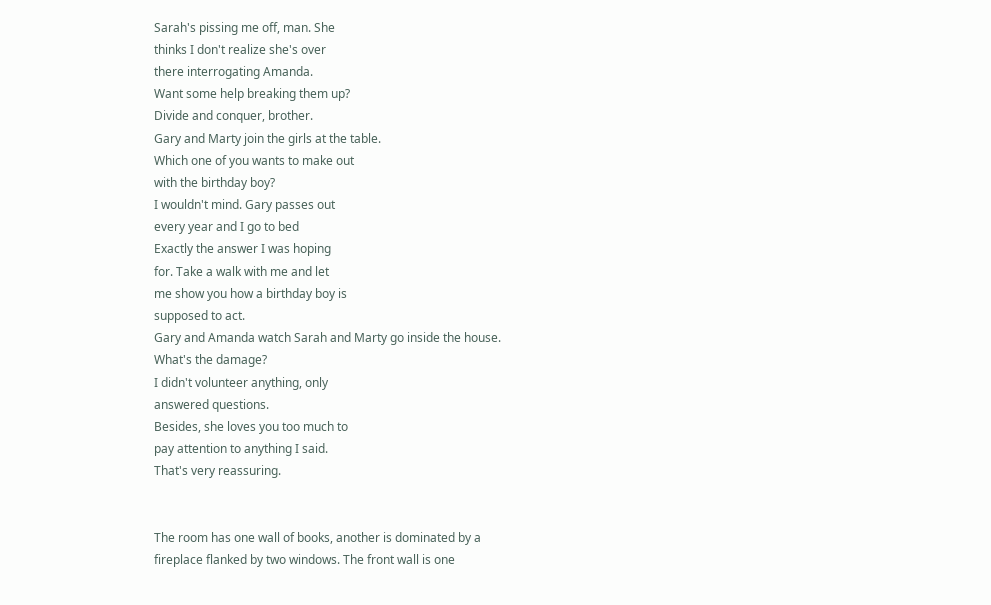Sarah's pissing me off, man. She
thinks I don't realize she's over
there interrogating Amanda.
Want some help breaking them up?
Divide and conquer, brother.
Gary and Marty join the girls at the table.
Which one of you wants to make out
with the birthday boy?
I wouldn't mind. Gary passes out
every year and I go to bed
Exactly the answer I was hoping
for. Take a walk with me and let
me show you how a birthday boy is
supposed to act.
Gary and Amanda watch Sarah and Marty go inside the house.
What's the damage?
I didn't volunteer anything, only
answered questions.
Besides, she loves you too much to
pay attention to anything I said.
That's very reassuring.


The room has one wall of books, another is dominated by a
fireplace flanked by two windows. The front wall is one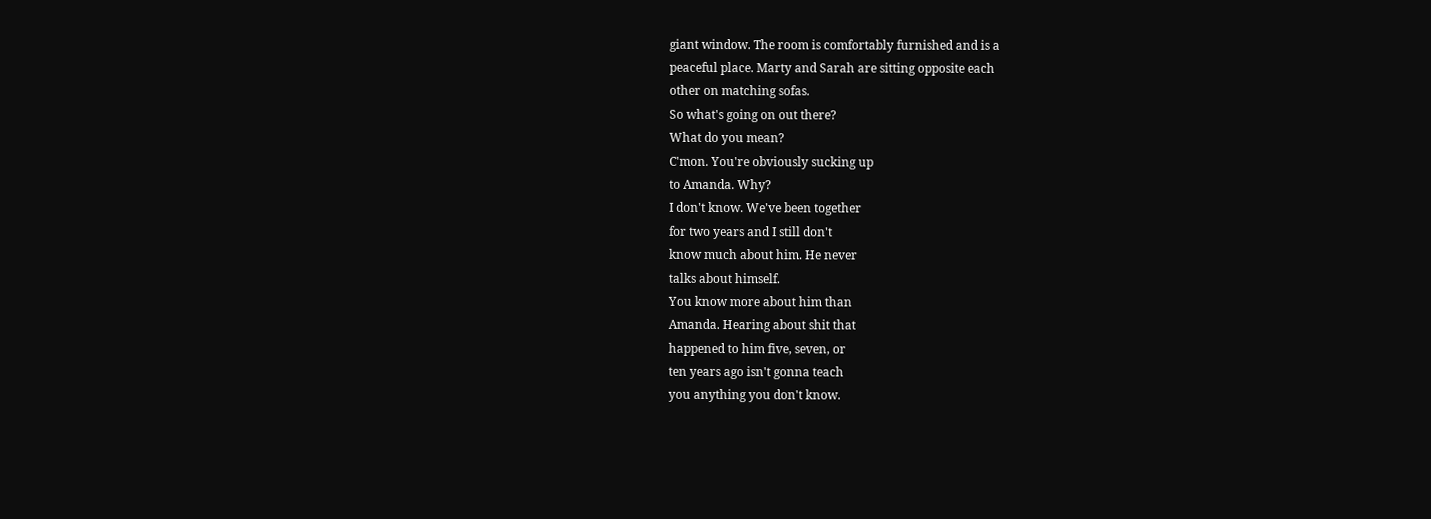giant window. The room is comfortably furnished and is a
peaceful place. Marty and Sarah are sitting opposite each
other on matching sofas.
So what's going on out there?
What do you mean?
C'mon. You're obviously sucking up
to Amanda. Why?
I don't know. We've been together
for two years and I still don't
know much about him. He never
talks about himself.
You know more about him than
Amanda. Hearing about shit that
happened to him five, seven, or
ten years ago isn't gonna teach
you anything you don't know.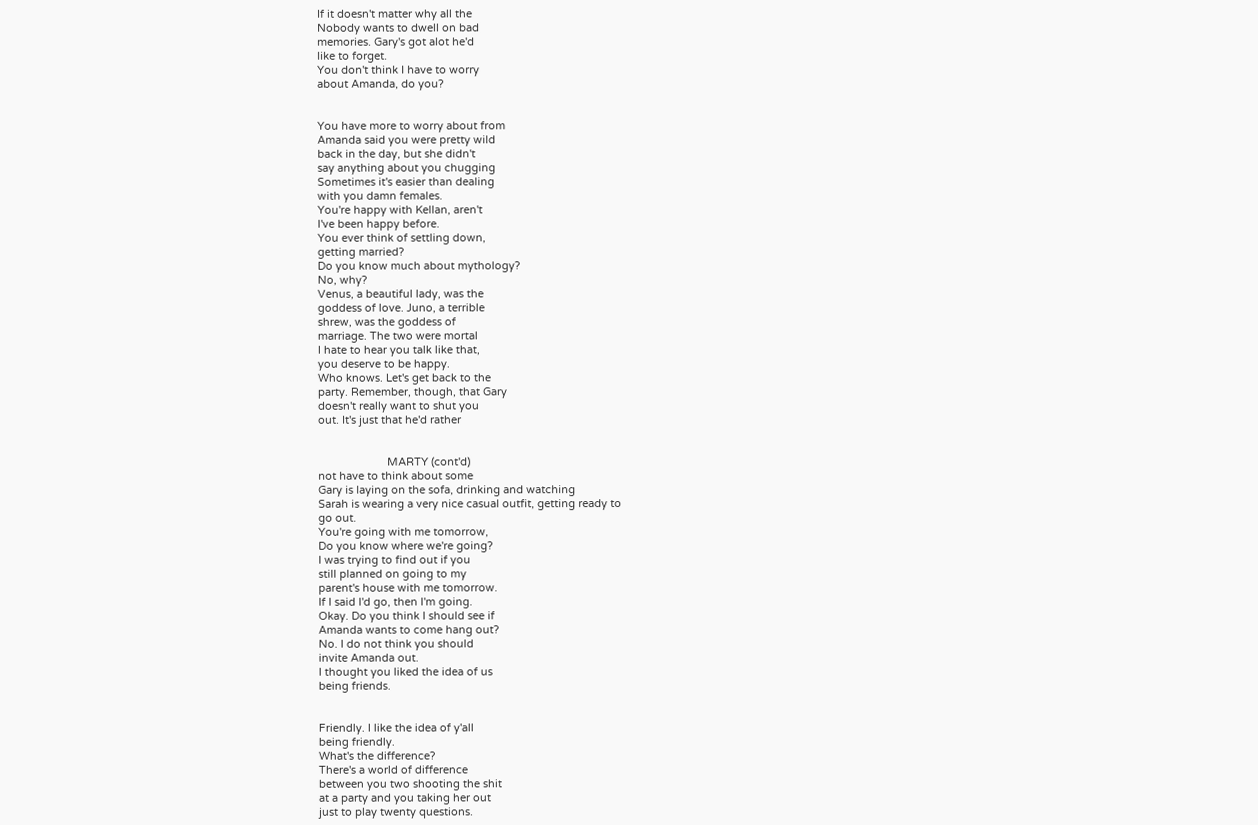If it doesn't matter why all the
Nobody wants to dwell on bad
memories. Gary's got alot he'd
like to forget.
You don't think I have to worry
about Amanda, do you?


You have more to worry about from
Amanda said you were pretty wild
back in the day, but she didn't
say anything about you chugging
Sometimes it's easier than dealing
with you damn females.
You're happy with Kellan, aren't
I've been happy before.
You ever think of settling down,
getting married?
Do you know much about mythology?
No, why?
Venus, a beautiful lady, was the
goddess of love. Juno, a terrible
shrew, was the goddess of
marriage. The two were mortal
I hate to hear you talk like that,
you deserve to be happy.
Who knows. Let's get back to the
party. Remember, though, that Gary
doesn't really want to shut you
out. It's just that he'd rather


                       MARTY (cont'd)
not have to think about some
Gary is laying on the sofa, drinking and watching
Sarah is wearing a very nice casual outfit, getting ready to
go out.
You're going with me tomorrow,
Do you know where we're going?
I was trying to find out if you
still planned on going to my
parent's house with me tomorrow.
If I said I'd go, then I'm going.
Okay. Do you think I should see if
Amanda wants to come hang out?
No. I do not think you should
invite Amanda out.
I thought you liked the idea of us
being friends.


Friendly. I like the idea of y'all
being friendly.
What's the difference?
There's a world of difference
between you two shooting the shit
at a party and you taking her out
just to play twenty questions.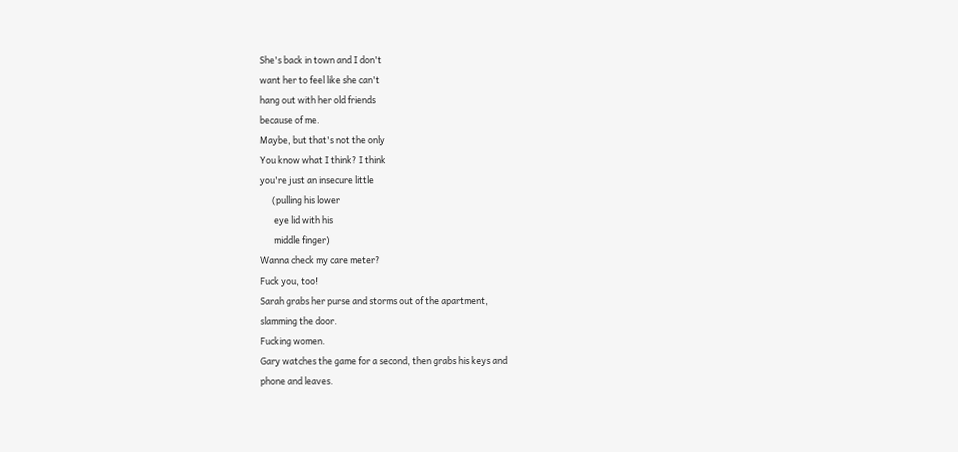She's back in town and I don't
want her to feel like she can't
hang out with her old friends
because of me.
Maybe, but that's not the only
You know what I think? I think
you're just an insecure little
      (pulling his lower
       eye lid with his
       middle finger)
Wanna check my care meter?
Fuck you, too!
Sarah grabs her purse and storms out of the apartment,
slamming the door.
Fucking women.
Gary watches the game for a second, then grabs his keys and
phone and leaves.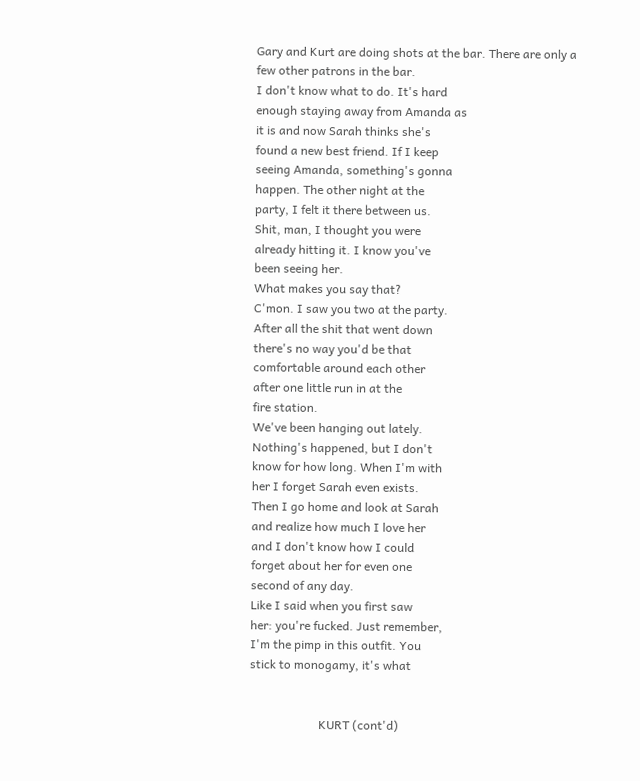Gary and Kurt are doing shots at the bar. There are only a
few other patrons in the bar.
I don't know what to do. It's hard
enough staying away from Amanda as
it is and now Sarah thinks she's
found a new best friend. If I keep
seeing Amanda, something's gonna
happen. The other night at the
party, I felt it there between us.
Shit, man, I thought you were
already hitting it. I know you've
been seeing her.
What makes you say that?
C'mon. I saw you two at the party.
After all the shit that went down
there's no way you'd be that
comfortable around each other
after one little run in at the
fire station.
We've been hanging out lately.
Nothing's happened, but I don't
know for how long. When I'm with
her I forget Sarah even exists.
Then I go home and look at Sarah
and realize how much I love her
and I don't know how I could
forget about her for even one
second of any day.
Like I said when you first saw
her: you're fucked. Just remember,
I'm the pimp in this outfit. You
stick to monogamy, it's what


                       KURT (cont'd)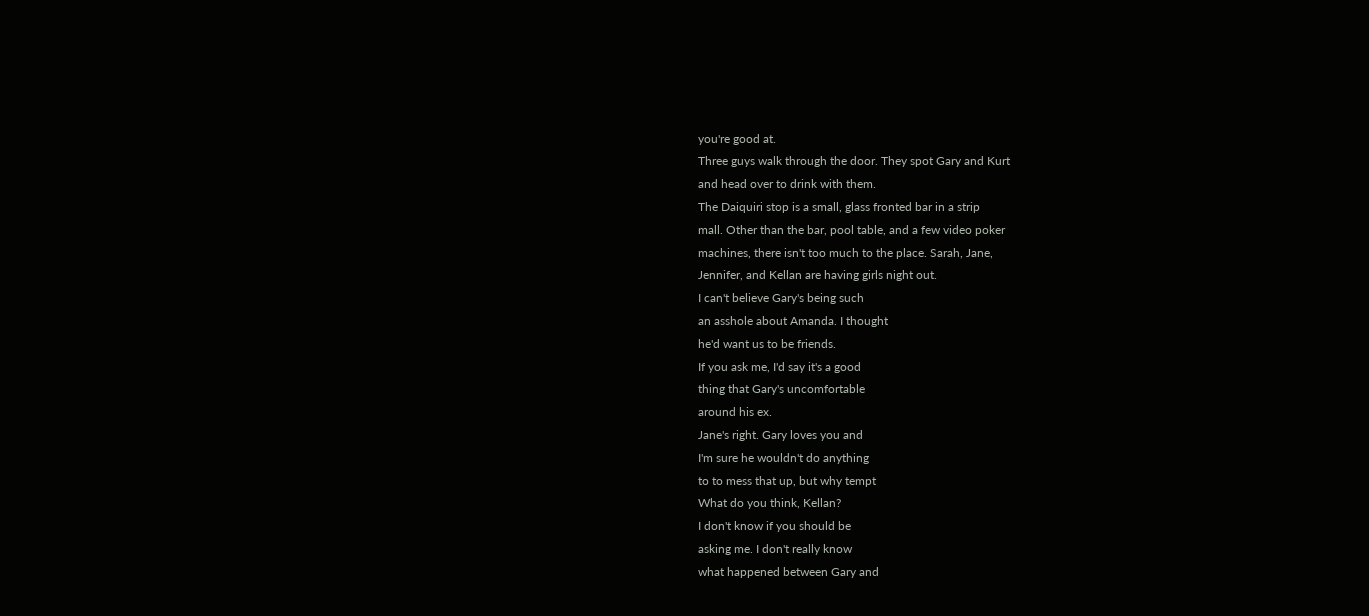you're good at.
Three guys walk through the door. They spot Gary and Kurt
and head over to drink with them.
The Daiquiri stop is a small, glass fronted bar in a strip
mall. Other than the bar, pool table, and a few video poker
machines, there isn't too much to the place. Sarah, Jane,
Jennifer, and Kellan are having girls night out.
I can't believe Gary's being such
an asshole about Amanda. I thought
he'd want us to be friends.
If you ask me, I'd say it's a good
thing that Gary's uncomfortable
around his ex.
Jane's right. Gary loves you and
I'm sure he wouldn't do anything
to to mess that up, but why tempt
What do you think, Kellan?
I don't know if you should be
asking me. I don't really know
what happened between Gary and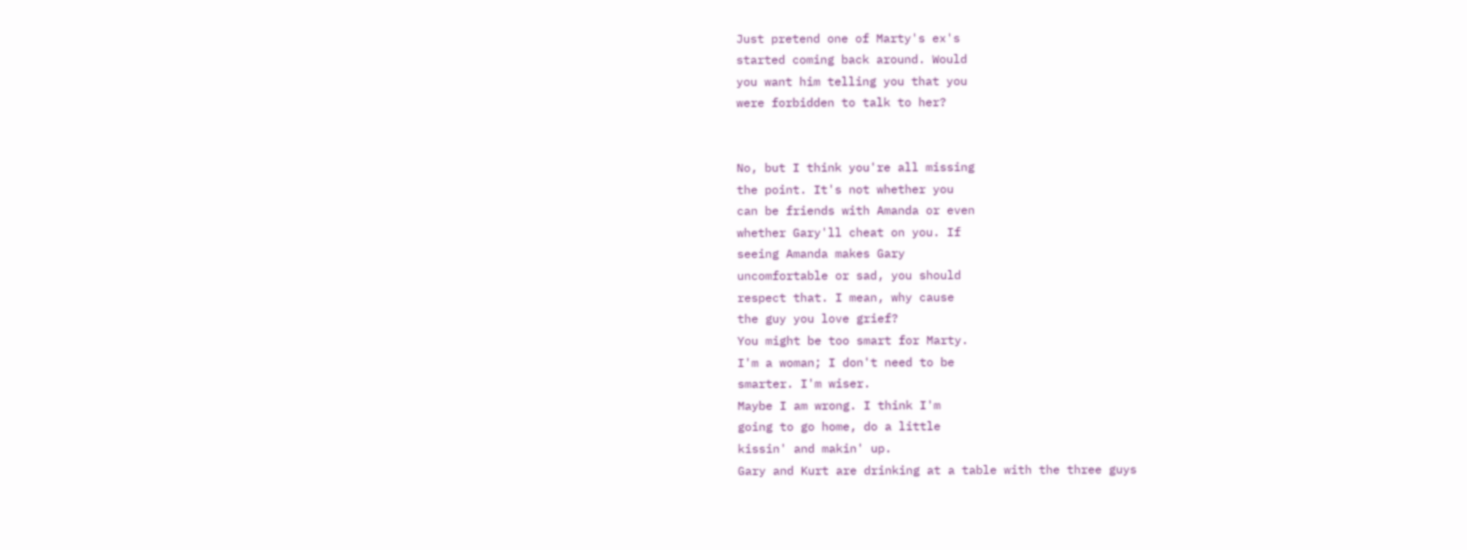Just pretend one of Marty's ex's
started coming back around. Would
you want him telling you that you
were forbidden to talk to her?


No, but I think you're all missing
the point. It's not whether you
can be friends with Amanda or even
whether Gary'll cheat on you. If
seeing Amanda makes Gary
uncomfortable or sad, you should
respect that. I mean, why cause
the guy you love grief?
You might be too smart for Marty.
I'm a woman; I don't need to be
smarter. I'm wiser.
Maybe I am wrong. I think I'm
going to go home, do a little
kissin' and makin' up.
Gary and Kurt are drinking at a table with the three guys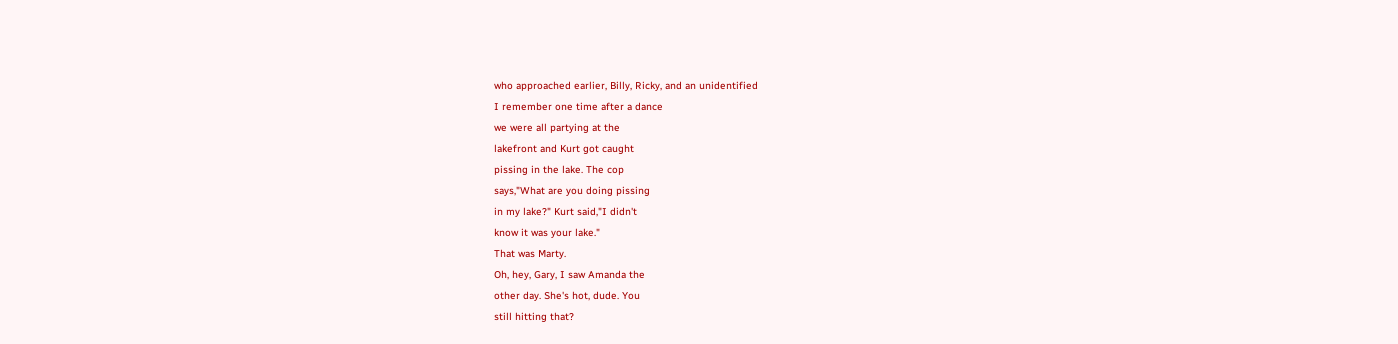who approached earlier, Billy, Ricky, and an unidentified
I remember one time after a dance
we were all partying at the
lakefront and Kurt got caught
pissing in the lake. The cop
says,"What are you doing pissing
in my lake?" Kurt said,"I didn't
know it was your lake."
That was Marty.
Oh, hey, Gary, I saw Amanda the
other day. She's hot, dude. You
still hitting that?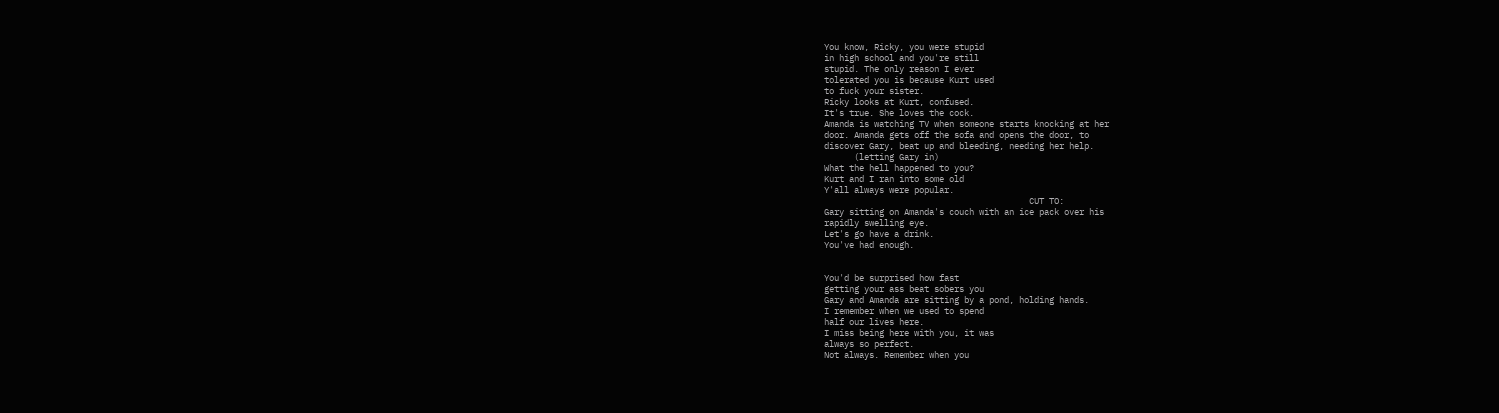You know, Ricky, you were stupid
in high school and you're still
stupid. The only reason I ever
tolerated you is because Kurt used
to fuck your sister.
Ricky looks at Kurt, confused.
It's true. She loves the cock.
Amanda is watching TV when someone starts knocking at her
door. Amanda gets off the sofa and opens the door, to
discover Gary, beat up and bleeding, needing her help.
      (letting Gary in)
What the hell happened to you?
Kurt and I ran into some old
Y'all always were popular.
                                         CUT TO:
Gary sitting on Amanda's couch with an ice pack over his
rapidly swelling eye.
Let's go have a drink.
You've had enough.


You'd be surprised how fast
getting your ass beat sobers you
Gary and Amanda are sitting by a pond, holding hands.
I remember when we used to spend
half our lives here.
I miss being here with you, it was
always so perfect.
Not always. Remember when you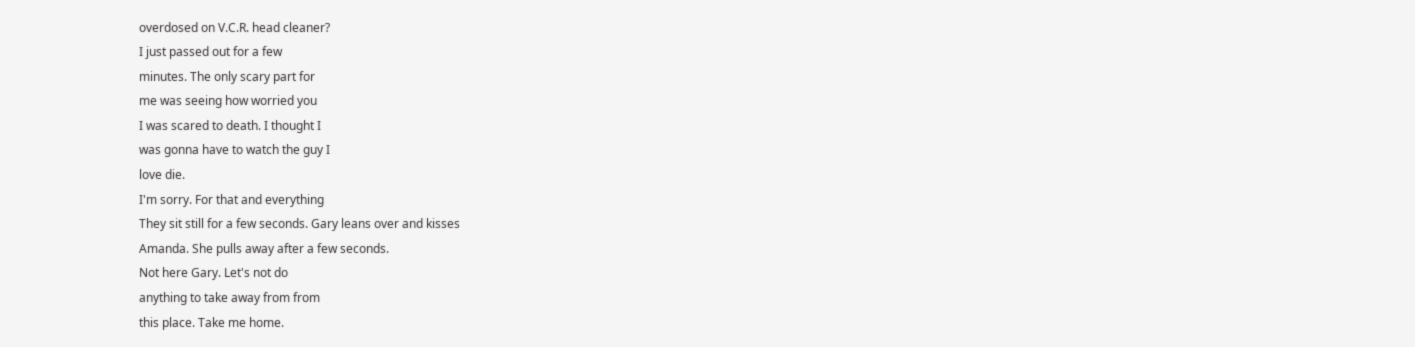overdosed on V.C.R. head cleaner?
I just passed out for a few
minutes. The only scary part for
me was seeing how worried you
I was scared to death. I thought I
was gonna have to watch the guy I
love die.
I'm sorry. For that and everything
They sit still for a few seconds. Gary leans over and kisses
Amanda. She pulls away after a few seconds.
Not here Gary. Let's not do
anything to take away from from
this place. Take me home.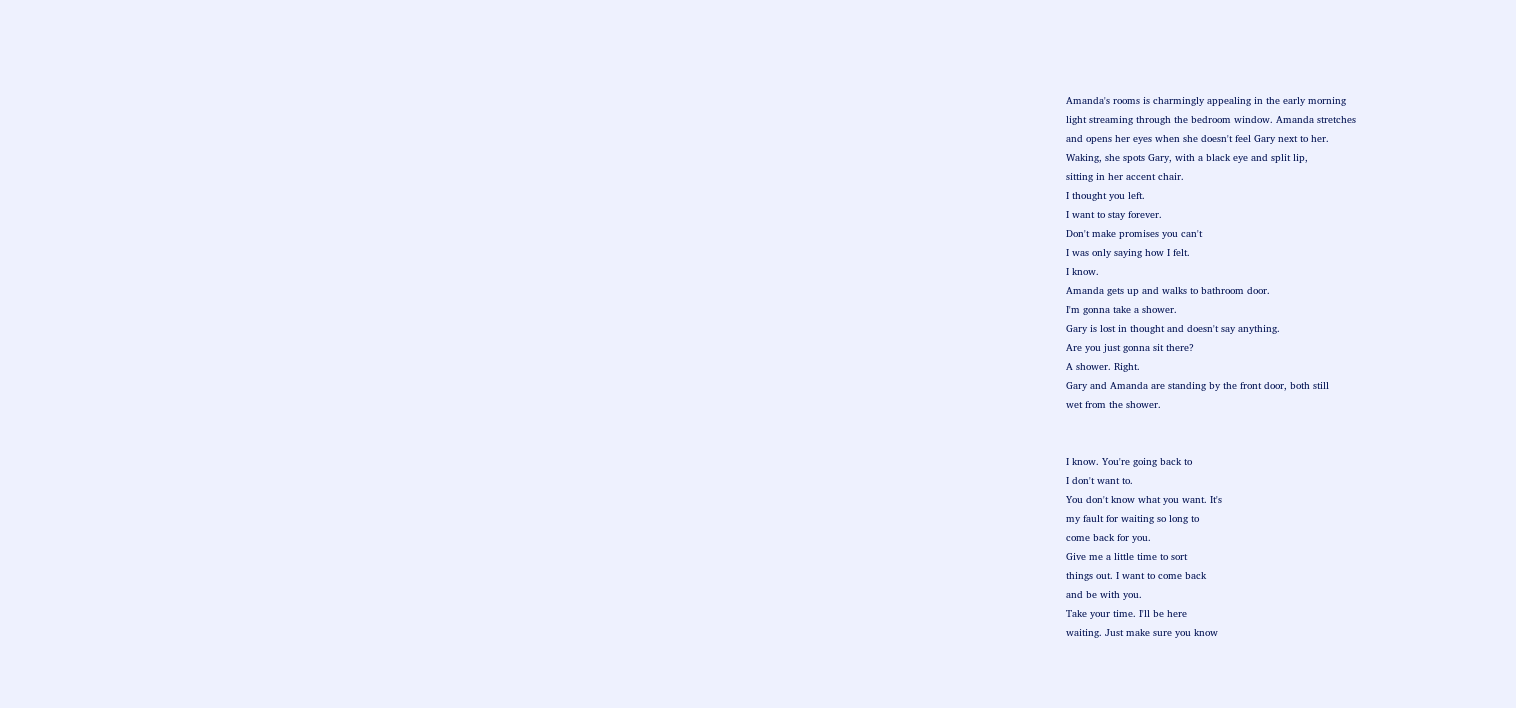Amanda's rooms is charmingly appealing in the early morning
light streaming through the bedroom window. Amanda stretches
and opens her eyes when she doesn't feel Gary next to her.
Waking, she spots Gary, with a black eye and split lip,
sitting in her accent chair.
I thought you left.
I want to stay forever.
Don't make promises you can't
I was only saying how I felt.
I know.
Amanda gets up and walks to bathroom door.
I'm gonna take a shower.
Gary is lost in thought and doesn't say anything.
Are you just gonna sit there?
A shower. Right.
Gary and Amanda are standing by the front door, both still
wet from the shower.


I know. You're going back to
I don't want to.
You don't know what you want. It's
my fault for waiting so long to
come back for you.
Give me a little time to sort
things out. I want to come back
and be with you.
Take your time. I'll be here
waiting. Just make sure you know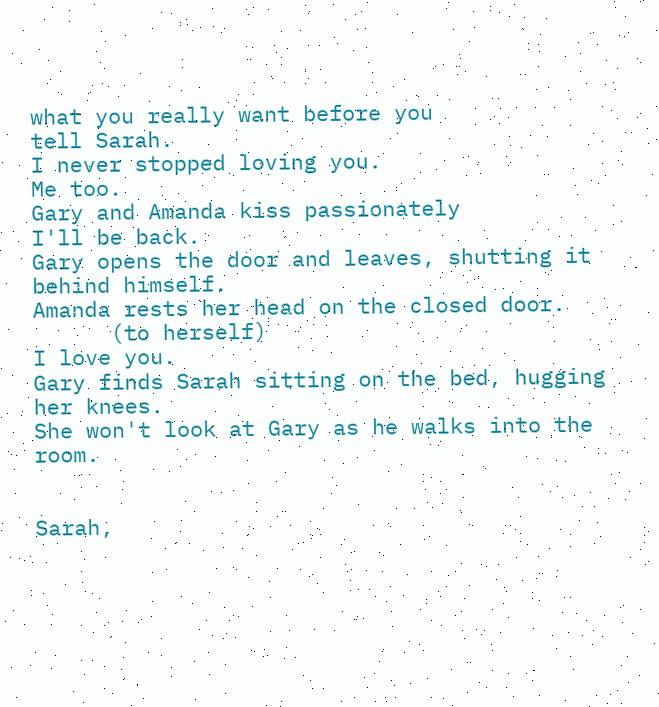what you really want before you
tell Sarah.
I never stopped loving you.
Me too.
Gary and Amanda kiss passionately
I'll be back.
Gary opens the door and leaves, shutting it behind himself.
Amanda rests her head on the closed door.
      (to herself)
I love you.
Gary finds Sarah sitting on the bed, hugging her knees.
She won't look at Gary as he walks into the room.


Sarah,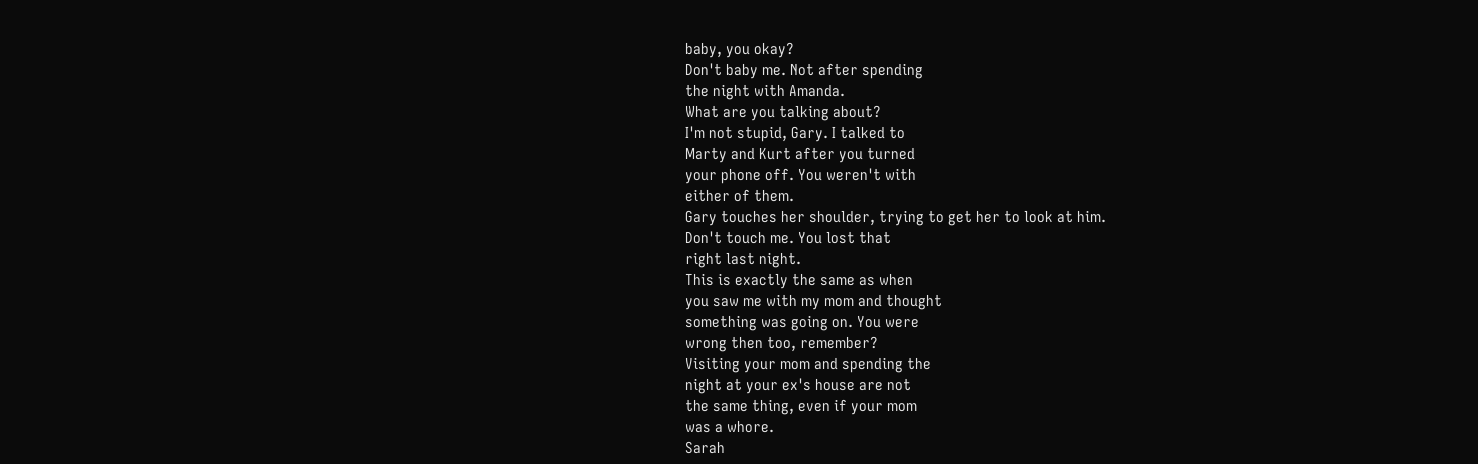baby, you okay?
Don't baby me. Not after spending
the night with Amanda.
What are you talking about?
I'm not stupid, Gary. I talked to
Marty and Kurt after you turned
your phone off. You weren't with
either of them.
Gary touches her shoulder, trying to get her to look at him.
Don't touch me. You lost that
right last night.
This is exactly the same as when
you saw me with my mom and thought
something was going on. You were
wrong then too, remember?
Visiting your mom and spending the
night at your ex's house are not
the same thing, even if your mom
was a whore.
Sarah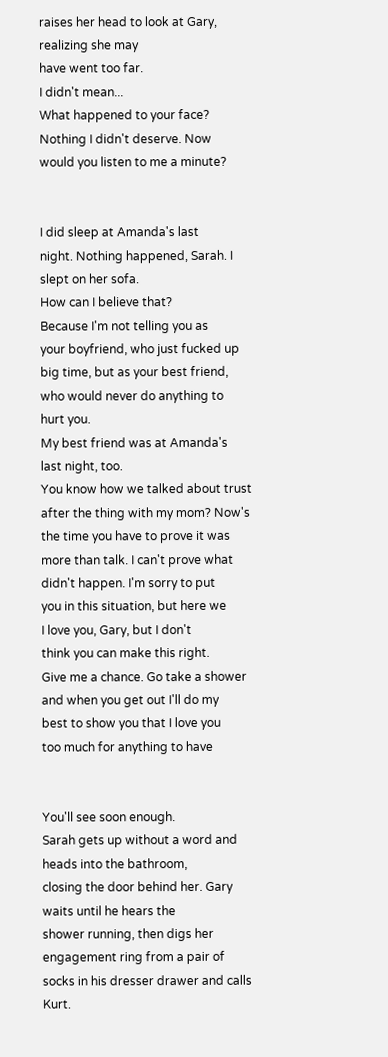raises her head to look at Gary, realizing she may
have went too far.
I didn't mean...
What happened to your face?
Nothing I didn't deserve. Now
would you listen to me a minute?


I did sleep at Amanda's last
night. Nothing happened, Sarah. I
slept on her sofa.
How can I believe that?
Because I'm not telling you as
your boyfriend, who just fucked up
big time, but as your best friend,
who would never do anything to
hurt you.
My best friend was at Amanda's
last night, too.
You know how we talked about trust
after the thing with my mom? Now's
the time you have to prove it was
more than talk. I can't prove what
didn't happen. I'm sorry to put
you in this situation, but here we
I love you, Gary, but I don't
think you can make this right.
Give me a chance. Go take a shower
and when you get out I'll do my
best to show you that I love you
too much for anything to have


You'll see soon enough.
Sarah gets up without a word and heads into the bathroom,
closing the door behind her. Gary waits until he hears the
shower running, then digs her engagement ring from a pair of
socks in his dresser drawer and calls Kurt.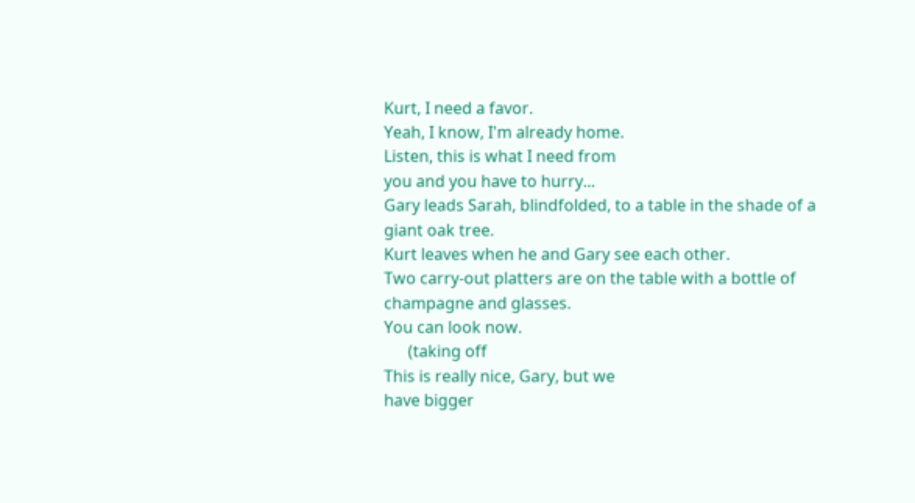Kurt, I need a favor.
Yeah, I know, I'm already home.
Listen, this is what I need from
you and you have to hurry...
Gary leads Sarah, blindfolded, to a table in the shade of a
giant oak tree.
Kurt leaves when he and Gary see each other.
Two carry-out platters are on the table with a bottle of
champagne and glasses.
You can look now.
      (taking off
This is really nice, Gary, but we
have bigger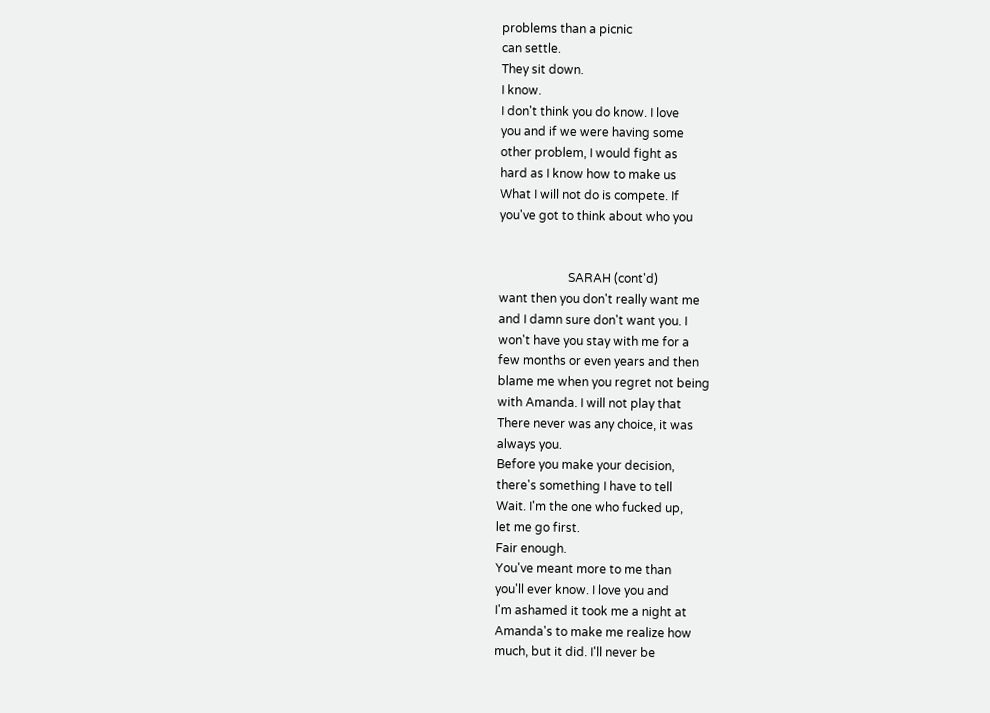problems than a picnic
can settle.
They sit down.
I know.
I don't think you do know. I love
you and if we were having some
other problem, I would fight as
hard as I know how to make us
What I will not do is compete. If
you've got to think about who you


                       SARAH (cont'd)
want then you don't really want me
and I damn sure don't want you. I
won't have you stay with me for a
few months or even years and then
blame me when you regret not being
with Amanda. I will not play that
There never was any choice, it was
always you.
Before you make your decision,
there's something I have to tell
Wait. I'm the one who fucked up,
let me go first.
Fair enough.
You've meant more to me than
you'll ever know. I love you and
I'm ashamed it took me a night at
Amanda's to make me realize how
much, but it did. I'll never be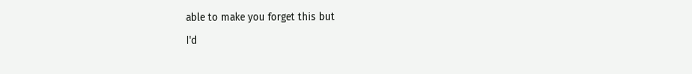able to make you forget this but
I'd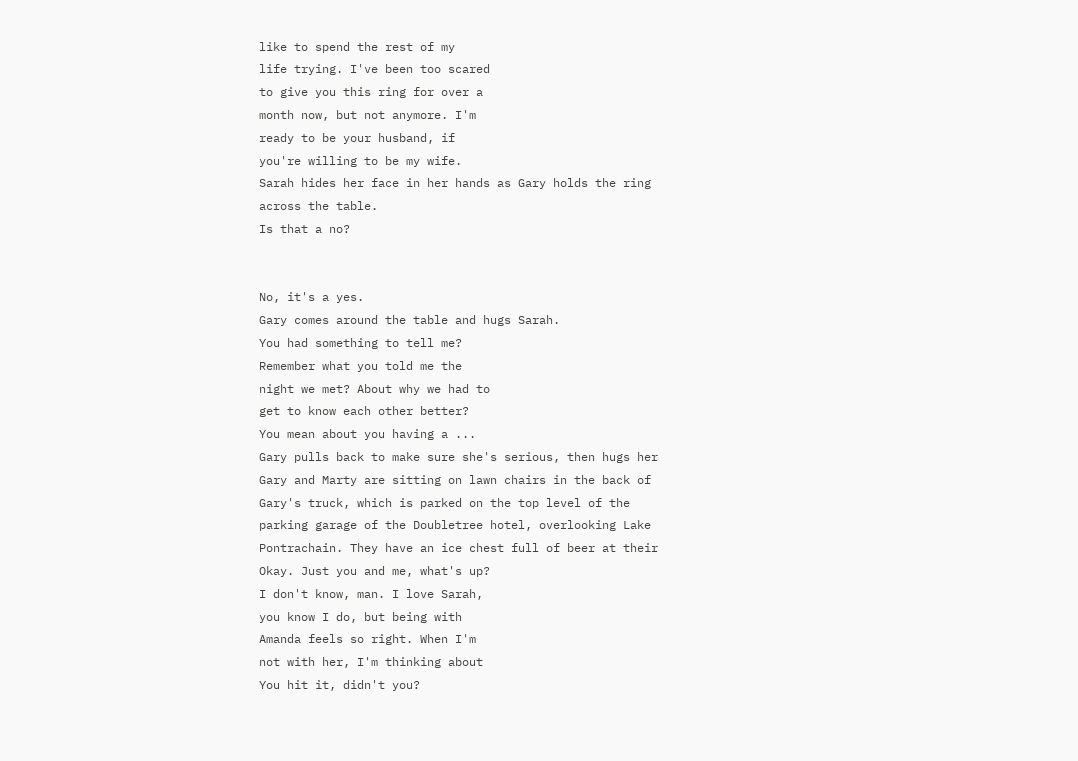like to spend the rest of my
life trying. I've been too scared
to give you this ring for over a
month now, but not anymore. I'm
ready to be your husband, if
you're willing to be my wife.
Sarah hides her face in her hands as Gary holds the ring
across the table.
Is that a no?


No, it's a yes.
Gary comes around the table and hugs Sarah.
You had something to tell me?
Remember what you told me the
night we met? About why we had to
get to know each other better?
You mean about you having a ...
Gary pulls back to make sure she's serious, then hugs her
Gary and Marty are sitting on lawn chairs in the back of
Gary's truck, which is parked on the top level of the
parking garage of the Doubletree hotel, overlooking Lake
Pontrachain. They have an ice chest full of beer at their
Okay. Just you and me, what's up?
I don't know, man. I love Sarah,
you know I do, but being with
Amanda feels so right. When I'm
not with her, I'm thinking about
You hit it, didn't you?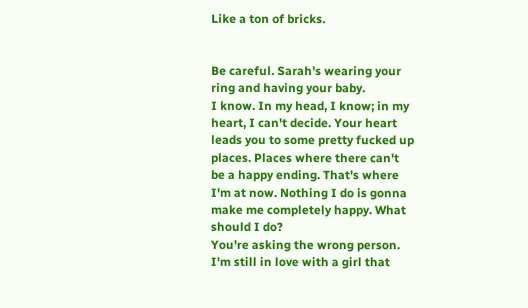Like a ton of bricks.


Be careful. Sarah's wearing your
ring and having your baby.
I know. In my head, I know; in my
heart, I can't decide. Your heart
leads you to some pretty fucked up
places. Places where there can't
be a happy ending. That's where
I'm at now. Nothing I do is gonna
make me completely happy. What
should I do?
You're asking the wrong person.
I'm still in love with a girl that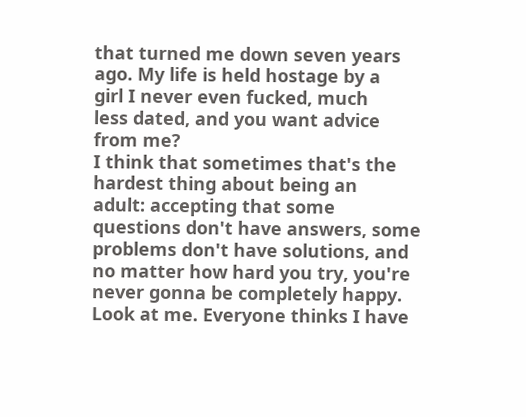that turned me down seven years
ago. My life is held hostage by a
girl I never even fucked, much
less dated, and you want advice
from me?
I think that sometimes that's the
hardest thing about being an
adult: accepting that some
questions don't have answers, some
problems don't have solutions, and
no matter how hard you try, you're
never gonna be completely happy.
Look at me. Everyone thinks I have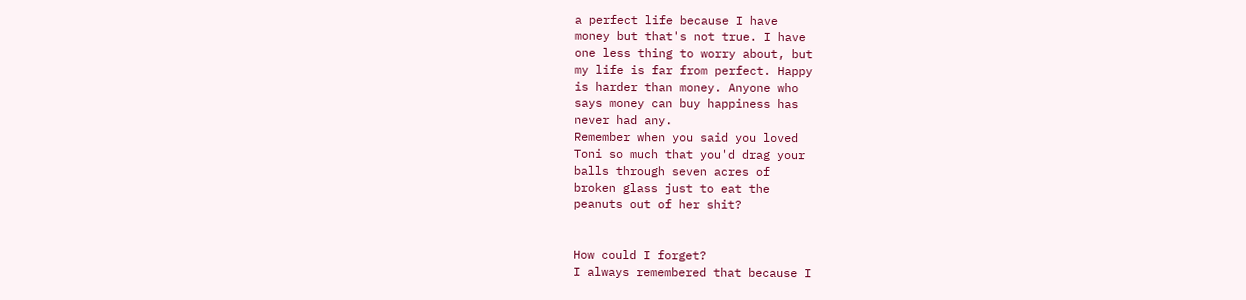a perfect life because I have
money but that's not true. I have
one less thing to worry about, but
my life is far from perfect. Happy
is harder than money. Anyone who
says money can buy happiness has
never had any.
Remember when you said you loved
Toni so much that you'd drag your
balls through seven acres of
broken glass just to eat the
peanuts out of her shit?


How could I forget?
I always remembered that because I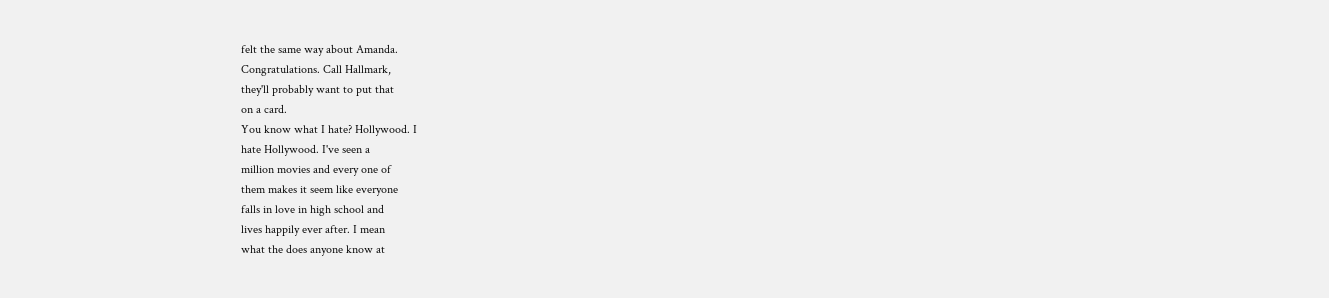felt the same way about Amanda.
Congratulations. Call Hallmark,
they'll probably want to put that
on a card.
You know what I hate? Hollywood. I
hate Hollywood. I've seen a
million movies and every one of
them makes it seem like everyone
falls in love in high school and
lives happily ever after. I mean
what the does anyone know at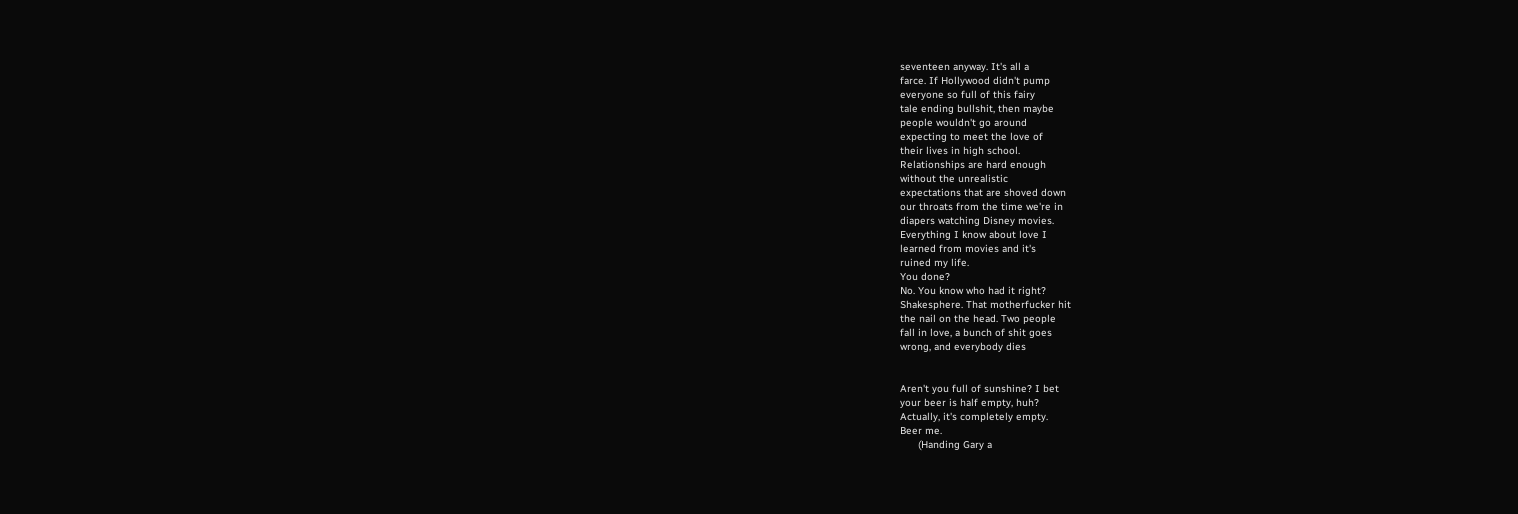seventeen anyway. It's all a
farce. If Hollywood didn't pump
everyone so full of this fairy
tale ending bullshit, then maybe
people wouldn't go around
expecting to meet the love of
their lives in high school.
Relationships are hard enough
without the unrealistic
expectations that are shoved down
our throats from the time we're in
diapers watching Disney movies.
Everything I know about love I
learned from movies and it's
ruined my life.
You done?
No. You know who had it right?
Shakesphere. That motherfucker hit
the nail on the head. Two people
fall in love, a bunch of shit goes
wrong, and everybody dies


Aren't you full of sunshine? I bet
your beer is half empty, huh?
Actually, it's completely empty.
Beer me.
      (Handing Gary a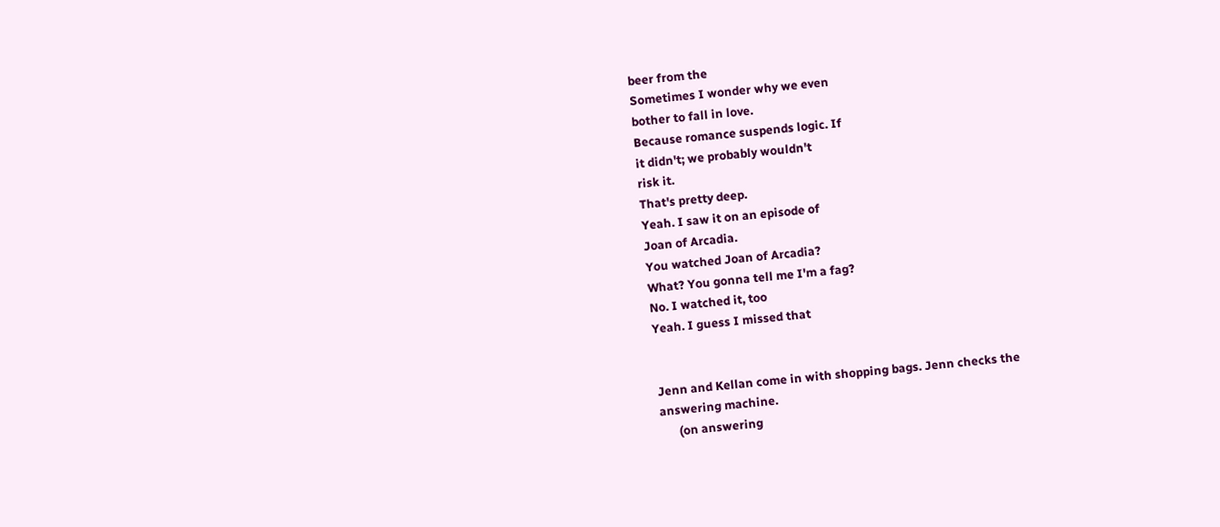beer from the
Sometimes I wonder why we even
bother to fall in love.
Because romance suspends logic. If
it didn't; we probably wouldn't
risk it.
That's pretty deep.
Yeah. I saw it on an episode of
Joan of Arcadia.
You watched Joan of Arcadia?
What? You gonna tell me I'm a fag?
No. I watched it, too
Yeah. I guess I missed that


Jenn and Kellan come in with shopping bags. Jenn checks the
answering machine.
      (on answering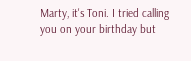Marty, it's Toni. I tried calling
you on your birthday but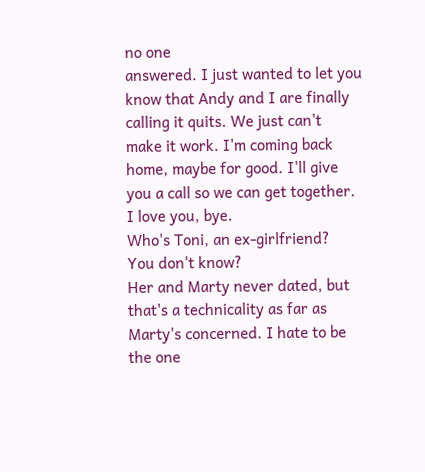no one
answered. I just wanted to let you
know that Andy and I are finally
calling it quits. We just can't
make it work. I'm coming back
home, maybe for good. I'll give
you a call so we can get together.
I love you, bye.
Who's Toni, an ex-girlfriend?
You don't know?
Her and Marty never dated, but
that's a technicality as far as
Marty's concerned. I hate to be
the one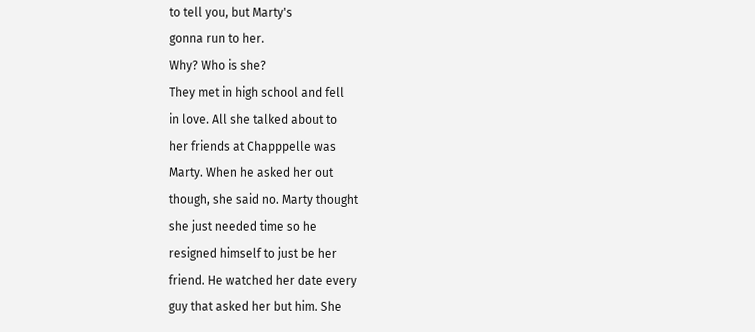to tell you, but Marty's
gonna run to her.
Why? Who is she?
They met in high school and fell
in love. All she talked about to
her friends at Chapppelle was
Marty. When he asked her out
though, she said no. Marty thought
she just needed time so he
resigned himself to just be her
friend. He watched her date every
guy that asked her but him. She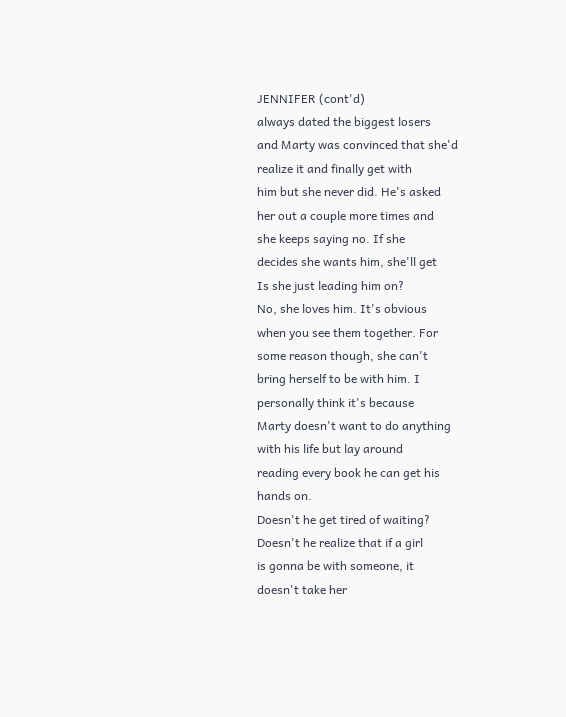JENNIFER (cont'd)
always dated the biggest losers
and Marty was convinced that she'd
realize it and finally get with
him but she never did. He's asked
her out a couple more times and
she keeps saying no. If she
decides she wants him, she'll get
Is she just leading him on?
No, she loves him. It's obvious
when you see them together. For
some reason though, she can't
bring herself to be with him. I
personally think it's because
Marty doesn't want to do anything
with his life but lay around
reading every book he can get his
hands on.
Doesn't he get tired of waiting?
Doesn't he realize that if a girl
is gonna be with someone, it
doesn't take her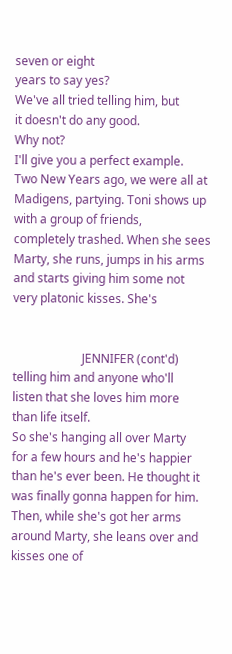seven or eight
years to say yes?
We've all tried telling him, but
it doesn't do any good.
Why not?
I'll give you a perfect example.
Two New Years ago, we were all at
Madigens, partying. Toni shows up
with a group of friends,
completely trashed. When she sees
Marty, she runs, jumps in his arms
and starts giving him some not
very platonic kisses. She's


                       JENNIFER (cont'd)
telling him and anyone who'll
listen that she loves him more
than life itself.
So she's hanging all over Marty
for a few hours and he's happier
than he's ever been. He thought it
was finally gonna happen for him.
Then, while she's got her arms
around Marty, she leans over and
kisses one of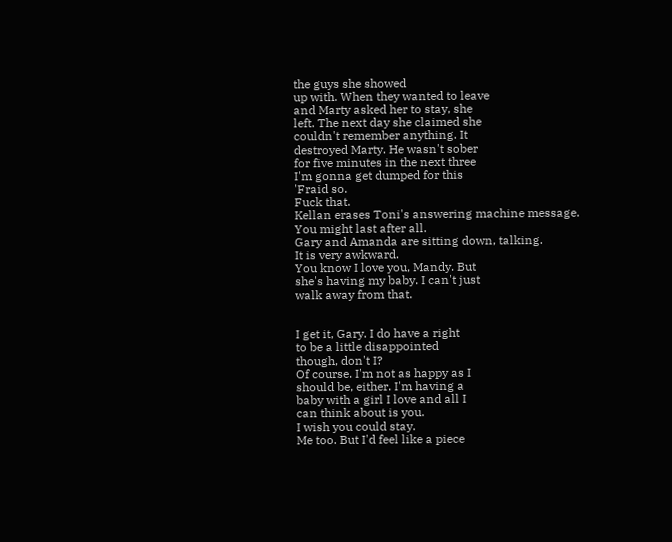the guys she showed
up with. When they wanted to leave
and Marty asked her to stay, she
left. The next day she claimed she
couldn't remember anything. It
destroyed Marty. He wasn't sober
for five minutes in the next three
I'm gonna get dumped for this
'Fraid so.
Fuck that.
Kellan erases Toni's answering machine message.
You might last after all.
Gary and Amanda are sitting down, talking.
It is very awkward.
You know I love you, Mandy. But
she's having my baby. I can't just
walk away from that.


I get it, Gary. I do have a right
to be a little disappointed
though, don't I?
Of course. I'm not as happy as I
should be, either. I'm having a
baby with a girl I love and all I
can think about is you.
I wish you could stay.
Me too. But I'd feel like a piece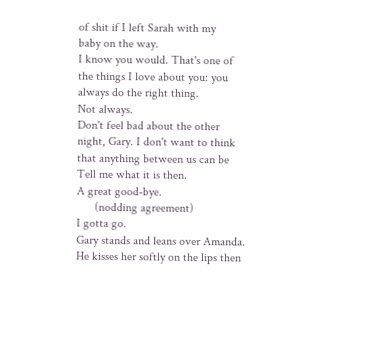of shit if I left Sarah with my
baby on the way.
I know you would. That's one of
the things I love about you: you
always do the right thing.
Not always.
Don't feel bad about the other
night, Gary. I don't want to think
that anything between us can be
Tell me what it is then.
A great good-bye.
      (nodding agreement)
I gotta go.
Gary stands and leans over Amanda.
He kisses her softly on the lips then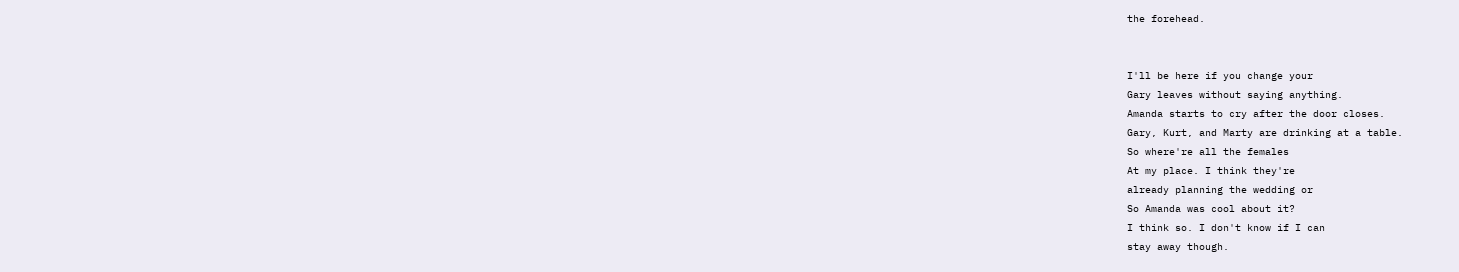the forehead.


I'll be here if you change your
Gary leaves without saying anything.
Amanda starts to cry after the door closes.
Gary, Kurt, and Marty are drinking at a table.
So where're all the females
At my place. I think they're
already planning the wedding or
So Amanda was cool about it?
I think so. I don't know if I can
stay away though.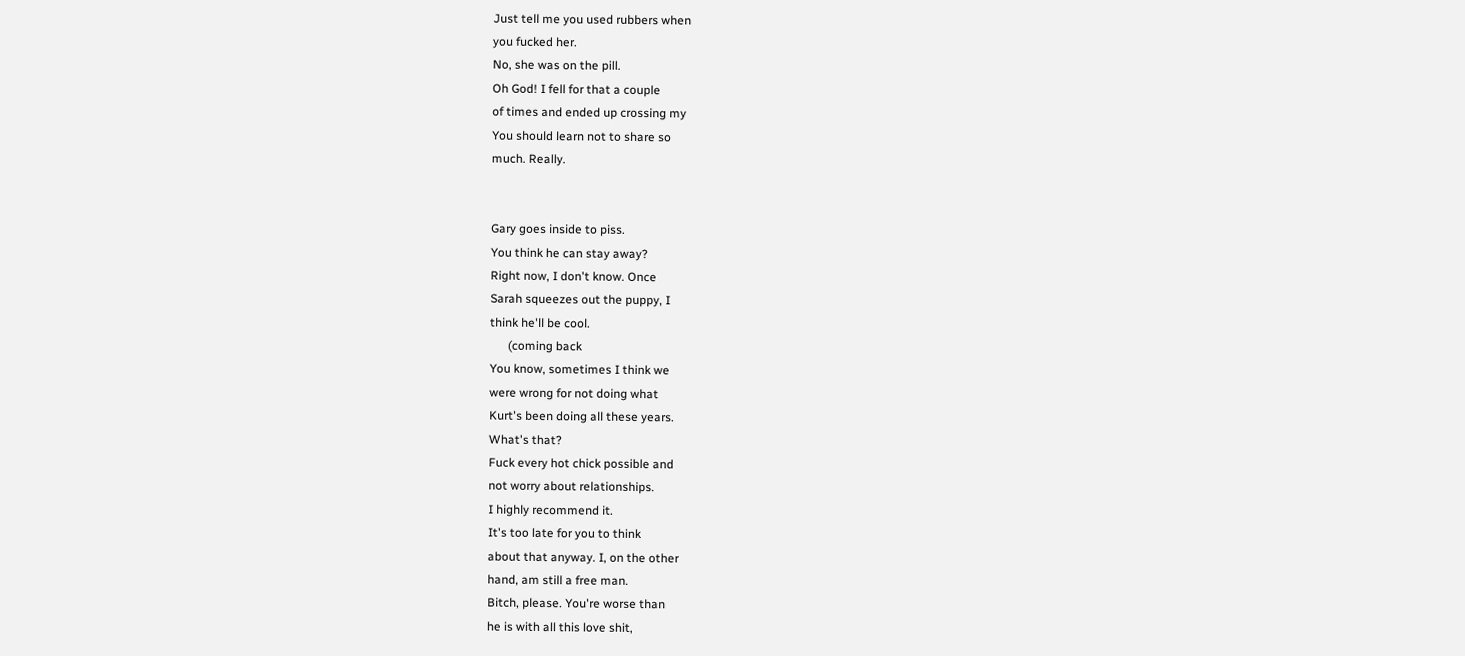Just tell me you used rubbers when
you fucked her.
No, she was on the pill.
Oh God! I fell for that a couple
of times and ended up crossing my
You should learn not to share so
much. Really.


Gary goes inside to piss.
You think he can stay away?
Right now, I don't know. Once
Sarah squeezes out the puppy, I
think he'll be cool.
      (coming back
You know, sometimes I think we
were wrong for not doing what
Kurt's been doing all these years.
What's that?
Fuck every hot chick possible and
not worry about relationships.
I highly recommend it.
It's too late for you to think
about that anyway. I, on the other
hand, am still a free man.
Bitch, please. You're worse than
he is with all this love shit,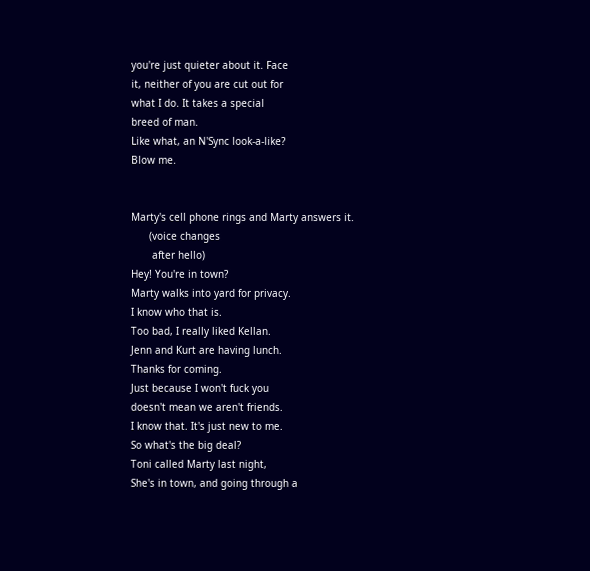you're just quieter about it. Face
it, neither of you are cut out for
what I do. It takes a special
breed of man.
Like what, an N'Sync look-a-like?
Blow me.


Marty's cell phone rings and Marty answers it.
      (voice changes
       after hello)
Hey! You're in town?
Marty walks into yard for privacy.
I know who that is.
Too bad, I really liked Kellan.
Jenn and Kurt are having lunch.
Thanks for coming.
Just because I won't fuck you
doesn't mean we aren't friends.
I know that. It's just new to me.
So what's the big deal?
Toni called Marty last night,
She's in town, and going through a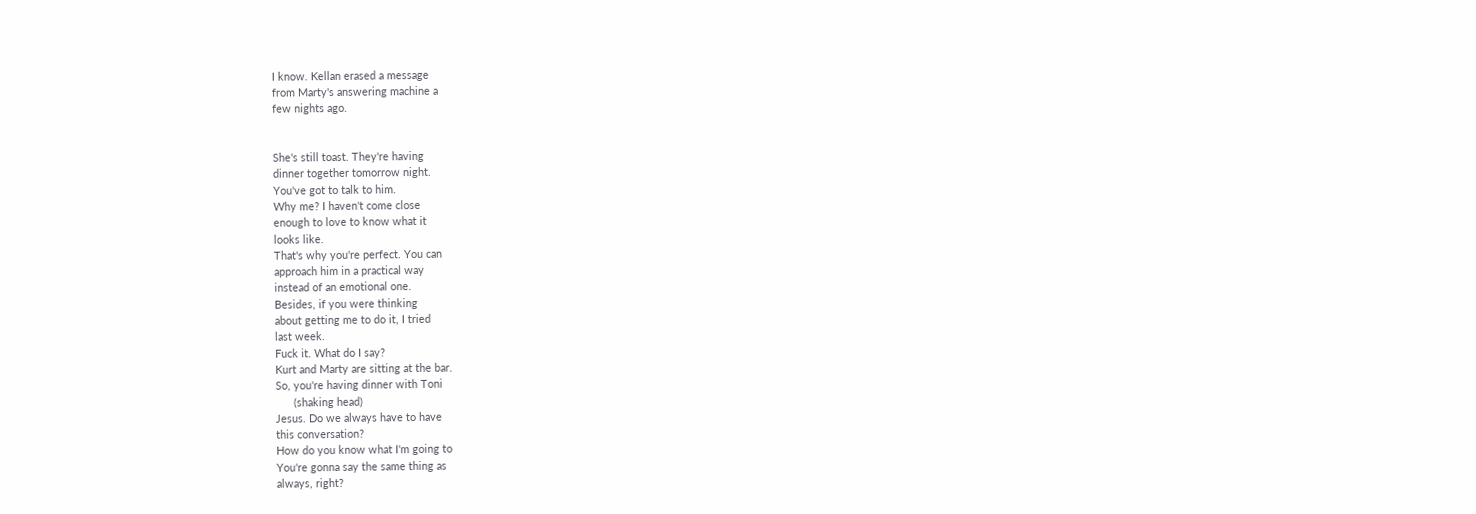I know. Kellan erased a message
from Marty's answering machine a
few nights ago.


She's still toast. They're having
dinner together tomorrow night.
You've got to talk to him.
Why me? I haven't come close
enough to love to know what it
looks like.
That's why you're perfect. You can
approach him in a practical way
instead of an emotional one.
Besides, if you were thinking
about getting me to do it, I tried
last week.
Fuck it. What do I say?
Kurt and Marty are sitting at the bar.
So, you're having dinner with Toni
      (shaking head)
Jesus. Do we always have to have
this conversation?
How do you know what I'm going to
You're gonna say the same thing as
always, right?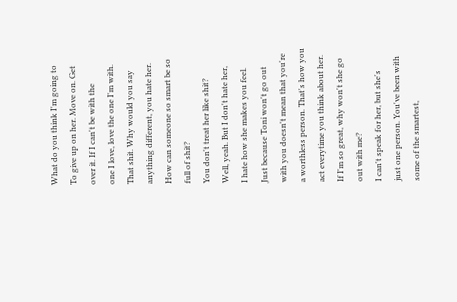What do you think I'm going to
To give up on her. Move on. Get
over it. If I can't be with the
one I love, love the one I'm with.
That shit. Why would you say
anything different, you hate her.
How can someone so smart be so
full of shit?
You don't treat her like shit?
Well, yeah. But I don't hate her,
I hate how she makes you feel.
Just because Toni won't go out
with you doesn't mean that you're
a worthless person. That's how you
act everytime you think about her.
If I'm so great, why won't she go
out with me?
I can't speak for her, but she's
just one person. You've been with
some of the smartest,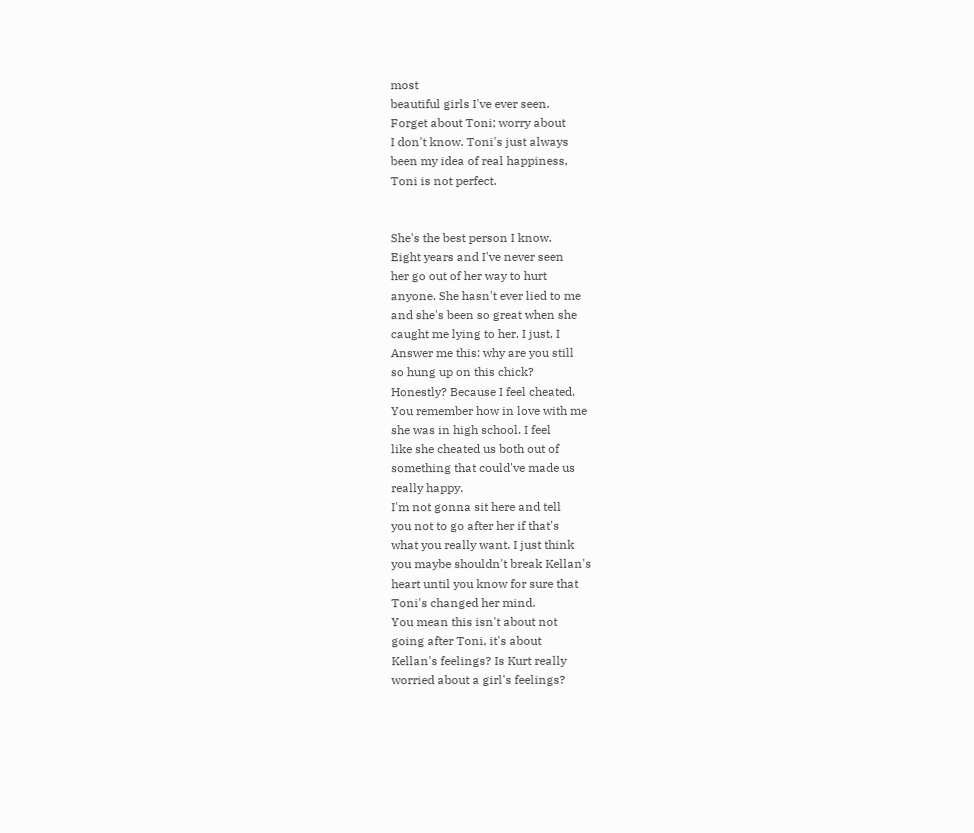most
beautiful girls I've ever seen.
Forget about Toni; worry about
I don't know. Toni's just always
been my idea of real happiness,
Toni is not perfect.


She's the best person I know.
Eight years and I've never seen
her go out of her way to hurt
anyone. She hasn't ever lied to me
and she's been so great when she
caught me lying to her. I just, I
Answer me this: why are you still
so hung up on this chick?
Honestly? Because I feel cheated.
You remember how in love with me
she was in high school. I feel
like she cheated us both out of
something that could've made us
really happy.
I'm not gonna sit here and tell
you not to go after her if that's
what you really want. I just think
you maybe shouldn't break Kellan's
heart until you know for sure that
Toni's changed her mind.
You mean this isn't about not
going after Toni, it's about
Kellan's feelings? Is Kurt really
worried about a girl's feelings?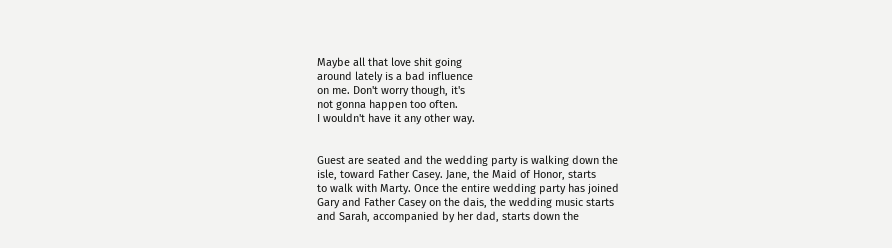Maybe all that love shit going
around lately is a bad influence
on me. Don't worry though, it's
not gonna happen too often.
I wouldn't have it any other way.


Guest are seated and the wedding party is walking down the
isle, toward Father Casey. Jane, the Maid of Honor, starts
to walk with Marty. Once the entire wedding party has joined
Gary and Father Casey on the dais, the wedding music starts
and Sarah, accompanied by her dad, starts down the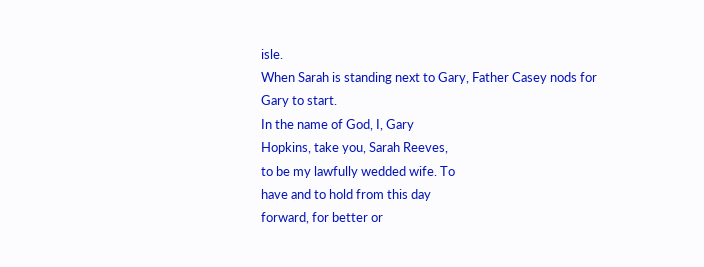isle.
When Sarah is standing next to Gary, Father Casey nods for
Gary to start.
In the name of God, I, Gary
Hopkins, take you, Sarah Reeves,
to be my lawfully wedded wife. To
have and to hold from this day
forward, for better or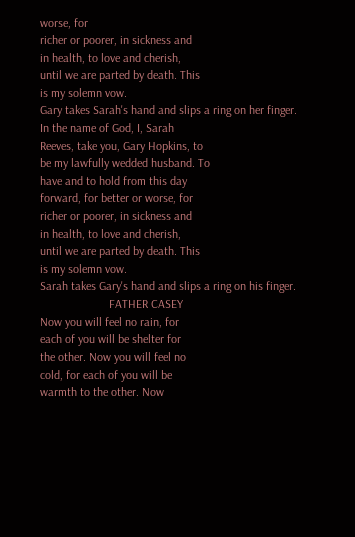worse, for
richer or poorer, in sickness and
in health, to love and cherish,
until we are parted by death. This
is my solemn vow.
Gary takes Sarah's hand and slips a ring on her finger.
In the name of God, I, Sarah
Reeves, take you, Gary Hopkins, to
be my lawfully wedded husband. To
have and to hold from this day
forward, for better or worse, for
richer or poorer, in sickness and
in health, to love and cherish,
until we are parted by death. This
is my solemn vow.
Sarah takes Gary's hand and slips a ring on his finger.
                       FATHER CASEY
Now you will feel no rain, for
each of you will be shelter for
the other. Now you will feel no
cold, for each of you will be
warmth to the other. Now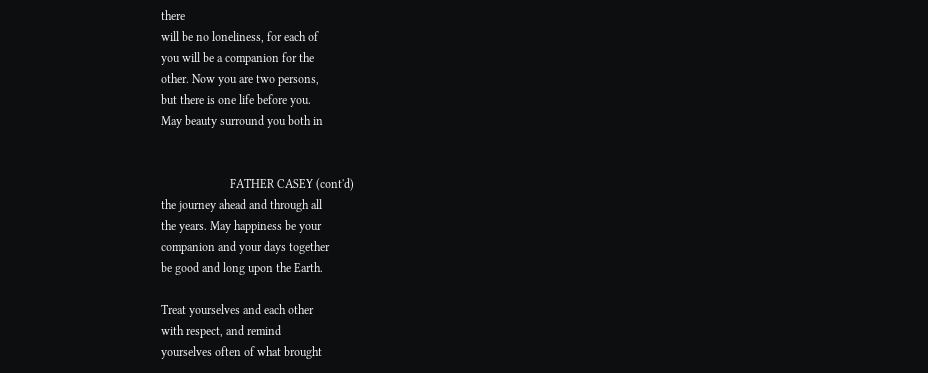there
will be no loneliness, for each of
you will be a companion for the
other. Now you are two persons,
but there is one life before you.
May beauty surround you both in


                       FATHER CASEY (cont'd)
the journey ahead and through all
the years. May happiness be your
companion and your days together
be good and long upon the Earth.

Treat yourselves and each other
with respect, and remind
yourselves often of what brought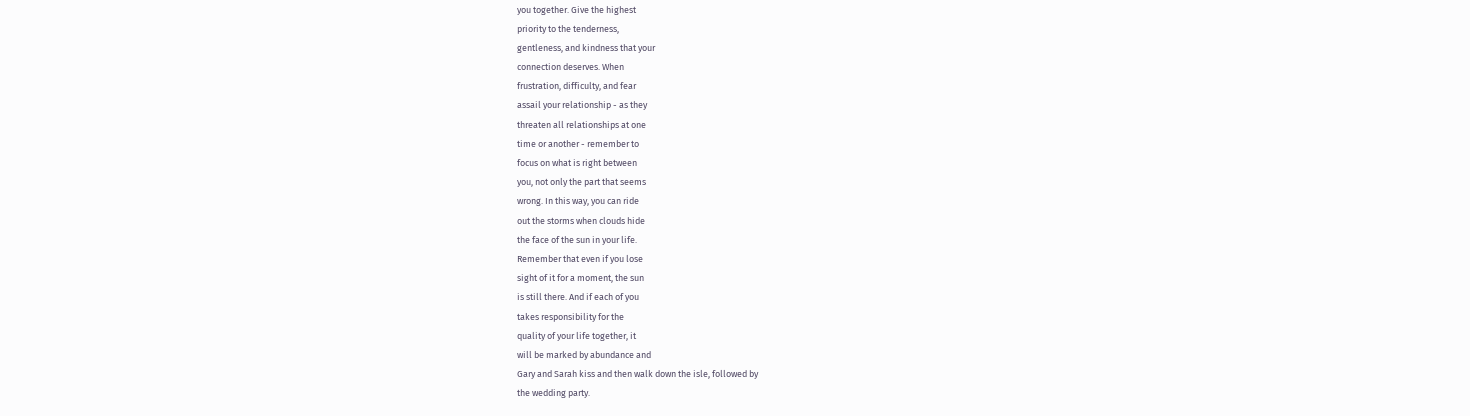you together. Give the highest
priority to the tenderness,
gentleness, and kindness that your
connection deserves. When
frustration, difficulty, and fear
assail your relationship - as they
threaten all relationships at one
time or another - remember to
focus on what is right between
you, not only the part that seems
wrong. In this way, you can ride
out the storms when clouds hide
the face of the sun in your life.
Remember that even if you lose
sight of it for a moment, the sun
is still there. And if each of you
takes responsibility for the
quality of your life together, it
will be marked by abundance and
Gary and Sarah kiss and then walk down the isle, followed by
the wedding party.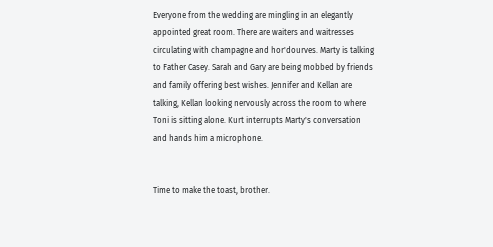Everyone from the wedding are mingling in an elegantly
appointed great room. There are waiters and waitresses
circulating with champagne and hor'dourves. Marty is talking
to Father Casey. Sarah and Gary are being mobbed by friends
and family offering best wishes. Jennifer and Kellan are
talking, Kellan looking nervously across the room to where
Toni is sitting alone. Kurt interrupts Marty's conversation
and hands him a microphone.


Time to make the toast, brother.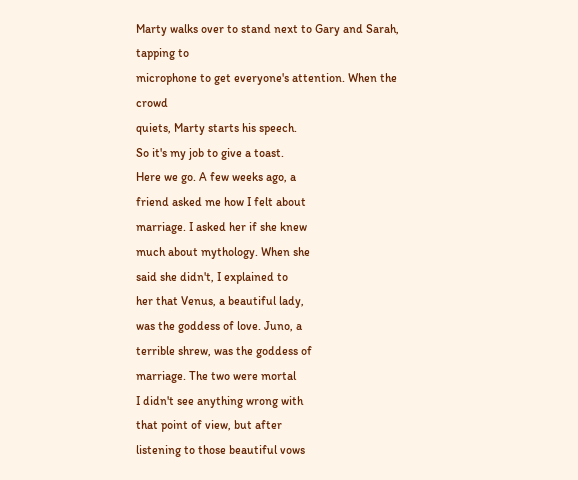Marty walks over to stand next to Gary and Sarah, tapping to
microphone to get everyone's attention. When the crowd
quiets, Marty starts his speech.
So it's my job to give a toast.
Here we go. A few weeks ago, a
friend asked me how I felt about
marriage. I asked her if she knew
much about mythology. When she
said she didn't, I explained to
her that Venus, a beautiful lady,
was the goddess of love. Juno, a
terrible shrew, was the goddess of
marriage. The two were mortal
I didn't see anything wrong with
that point of view, but after
listening to those beautiful vows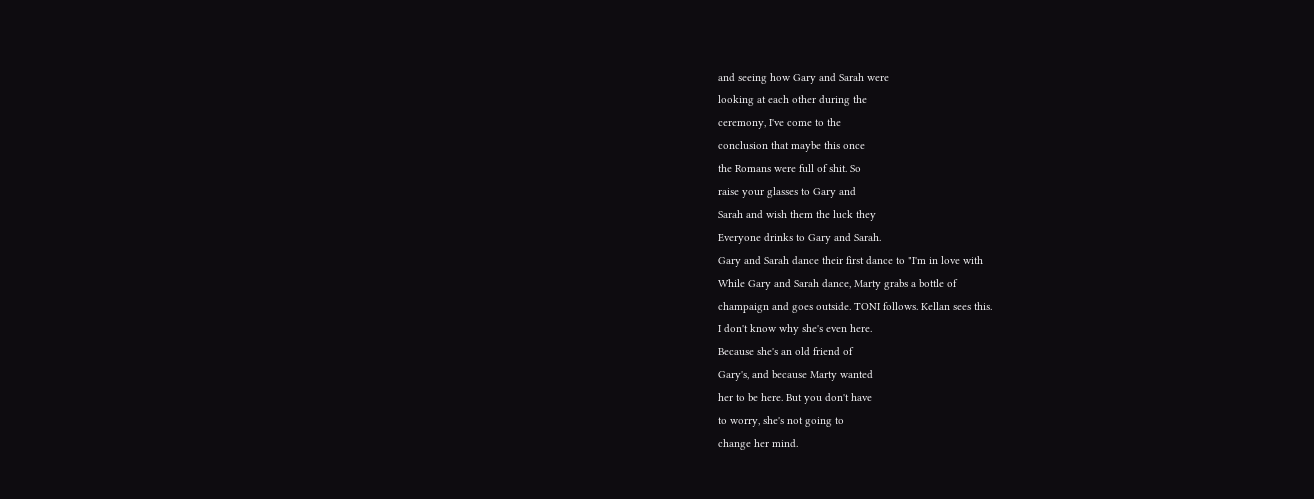and seeing how Gary and Sarah were
looking at each other during the
ceremony, I've come to the
conclusion that maybe this once
the Romans were full of shit. So
raise your glasses to Gary and
Sarah and wish them the luck they
Everyone drinks to Gary and Sarah.
Gary and Sarah dance their first dance to "I'm in love with
While Gary and Sarah dance, Marty grabs a bottle of
champaign and goes outside. TONI follows. Kellan sees this.
I don't know why she's even here.
Because she's an old friend of
Gary's, and because Marty wanted
her to be here. But you don't have
to worry, she's not going to
change her mind.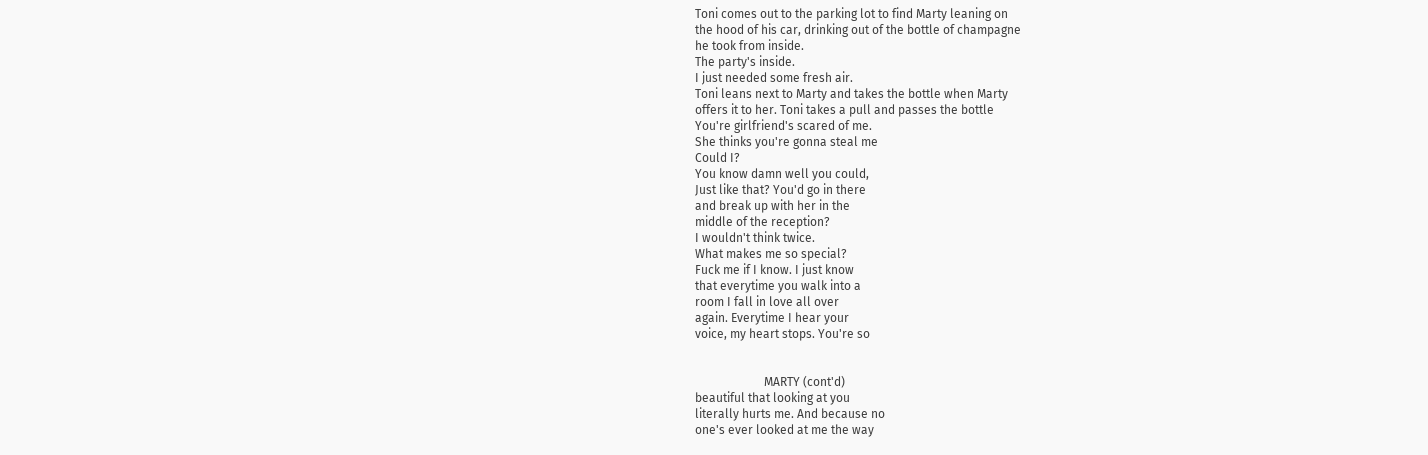Toni comes out to the parking lot to find Marty leaning on
the hood of his car, drinking out of the bottle of champagne
he took from inside.
The party's inside.
I just needed some fresh air.
Toni leans next to Marty and takes the bottle when Marty
offers it to her. Toni takes a pull and passes the bottle
You're girlfriend's scared of me.
She thinks you're gonna steal me
Could I?
You know damn well you could,
Just like that? You'd go in there
and break up with her in the
middle of the reception?
I wouldn't think twice.
What makes me so special?
Fuck me if I know. I just know
that everytime you walk into a
room I fall in love all over
again. Everytime I hear your
voice, my heart stops. You're so


                       MARTY (cont'd)
beautiful that looking at you
literally hurts me. And because no
one's ever looked at me the way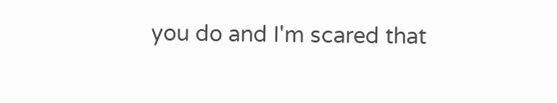you do and I'm scared that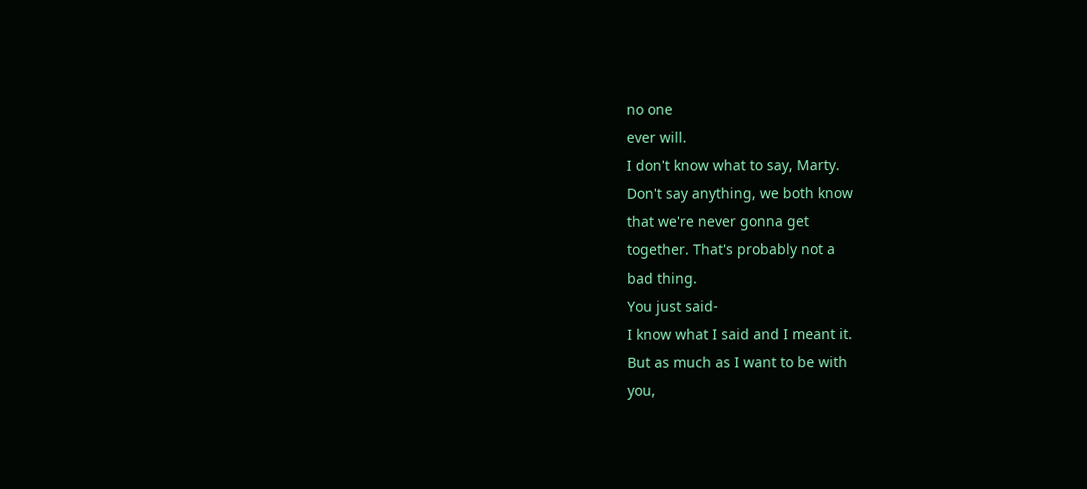no one
ever will.
I don't know what to say, Marty.
Don't say anything, we both know
that we're never gonna get
together. That's probably not a
bad thing.
You just said-
I know what I said and I meant it.
But as much as I want to be with
you,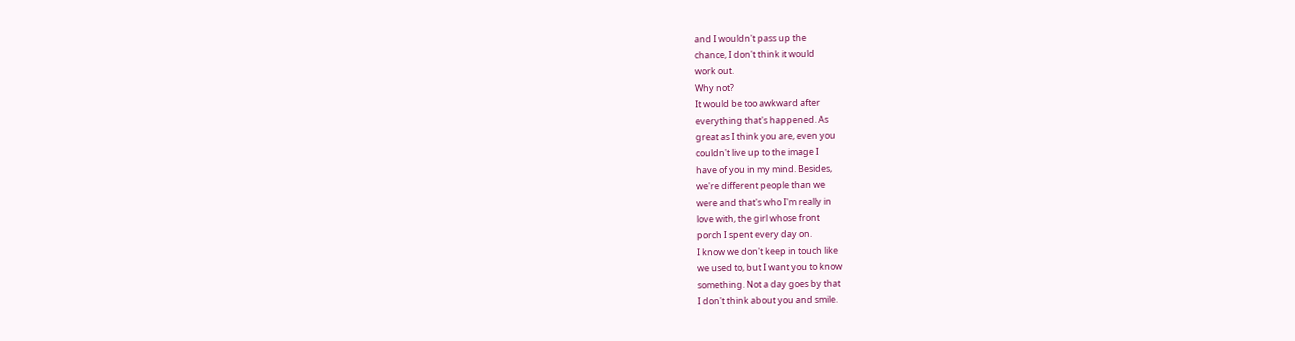and I wouldn't pass up the
chance, I don't think it would
work out.
Why not?
It would be too awkward after
everything that's happened. As
great as I think you are, even you
couldn't live up to the image I
have of you in my mind. Besides,
we're different people than we
were and that's who I'm really in
love with, the girl whose front
porch I spent every day on.
I know we don't keep in touch like
we used to, but I want you to know
something. Not a day goes by that
I don't think about you and smile.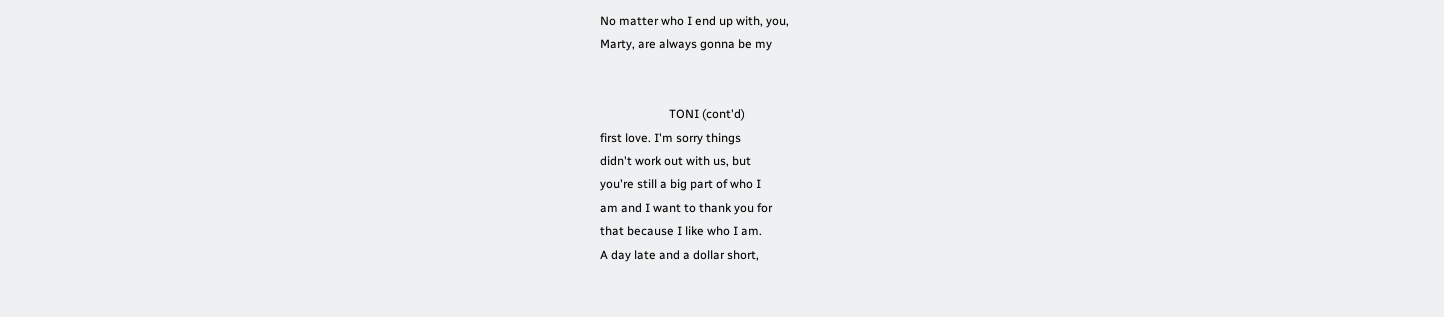No matter who I end up with, you,
Marty, are always gonna be my


                       TONI (cont'd)
first love. I'm sorry things
didn't work out with us, but
you're still a big part of who I
am and I want to thank you for
that because I like who I am.
A day late and a dollar short,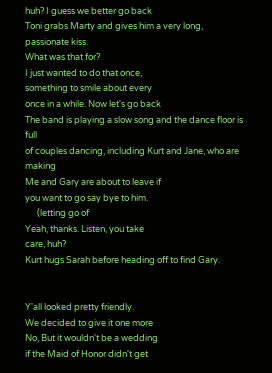huh? I guess we better go back
Toni grabs Marty and gives him a very long, passionate kiss.
What was that for?
I just wanted to do that once,
something to smile about every
once in a while. Now let's go back
The band is playing a slow song and the dance floor is full
of couples dancing, including Kurt and Jane, who are making
Me and Gary are about to leave if
you want to go say bye to him.
      (letting go of
Yeah, thanks. Listen, you take
care, huh?
Kurt hugs Sarah before heading off to find Gary.


Y'all looked pretty friendly.
We decided to give it one more
No, But it wouldn't be a wedding
if the Maid of Honor didn't get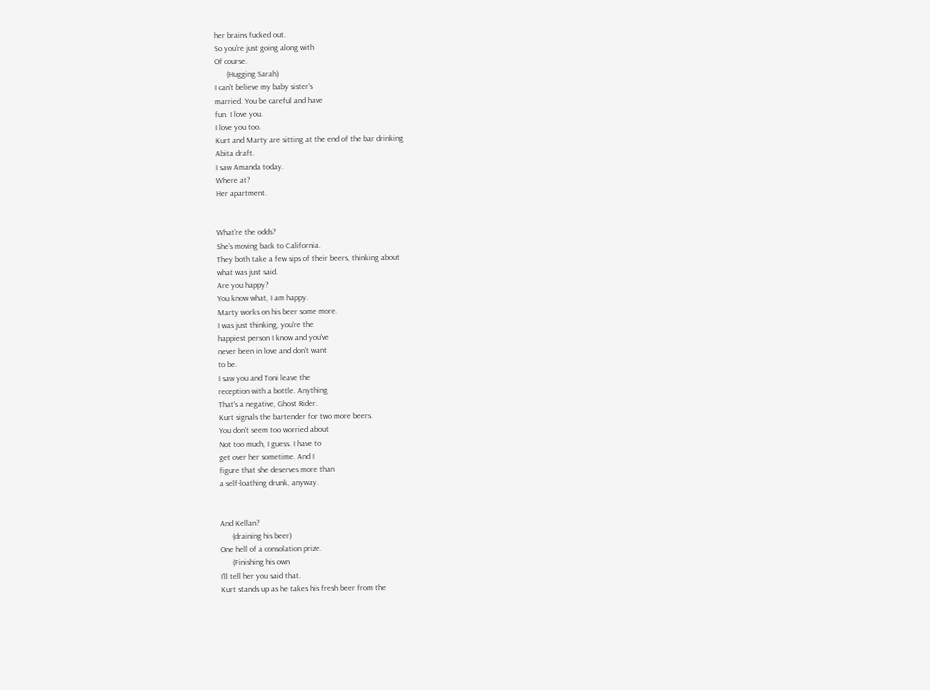her brains fucked out.
So you're just going along with
Of course.
      (Hugging Sarah)
I can't believe my baby sister's
married. You be careful and have
fun. I love you.
I love you too.
Kurt and Marty are sitting at the end of the bar drinking
Abita draft.
I saw Amanda today.
Where at?
Her apartment.


What're the odds?
She's moving back to California.
They both take a few sips of their beers, thinking about
what was just said.
Are you happy?
You know what, I am happy.
Marty works on his beer some more.
I was just thinking, you're the
happiest person I know and you've
never been in love and don't want
to be.
I saw you and Toni leave the
reception with a bottle. Anything
That's a negative, Ghost Rider.
Kurt signals the bartender for two more beers.
You don't seem too worried about
Not too much, I guess. I have to
get over her sometime. And I
figure that she deserves more than
a self-loathing drunk, anyway.


And Kellan?
      (draining his beer)
One hell of a consolation prize.
      (Finishing his own
I'll tell her you said that.
Kurt stands up as he takes his fresh beer from the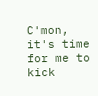C'mon, it's time for me to kick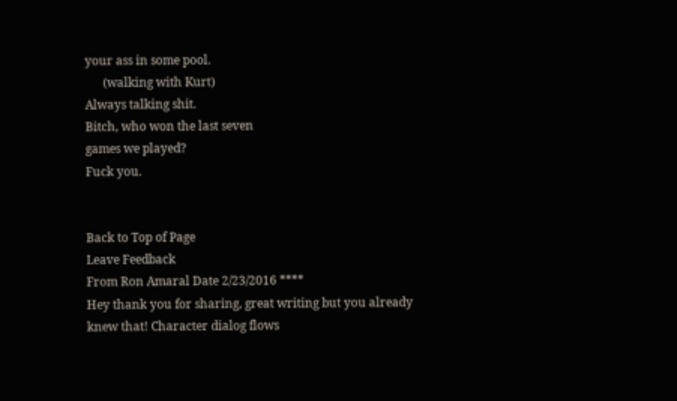your ass in some pool.
      (walking with Kurt)
Always talking shit.
Bitch, who won the last seven
games we played?
Fuck you.


Back to Top of Page
Leave Feedback
From Ron Amaral Date 2/23/2016 ****
Hey thank you for sharing, great writing but you already knew that! Character dialog flows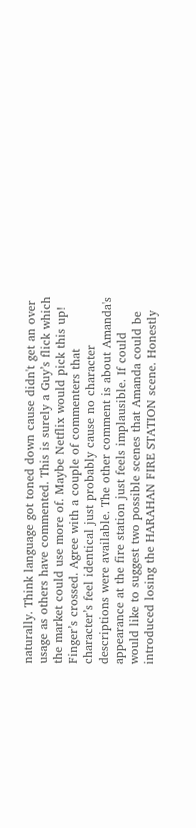naturally. Think language got toned down cause didn't get an over usage as others have commented. This is surely a Guy’s flick which the market could use more of. Maybe Netflix would pick this up! Finger’s crossed. Agree with a couple of commenters that character’s feel identical just probably cause no character descriptions were available. The other comment is about Amanda's appearance at the fire station just feels implausible. If could would like to suggest two possible scenes that Amanda could be introduced losing the HARAHAN FIRE STATION scene. Honestly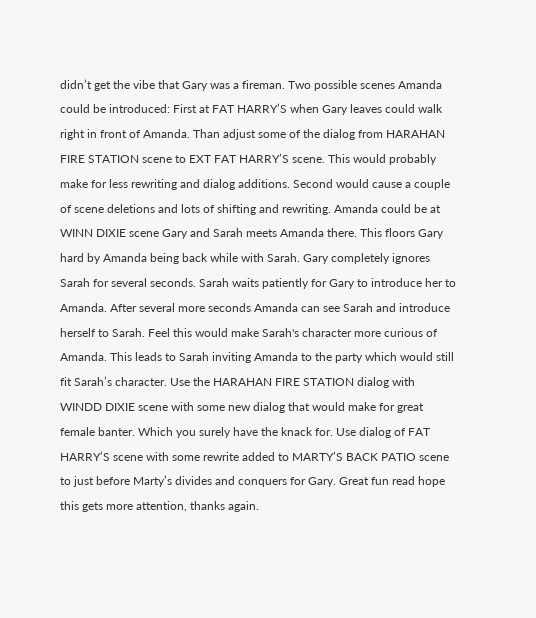didn’t get the vibe that Gary was a fireman. Two possible scenes Amanda could be introduced: First at FAT HARRY’S when Gary leaves could walk right in front of Amanda. Than adjust some of the dialog from HARAHAN FIRE STATION scene to EXT FAT HARRY’S scene. This would probably make for less rewriting and dialog additions. Second would cause a couple of scene deletions and lots of shifting and rewriting. Amanda could be at WINN DIXIE scene Gary and Sarah meets Amanda there. This floors Gary hard by Amanda being back while with Sarah. Gary completely ignores Sarah for several seconds. Sarah waits patiently for Gary to introduce her to Amanda. After several more seconds Amanda can see Sarah and introduce herself to Sarah. Feel this would make Sarah's character more curious of Amanda. This leads to Sarah inviting Amanda to the party which would still fit Sarah’s character. Use the HARAHAN FIRE STATION dialog with WINDD DIXIE scene with some new dialog that would make for great female banter. Which you surely have the knack for. Use dialog of FAT HARRY’S scene with some rewrite added to MARTY’S BACK PATIO scene to just before Marty’s divides and conquers for Gary. Great fun read hope this gets more attention, thanks again.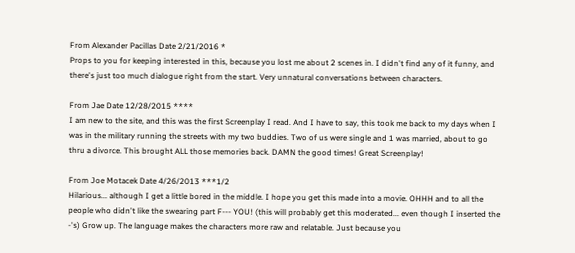From Alexander Pacillas Date 2/21/2016 *
Props to you for keeping interested in this, because you lost me about 2 scenes in. I didn't find any of it funny, and there's just too much dialogue right from the start. Very unnatural conversations between characters.

From Jae Date 12/28/2015 ****
I am new to the site, and this was the first Screenplay I read. And I have to say, this took me back to my days when I was in the military running the streets with my two buddies. Two of us were single and 1 was married, about to go thru a divorce. This brought ALL those memories back. DAMN the good times! Great Screenplay!

From Joe Motacek Date 4/26/2013 ***1/2
Hilarious... although I get a little bored in the middle. I hope you get this made into a movie. OHHH and to all the people who didn't like the swearing part F--- YOU! (this will probably get this moderated... even though I inserted the -'s) Grow up. The language makes the characters more raw and relatable. Just because you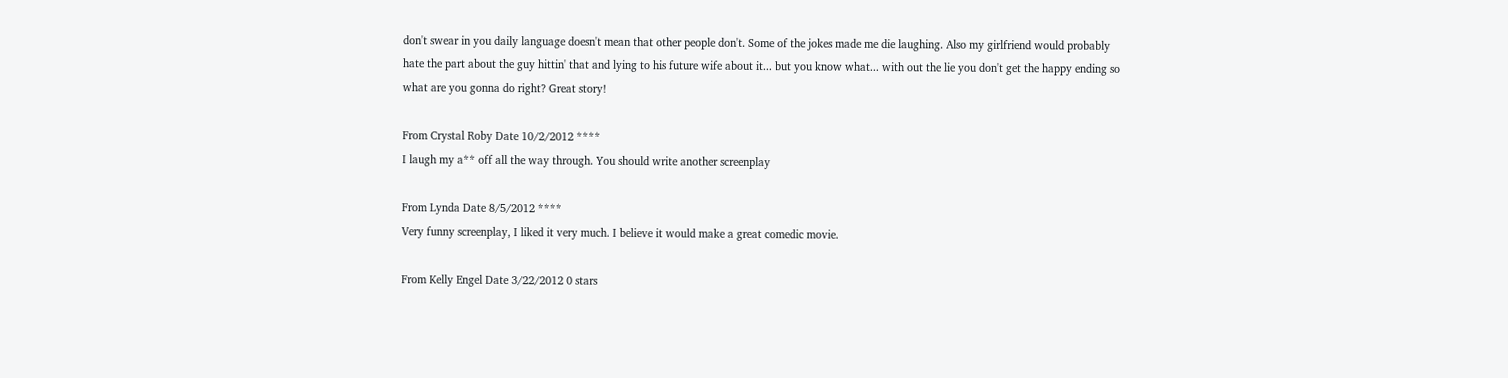don't swear in you daily language doesn't mean that other people don't. Some of the jokes made me die laughing. Also my girlfriend would probably hate the part about the guy hittin' that and lying to his future wife about it... but you know what... with out the lie you don't get the happy ending so what are you gonna do right? Great story!

From Crystal Roby Date 10/2/2012 ****
I laugh my a** off all the way through. You should write another screenplay

From Lynda Date 8/5/2012 ****
Very funny screenplay, I liked it very much. I believe it would make a great comedic movie.

From Kelly Engel Date 3/22/2012 0 stars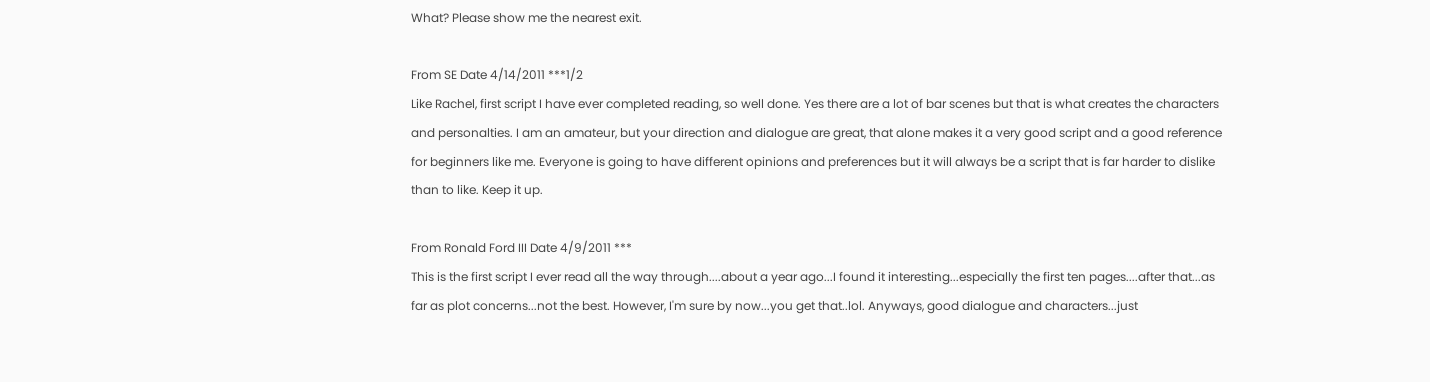What? Please show me the nearest exit.

From SE Date 4/14/2011 ***1/2
Like Rachel, first script I have ever completed reading, so well done. Yes there are a lot of bar scenes but that is what creates the characters and personalties. I am an amateur, but your direction and dialogue are great, that alone makes it a very good script and a good reference for beginners like me. Everyone is going to have different opinions and preferences but it will always be a script that is far harder to dislike than to like. Keep it up.

From Ronald Ford III Date 4/9/2011 ***
This is the first script I ever read all the way through....about a year ago...I found it interesting...especially the first ten pages....after that...as far as plot concerns...not the best. However, I'm sure by now...you get that..lol. Anyways, good dialogue and characters...just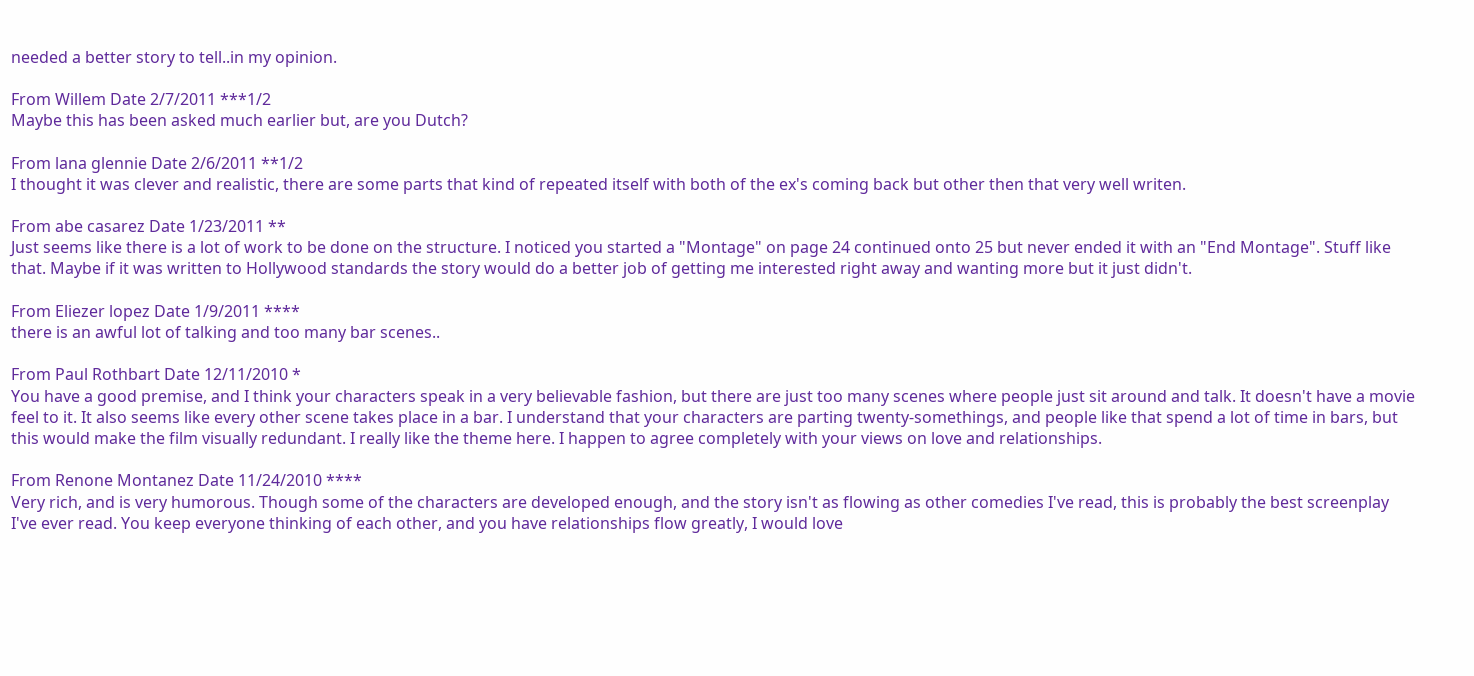needed a better story to tell..in my opinion.

From Willem Date 2/7/2011 ***1/2
Maybe this has been asked much earlier but, are you Dutch?

From lana glennie Date 2/6/2011 **1/2
I thought it was clever and realistic, there are some parts that kind of repeated itself with both of the ex's coming back but other then that very well writen.

From abe casarez Date 1/23/2011 **
Just seems like there is a lot of work to be done on the structure. I noticed you started a "Montage" on page 24 continued onto 25 but never ended it with an "End Montage". Stuff like that. Maybe if it was written to Hollywood standards the story would do a better job of getting me interested right away and wanting more but it just didn't.

From Eliezer lopez Date 1/9/2011 ****
there is an awful lot of talking and too many bar scenes..

From Paul Rothbart Date 12/11/2010 *
You have a good premise, and I think your characters speak in a very believable fashion, but there are just too many scenes where people just sit around and talk. It doesn't have a movie feel to it. It also seems like every other scene takes place in a bar. I understand that your characters are parting twenty-somethings, and people like that spend a lot of time in bars, but this would make the film visually redundant. I really like the theme here. I happen to agree completely with your views on love and relationships.

From Renone Montanez Date 11/24/2010 ****
Very rich, and is very humorous. Though some of the characters are developed enough, and the story isn't as flowing as other comedies I've read, this is probably the best screenplay I've ever read. You keep everyone thinking of each other, and you have relationships flow greatly, I would love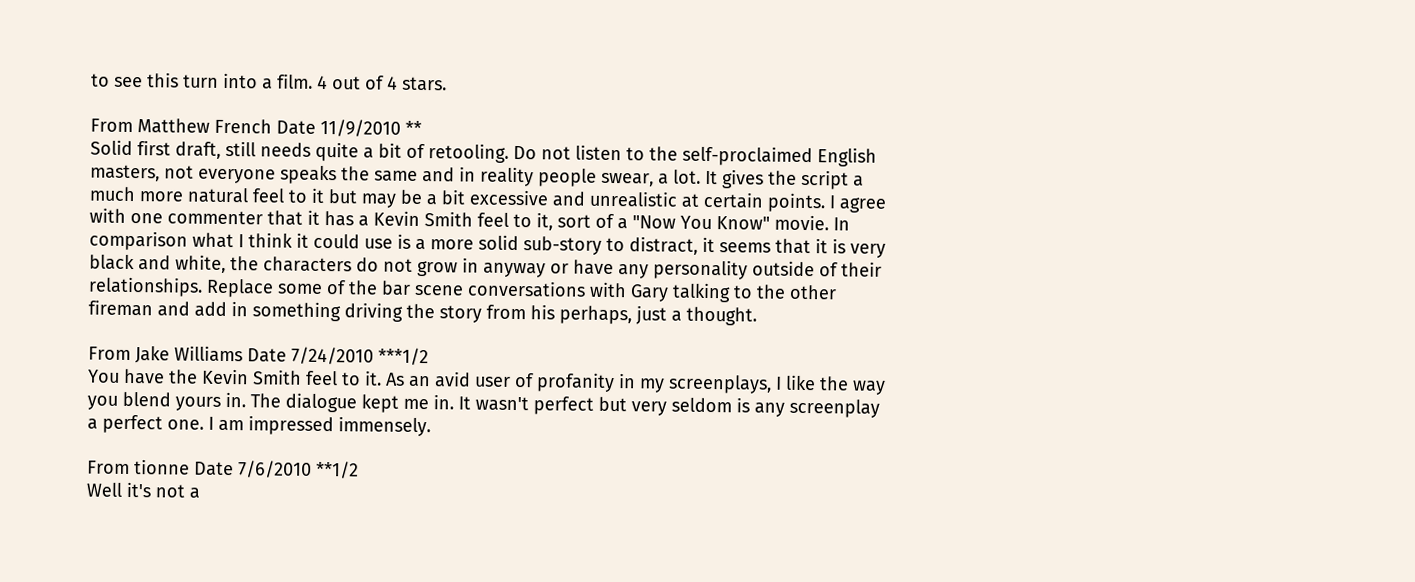to see this turn into a film. 4 out of 4 stars.

From Matthew French Date 11/9/2010 **
Solid first draft, still needs quite a bit of retooling. Do not listen to the self-proclaimed English masters, not everyone speaks the same and in reality people swear, a lot. It gives the script a much more natural feel to it but may be a bit excessive and unrealistic at certain points. I agree with one commenter that it has a Kevin Smith feel to it, sort of a "Now You Know" movie. In comparison what I think it could use is a more solid sub-story to distract, it seems that it is very black and white, the characters do not grow in anyway or have any personality outside of their relationships. Replace some of the bar scene conversations with Gary talking to the other fireman and add in something driving the story from his perhaps, just a thought.

From Jake Williams Date 7/24/2010 ***1/2
You have the Kevin Smith feel to it. As an avid user of profanity in my screenplays, I like the way you blend yours in. The dialogue kept me in. It wasn't perfect but very seldom is any screenplay a perfect one. I am impressed immensely.

From tionne Date 7/6/2010 **1/2
Well it's not a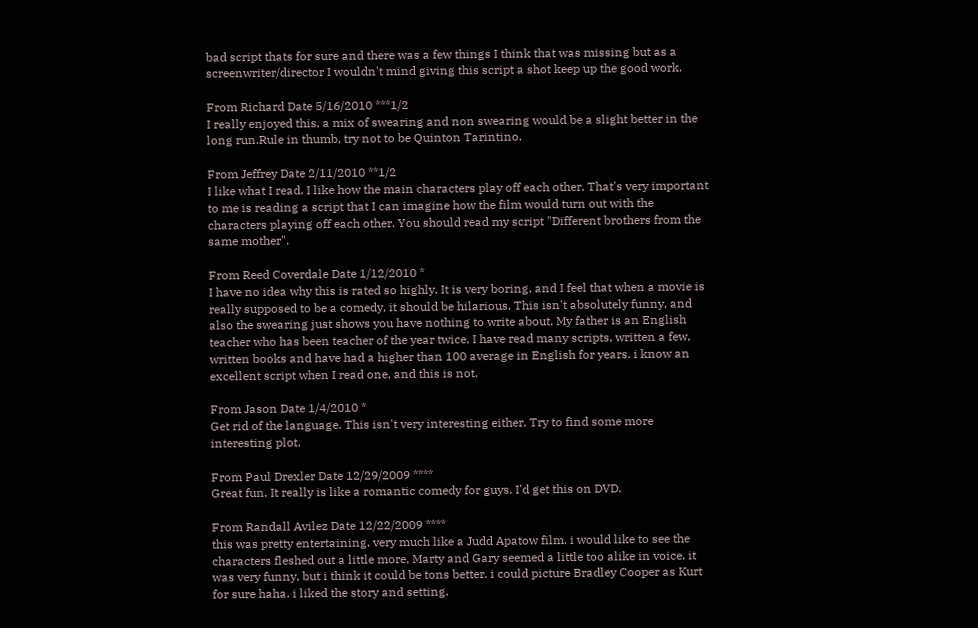bad script thats for sure and there was a few things I think that was missing but as a screenwriter/director I wouldn't mind giving this script a shot keep up the good work.

From Richard Date 5/16/2010 ***1/2
I really enjoyed this, a mix of swearing and non swearing would be a slight better in the long run.Rule in thumb, try not to be Quinton Tarintino.

From Jeffrey Date 2/11/2010 **1/2
I like what I read. I like how the main characters play off each other. That's very important to me is reading a script that I can imagine how the film would turn out with the characters playing off each other. You should read my script "Different brothers from the same mother".

From Reed Coverdale Date 1/12/2010 *
I have no idea why this is rated so highly. It is very boring, and I feel that when a movie is really supposed to be a comedy, it should be hilarious. This isn't absolutely funny, and also the swearing just shows you have nothing to write about. My father is an English teacher who has been teacher of the year twice. I have read many scripts, written a few, written books and have had a higher than 100 average in English for years. i know an excellent script when I read one, and this is not.

From Jason Date 1/4/2010 *
Get rid of the language. This isn't very interesting either. Try to find some more interesting plot.

From Paul Drexler Date 12/29/2009 ****
Great fun. It really is like a romantic comedy for guys. I'd get this on DVD.

From Randall Avilez Date 12/22/2009 ****
this was pretty entertaining. very much like a Judd Apatow film. i would like to see the characters fleshed out a little more, Marty and Gary seemed a little too alike in voice. it was very funny, but i think it could be tons better. i could picture Bradley Cooper as Kurt for sure haha. i liked the story and setting.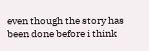even though the story has been done before i think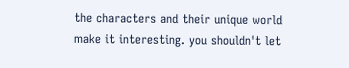the characters and their unique world make it interesting. you shouldn't let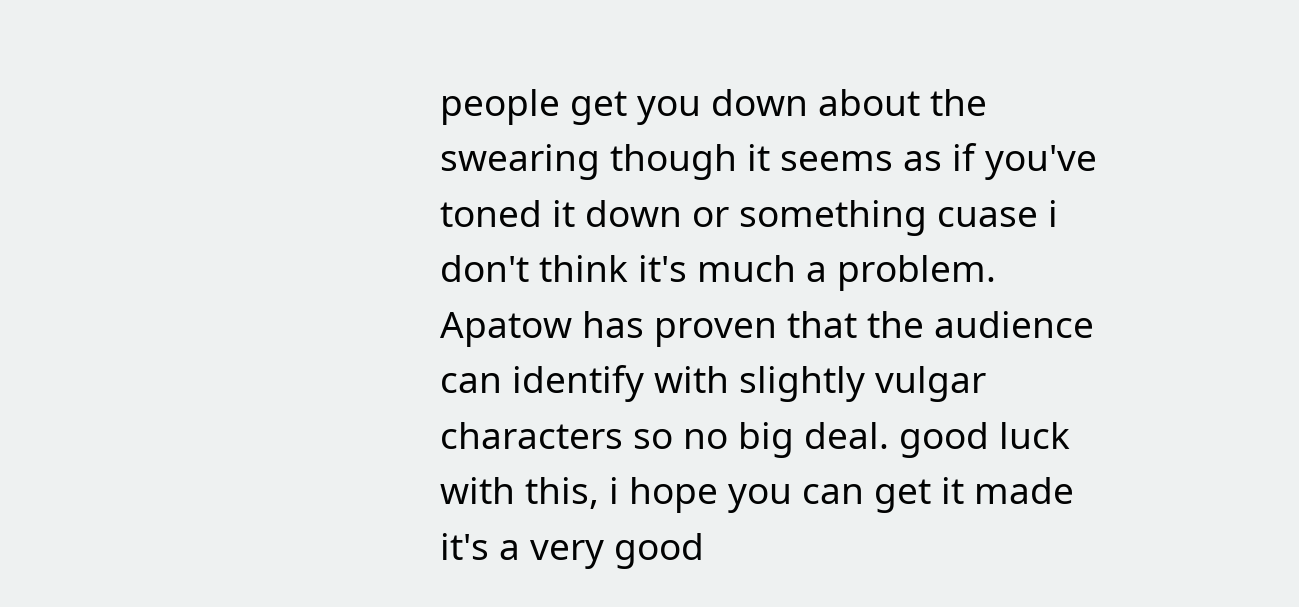people get you down about the swearing though it seems as if you've toned it down or something cuase i don't think it's much a problem. Apatow has proven that the audience can identify with slightly vulgar characters so no big deal. good luck with this, i hope you can get it made it's a very good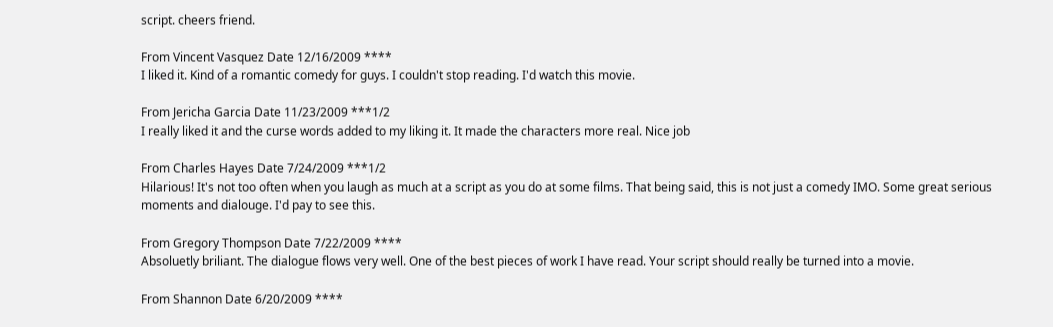script. cheers friend.

From Vincent Vasquez Date 12/16/2009 ****
I liked it. Kind of a romantic comedy for guys. I couldn't stop reading. I'd watch this movie.

From Jericha Garcia Date 11/23/2009 ***1/2
I really liked it and the curse words added to my liking it. It made the characters more real. Nice job

From Charles Hayes Date 7/24/2009 ***1/2
Hilarious! It's not too often when you laugh as much at a script as you do at some films. That being said, this is not just a comedy IMO. Some great serious moments and dialouge. I'd pay to see this.

From Gregory Thompson Date 7/22/2009 ****
Absoluetly briliant. The dialogue flows very well. One of the best pieces of work I have read. Your script should really be turned into a movie.

From Shannon Date 6/20/2009 ****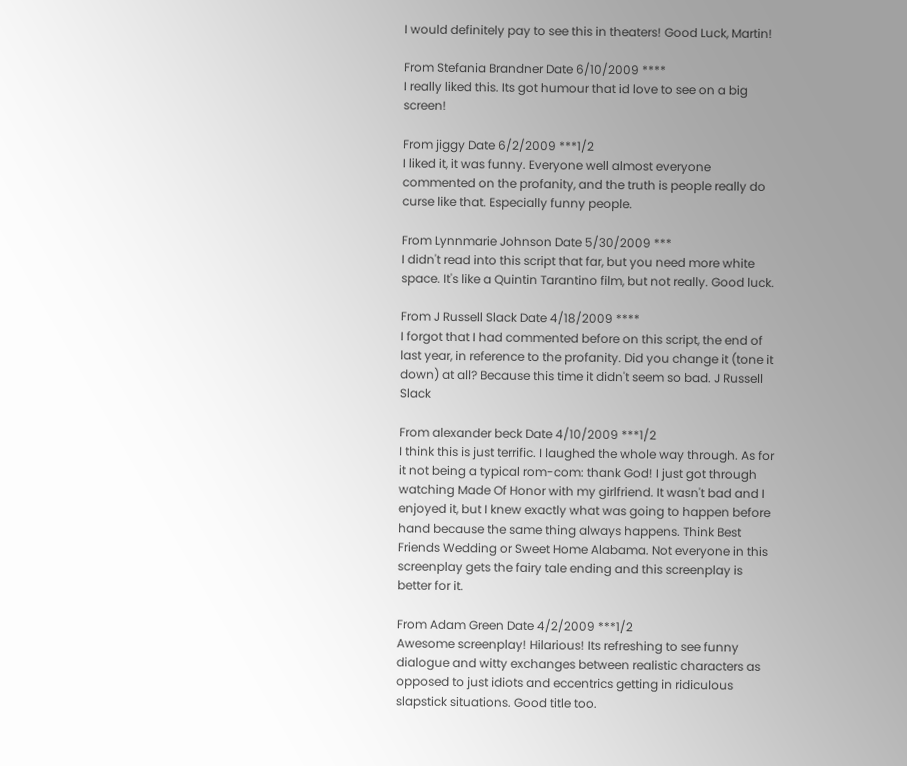I would definitely pay to see this in theaters! Good Luck, Martin!

From Stefania Brandner Date 6/10/2009 ****
I really liked this. Its got humour that id love to see on a big screen!

From jiggy Date 6/2/2009 ***1/2
I liked it, it was funny. Everyone well almost everyone commented on the profanity, and the truth is people really do curse like that. Especially funny people.

From Lynnmarie Johnson Date 5/30/2009 ***
I didn't read into this script that far, but you need more white space. It's like a Quintin Tarantino film, but not really. Good luck.

From J Russell Slack Date 4/18/2009 ****
I forgot that I had commented before on this script, the end of last year, in reference to the profanity. Did you change it (tone it down) at all? Because this time it didn't seem so bad. J Russell Slack

From alexander beck Date 4/10/2009 ***1/2
I think this is just terrific. I laughed the whole way through. As for it not being a typical rom-com: thank God! I just got through watching Made Of Honor with my girlfriend. It wasn't bad and I enjoyed it, but I knew exactly what was going to happen before hand because the same thing always happens. Think Best Friends Wedding or Sweet Home Alabama. Not everyone in this screenplay gets the fairy tale ending and this screenplay is better for it.

From Adam Green Date 4/2/2009 ***1/2
Awesome screenplay! Hilarious! Its refreshing to see funny dialogue and witty exchanges between realistic characters as opposed to just idiots and eccentrics getting in ridiculous slapstick situations. Good title too.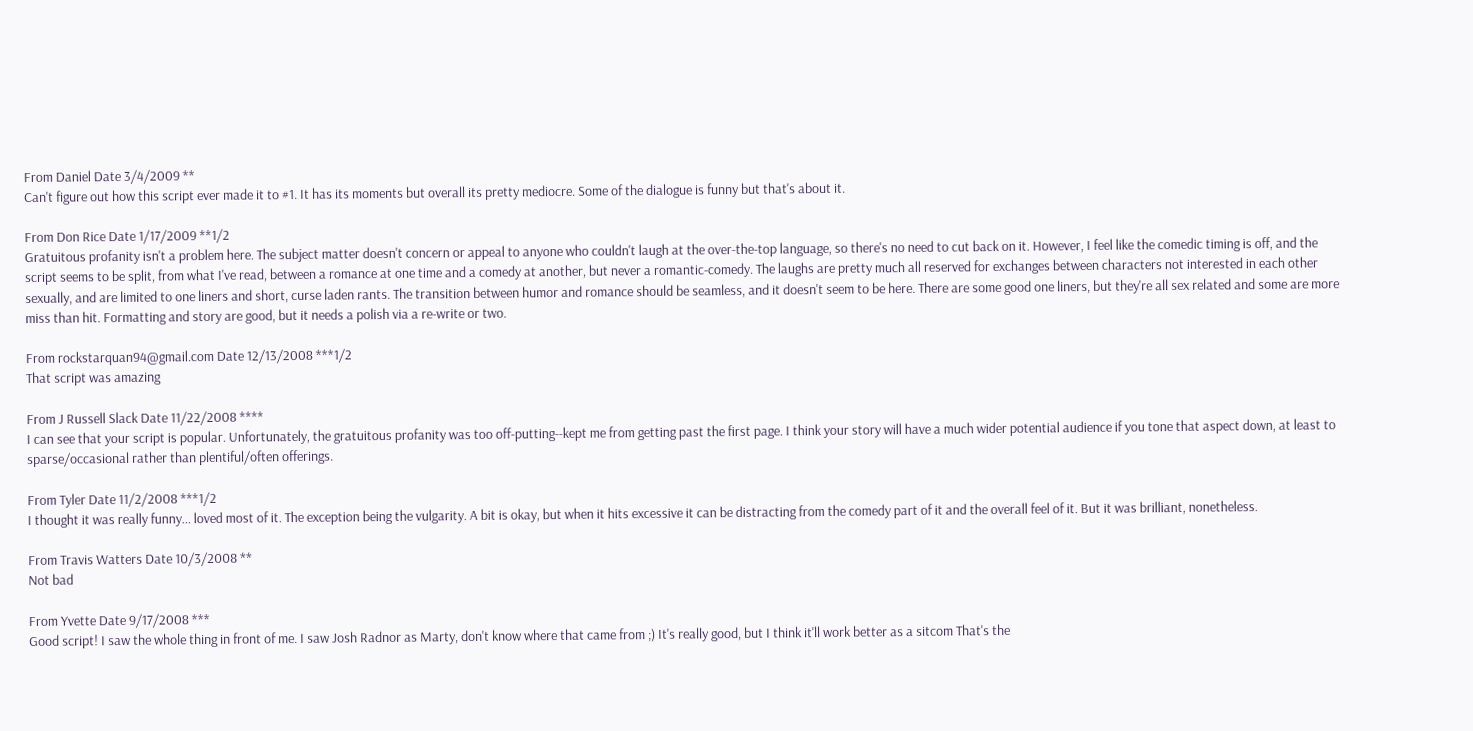From Daniel Date 3/4/2009 **
Can't figure out how this script ever made it to #1. It has its moments but overall its pretty mediocre. Some of the dialogue is funny but that's about it.

From Don Rice Date 1/17/2009 **1/2
Gratuitous profanity isn't a problem here. The subject matter doesn't concern or appeal to anyone who couldn't laugh at the over-the-top language, so there's no need to cut back on it. However, I feel like the comedic timing is off, and the script seems to be split, from what I've read, between a romance at one time and a comedy at another, but never a romantic-comedy. The laughs are pretty much all reserved for exchanges between characters not interested in each other sexually, and are limited to one liners and short, curse laden rants. The transition between humor and romance should be seamless, and it doesn't seem to be here. There are some good one liners, but they're all sex related and some are more miss than hit. Formatting and story are good, but it needs a polish via a re-write or two.

From rockstarquan94@gmail.com Date 12/13/2008 ***1/2
That script was amazing

From J Russell Slack Date 11/22/2008 ****
I can see that your script is popular. Unfortunately, the gratuitous profanity was too off-putting--kept me from getting past the first page. I think your story will have a much wider potential audience if you tone that aspect down, at least to sparse/occasional rather than plentiful/often offerings.

From Tyler Date 11/2/2008 ***1/2
I thought it was really funny... loved most of it. The exception being the vulgarity. A bit is okay, but when it hits excessive it can be distracting from the comedy part of it and the overall feel of it. But it was brilliant, nonetheless.

From Travis Watters Date 10/3/2008 **
Not bad

From Yvette Date 9/17/2008 ***
Good script! I saw the whole thing in front of me. I saw Josh Radnor as Marty, don't know where that came from ;) It's really good, but I think it'll work better as a sitcom That's the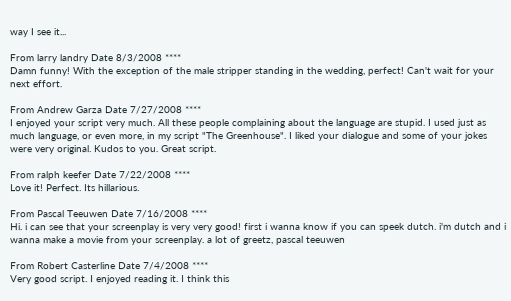way I see it...

From larry landry Date 8/3/2008 ****
Damn funny! With the exception of the male stripper standing in the wedding, perfect! Can't wait for your next effort.

From Andrew Garza Date 7/27/2008 ****
I enjoyed your script very much. All these people complaining about the language are stupid. I used just as much language, or even more, in my script "The Greenhouse". I liked your dialogue and some of your jokes were very original. Kudos to you. Great script.

From ralph keefer Date 7/22/2008 ****
Love it! Perfect. Its hillarious.

From Pascal Teeuwen Date 7/16/2008 ****
Hi. i can see that your screenplay is very very good! first i wanna know if you can speek dutch. i'm dutch and i wanna make a movie from your screenplay. a lot of greetz, pascal teeuwen

From Robert Casterline Date 7/4/2008 ****
Very good script. I enjoyed reading it. I think this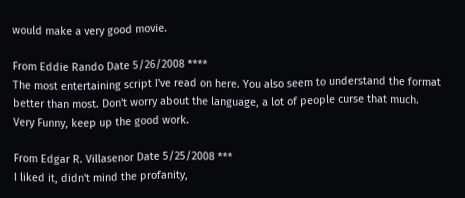would make a very good movie.

From Eddie Rando Date 5/26/2008 ****
The most entertaining script I've read on here. You also seem to understand the format better than most. Don't worry about the language, a lot of people curse that much. Very Funny, keep up the good work.

From Edgar R. Villasenor Date 5/25/2008 ***
I liked it, didn't mind the profanity,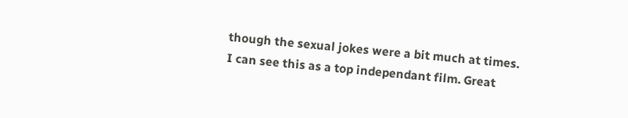though the sexual jokes were a bit much at times. I can see this as a top independant film. Great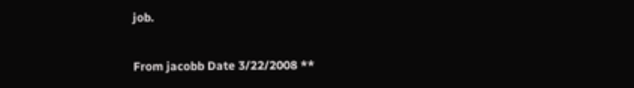job.

From jacobb Date 3/22/2008 **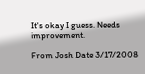It's okay I guess. Needs improvement.

From Josh Date 3/17/2008